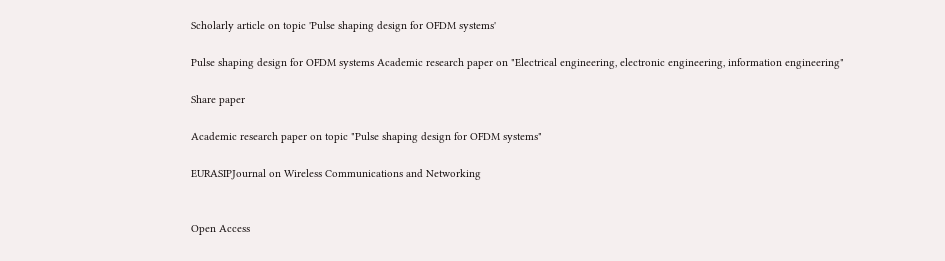Scholarly article on topic 'Pulse shaping design for OFDM systems'

Pulse shaping design for OFDM systems Academic research paper on "Electrical engineering, electronic engineering, information engineering"

Share paper

Academic research paper on topic "Pulse shaping design for OFDM systems"

EURASIPJournal on Wireless Communications and Networking


Open Access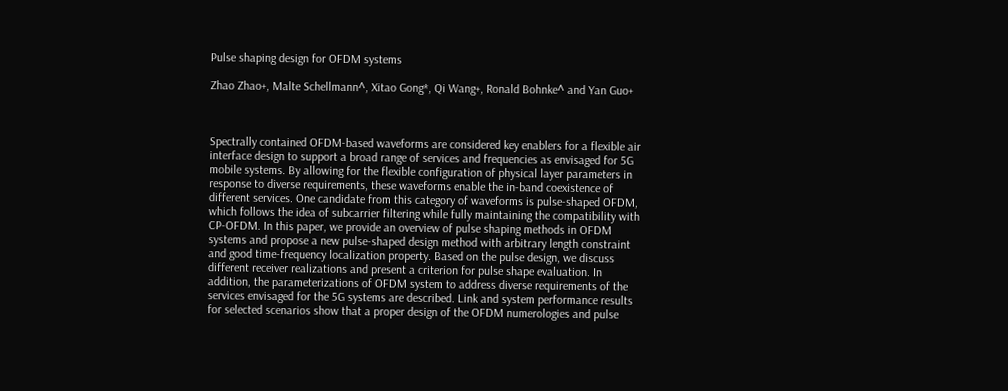Pulse shaping design for OFDM systems

Zhao Zhao+, Malte Schellmann^, Xitao Gong*, Qi Wang+, Ronald Bohnke^ and Yan Guo+



Spectrally contained OFDM-based waveforms are considered key enablers for a flexible air interface design to support a broad range of services and frequencies as envisaged for 5G mobile systems. By allowing for the flexible configuration of physical layer parameters in response to diverse requirements, these waveforms enable the in-band coexistence of different services. One candidate from this category of waveforms is pulse-shaped OFDM, which follows the idea of subcarrier filtering while fully maintaining the compatibility with CP-OFDM. In this paper, we provide an overview of pulse shaping methods in OFDM systems and propose a new pulse-shaped design method with arbitrary length constraint and good time-frequency localization property. Based on the pulse design, we discuss different receiver realizations and present a criterion for pulse shape evaluation. In addition, the parameterizations of OFDM system to address diverse requirements of the services envisaged for the 5G systems are described. Link and system performance results for selected scenarios show that a proper design of the OFDM numerologies and pulse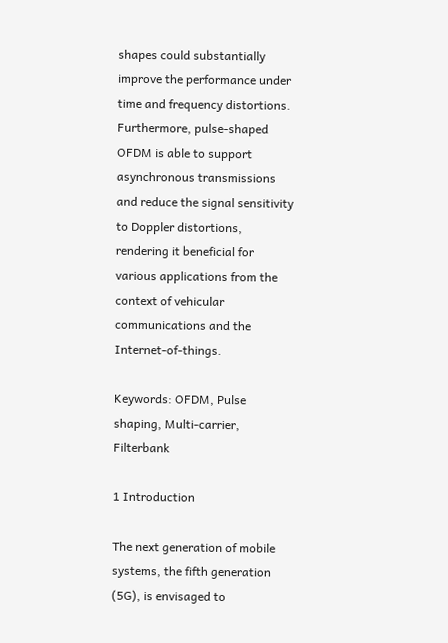shapes could substantially improve the performance under time and frequency distortions. Furthermore, pulse-shaped OFDM is able to support asynchronous transmissions and reduce the signal sensitivity to Doppler distortions, rendering it beneficial for various applications from the context of vehicular communications and the Internet-of-things.

Keywords: OFDM, Pulse shaping, Multi-carrier, Filterbank

1 Introduction

The next generation of mobile systems, the fifth generation (5G), is envisaged to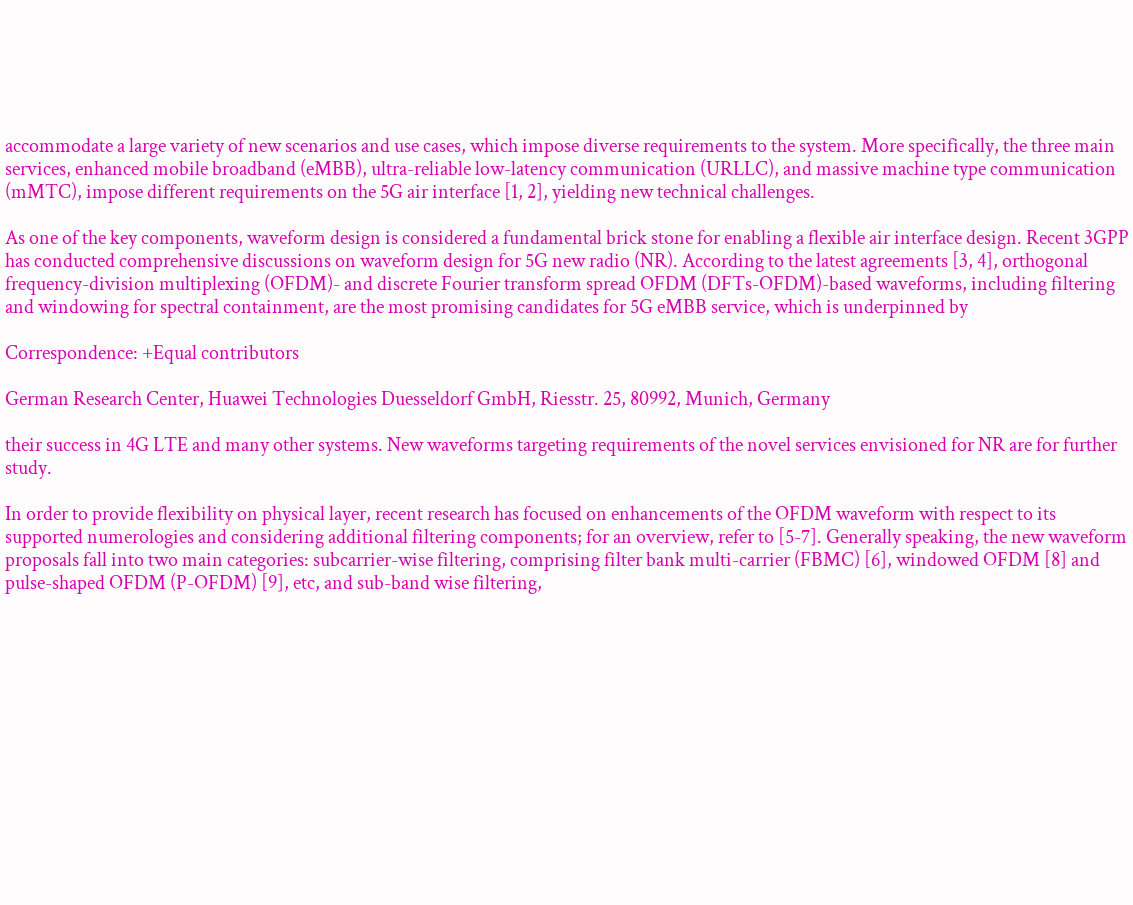accommodate a large variety of new scenarios and use cases, which impose diverse requirements to the system. More specifically, the three main services, enhanced mobile broadband (eMBB), ultra-reliable low-latency communication (URLLC), and massive machine type communication (mMTC), impose different requirements on the 5G air interface [1, 2], yielding new technical challenges.

As one of the key components, waveform design is considered a fundamental brick stone for enabling a flexible air interface design. Recent 3GPP has conducted comprehensive discussions on waveform design for 5G new radio (NR). According to the latest agreements [3, 4], orthogonal frequency-division multiplexing (OFDM)- and discrete Fourier transform spread OFDM (DFTs-OFDM)-based waveforms, including filtering and windowing for spectral containment, are the most promising candidates for 5G eMBB service, which is underpinned by

Correspondence: +Equal contributors

German Research Center, Huawei Technologies Duesseldorf GmbH, Riesstr. 25, 80992, Munich, Germany

their success in 4G LTE and many other systems. New waveforms targeting requirements of the novel services envisioned for NR are for further study.

In order to provide flexibility on physical layer, recent research has focused on enhancements of the OFDM waveform with respect to its supported numerologies and considering additional filtering components; for an overview, refer to [5-7]. Generally speaking, the new waveform proposals fall into two main categories: subcarrier-wise filtering, comprising filter bank multi-carrier (FBMC) [6], windowed OFDM [8] and pulse-shaped OFDM (P-OFDM) [9], etc, and sub-band wise filtering,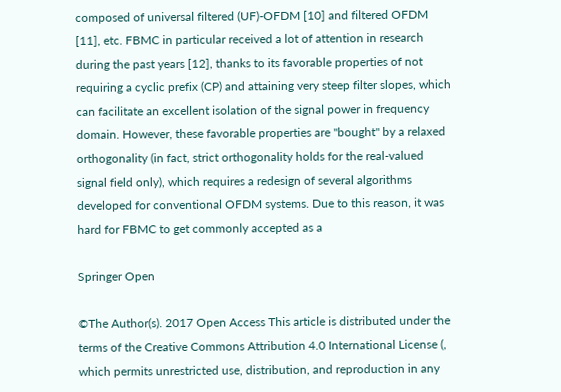composed of universal filtered (UF)-OFDM [10] and filtered OFDM [11], etc. FBMC in particular received a lot of attention in research during the past years [12], thanks to its favorable properties of not requiring a cyclic prefix (CP) and attaining very steep filter slopes, which can facilitate an excellent isolation of the signal power in frequency domain. However, these favorable properties are "bought" by a relaxed orthogonality (in fact, strict orthogonality holds for the real-valued signal field only), which requires a redesign of several algorithms developed for conventional OFDM systems. Due to this reason, it was hard for FBMC to get commonly accepted as a

Springer Open

©The Author(s). 2017 Open Access This article is distributed under the terms of the Creative Commons Attribution 4.0 International License (, which permits unrestricted use, distribution, and reproduction in any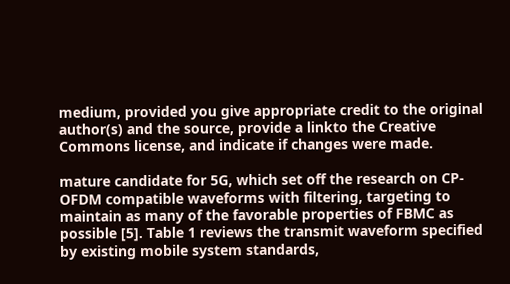medium, provided you give appropriate credit to the original author(s) and the source, provide a linkto the Creative Commons license, and indicate if changes were made.

mature candidate for 5G, which set off the research on CP-OFDM compatible waveforms with filtering, targeting to maintain as many of the favorable properties of FBMC as possible [5]. Table 1 reviews the transmit waveform specified by existing mobile system standards,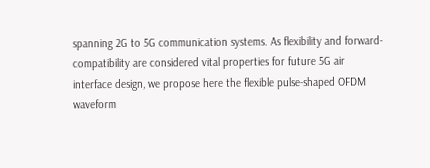spanning 2G to 5G communication systems. As flexibility and forward-compatibility are considered vital properties for future 5G air interface design, we propose here the flexible pulse-shaped OFDM waveform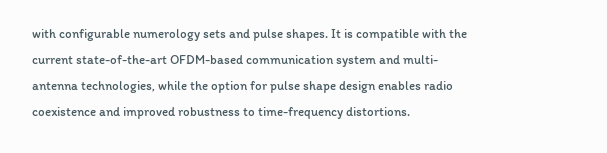with configurable numerology sets and pulse shapes. It is compatible with the current state-of-the-art OFDM-based communication system and multi-antenna technologies, while the option for pulse shape design enables radio coexistence and improved robustness to time-frequency distortions.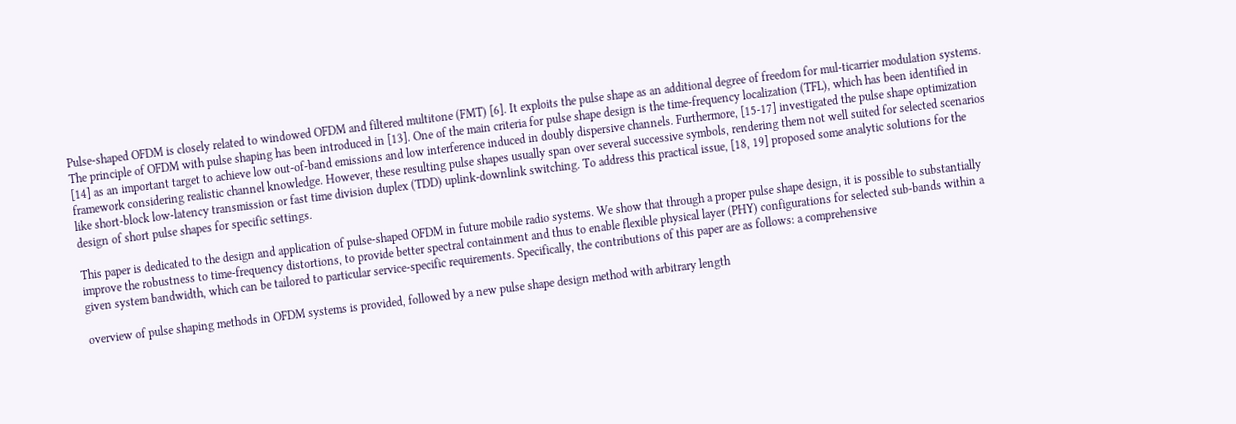Pulse-shaped OFDM is closely related to windowed OFDM and filtered multitone (FMT) [6]. It exploits the pulse shape as an additional degree of freedom for mul-ticarrier modulation systems. The principle of OFDM with pulse shaping has been introduced in [13]. One of the main criteria for pulse shape design is the time-frequency localization (TFL), which has been identified in [14] as an important target to achieve low out-of-band emissions and low interference induced in doubly dispersive channels. Furthermore, [15-17] investigated the pulse shape optimization framework considering realistic channel knowledge. However, these resulting pulse shapes usually span over several successive symbols, rendering them not well suited for selected scenarios like short-block low-latency transmission or fast time division duplex (TDD) uplink-downlink switching. To address this practical issue, [18, 19] proposed some analytic solutions for the design of short pulse shapes for specific settings.

This paper is dedicated to the design and application of pulse-shaped OFDM in future mobile radio systems. We show that through a proper pulse shape design, it is possible to substantially improve the robustness to time-frequency distortions, to provide better spectral containment and thus to enable flexible physical layer (PHY) configurations for selected sub-bands within a given system bandwidth, which can be tailored to particular service-specific requirements. Specifically, the contributions of this paper are as follows: a comprehensive

overview of pulse shaping methods in OFDM systems is provided, followed by a new pulse shape design method with arbitrary length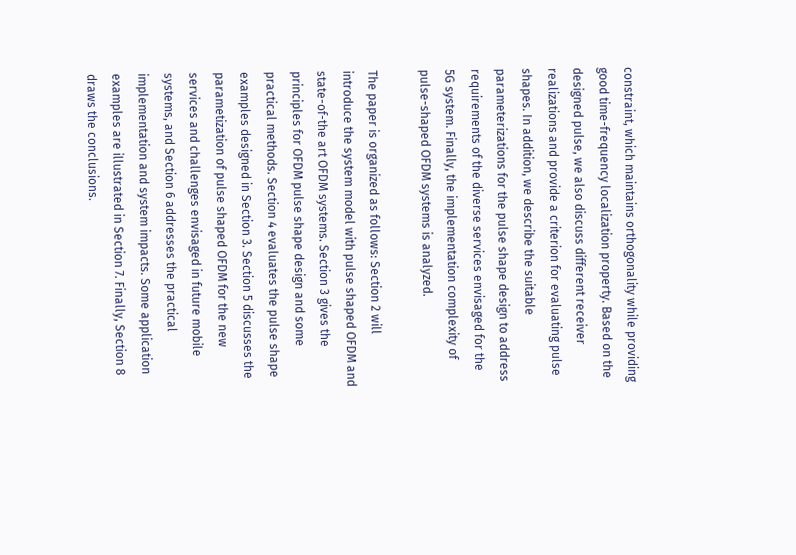constraint, which maintains orthogonality while providing good time-frequency localization property. Based on the designed pulse, we also discuss different receiver realizations and provide a criterion for evaluating pulse shapes. In addition, we describe the suitable parameterizations for the pulse shape design to address requirements of the diverse services envisaged for the 5G system. Finally, the implementation complexity of pulse-shaped OFDM systems is analyzed.

The paper is organized as follows: Section 2 will introduce the system model with pulse shaped OFDM and state-of-the art OFDM systems. Section 3 gives the principles for OFDM pulse shape design and some practical methods. Section 4 evaluates the pulse shape examples designed in Section 3. Section 5 discusses the parametization of pulse shaped OFDM for the new services and challenges envisaged in future mobile systems, and Section 6 addresses the practical implementation and system impacts. Some application examples are illustrated in Section 7. Finally, Section 8 draws the conclusions.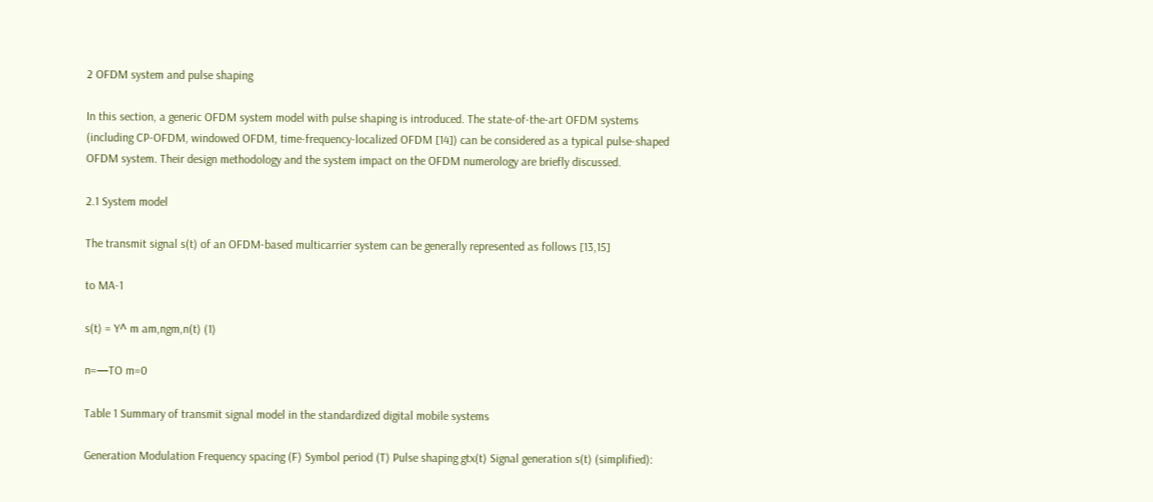2 OFDM system and pulse shaping

In this section, a generic OFDM system model with pulse shaping is introduced. The state-of-the-art OFDM systems (including CP-OFDM, windowed OFDM, time-frequency-localized OFDM [14]) can be considered as a typical pulse-shaped OFDM system. Their design methodology and the system impact on the OFDM numerology are briefly discussed.

2.1 System model

The transmit signal s(t) of an OFDM-based multicarrier system can be generally represented as follows [13,15]

to MA-1

s(t) = Y^ m am,ngm,n(t) (1)

n=—TO m=0

Table 1 Summary of transmit signal model in the standardized digital mobile systems

Generation Modulation Frequency spacing (F) Symbol period (T) Pulse shaping gtx(t) Signal generation s(t) (simplified):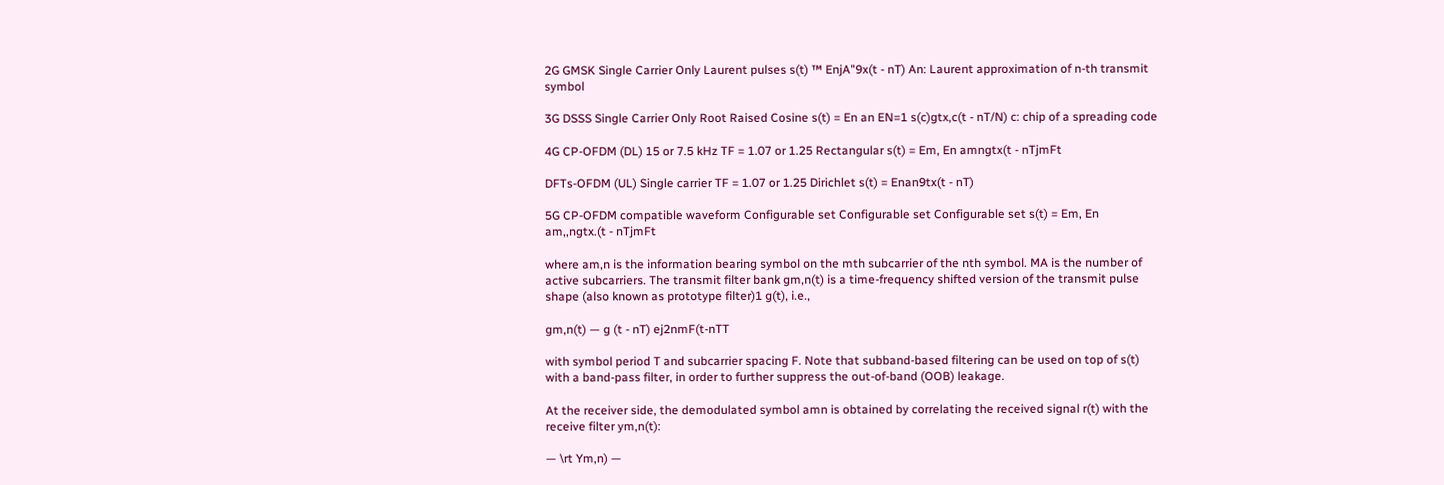2G GMSK Single Carrier Only Laurent pulses s(t) ™ EnjA"9x(t - nT) An: Laurent approximation of n-th transmit symbol

3G DSSS Single Carrier Only Root Raised Cosine s(t) = En an EN=1 s(c)gtx,c(t - nT/N) c: chip of a spreading code

4G CP-OFDM (DL) 15 or 7.5 kHz TF = 1.07 or 1.25 Rectangular s(t) = Em, En amngtx(t - nTjmFt

DFTs-OFDM (UL) Single carrier TF = 1.07 or 1.25 Dirichlet s(t) = Enan9tx(t - nT)

5G CP-OFDM compatible waveform Configurable set Configurable set Configurable set s(t) = Em, En am,,ngtx.(t - nTjmFt

where am,n is the information bearing symbol on the mth subcarrier of the nth symbol. MA is the number of active subcarriers. The transmit filter bank gm,n(t) is a time-frequency shifted version of the transmit pulse shape (also known as prototype filter)1 g(t), i.e.,

gm,n(t) — g (t - nT) ej2nmF(t-nTT

with symbol period T and subcarrier spacing F. Note that subband-based filtering can be used on top of s(t) with a band-pass filter, in order to further suppress the out-of-band (OOB) leakage.

At the receiver side, the demodulated symbol amn is obtained by correlating the received signal r(t) with the receive filter ym,n(t):

— \rt Ym,n) —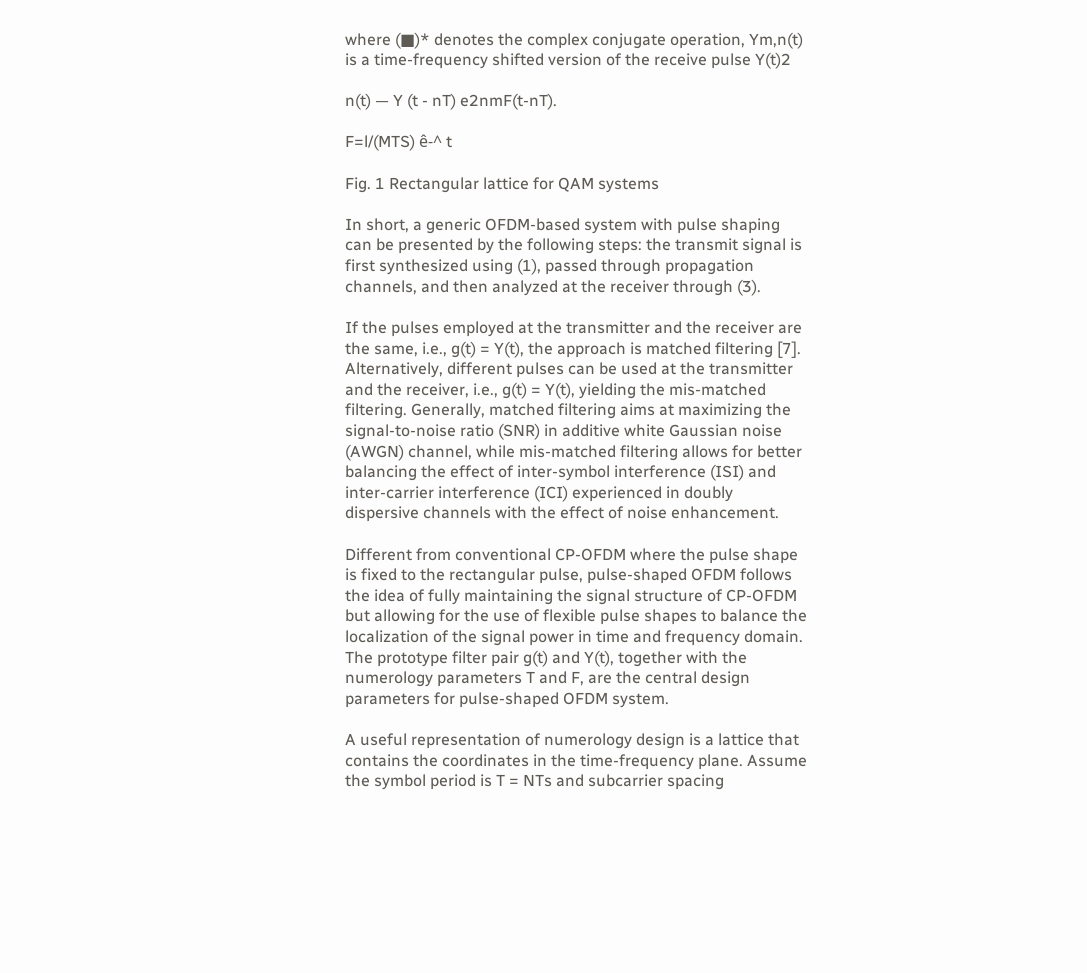where (■)* denotes the complex conjugate operation, Ym,n(t) is a time-frequency shifted version of the receive pulse Y(t)2

n(t) — Y (t - nT) e2nmF(t-nT).

F=l/(MTS) ê-^ t

Fig. 1 Rectangular lattice for QAM systems

In short, a generic OFDM-based system with pulse shaping can be presented by the following steps: the transmit signal is first synthesized using (1), passed through propagation channels, and then analyzed at the receiver through (3).

If the pulses employed at the transmitter and the receiver are the same, i.e., g(t) = Y(t), the approach is matched filtering [7]. Alternatively, different pulses can be used at the transmitter and the receiver, i.e., g(t) = Y(t), yielding the mis-matched filtering. Generally, matched filtering aims at maximizing the signal-to-noise ratio (SNR) in additive white Gaussian noise (AWGN) channel, while mis-matched filtering allows for better balancing the effect of inter-symbol interference (ISI) and inter-carrier interference (ICI) experienced in doubly dispersive channels with the effect of noise enhancement.

Different from conventional CP-OFDM where the pulse shape is fixed to the rectangular pulse, pulse-shaped OFDM follows the idea of fully maintaining the signal structure of CP-OFDM but allowing for the use of flexible pulse shapes to balance the localization of the signal power in time and frequency domain. The prototype filter pair g(t) and Y(t), together with the numerology parameters T and F, are the central design parameters for pulse-shaped OFDM system.

A useful representation of numerology design is a lattice that contains the coordinates in the time-frequency plane. Assume the symbol period is T = NTs and subcarrier spacing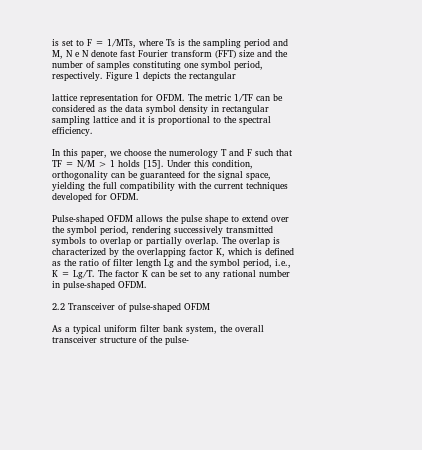is set to F = 1/MTs, where Ts is the sampling period and M, N e N denote fast Fourier transform (FFT) size and the number of samples constituting one symbol period, respectively. Figure 1 depicts the rectangular

lattice representation for OFDM. The metric 1/TF can be considered as the data symbol density in rectangular sampling lattice and it is proportional to the spectral efficiency.

In this paper, we choose the numerology T and F such that TF = N/M > 1 holds [15]. Under this condition, orthogonality can be guaranteed for the signal space, yielding the full compatibility with the current techniques developed for OFDM.

Pulse-shaped OFDM allows the pulse shape to extend over the symbol period, rendering successively transmitted symbols to overlap or partially overlap. The overlap is characterized by the overlapping factor K, which is defined as the ratio of filter length Lg and the symbol period, i.e., K = Lg/T. The factor K can be set to any rational number in pulse-shaped OFDM.

2.2 Transceiver of pulse-shaped OFDM

As a typical uniform filter bank system, the overall transceiver structure of the pulse-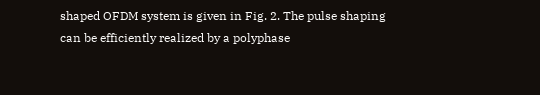shaped OFDM system is given in Fig. 2. The pulse shaping can be efficiently realized by a polyphase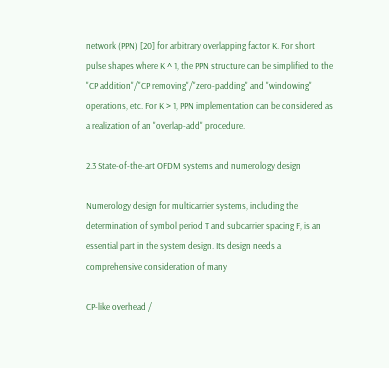network (PPN) [20] for arbitrary overlapping factor K. For short pulse shapes where K ^ 1, the PPN structure can be simplified to the "CP addition"/"CP removing"/"zero-padding" and "windowing" operations, etc. For K > 1, PPN implementation can be considered as a realization of an "overlap-add" procedure.

2.3 State-of-the-art OFDM systems and numerology design

Numerology design for multicarrier systems, including the determination of symbol period T and subcarrier spacing F, is an essential part in the system design. Its design needs a comprehensive consideration of many

CP-like overhead /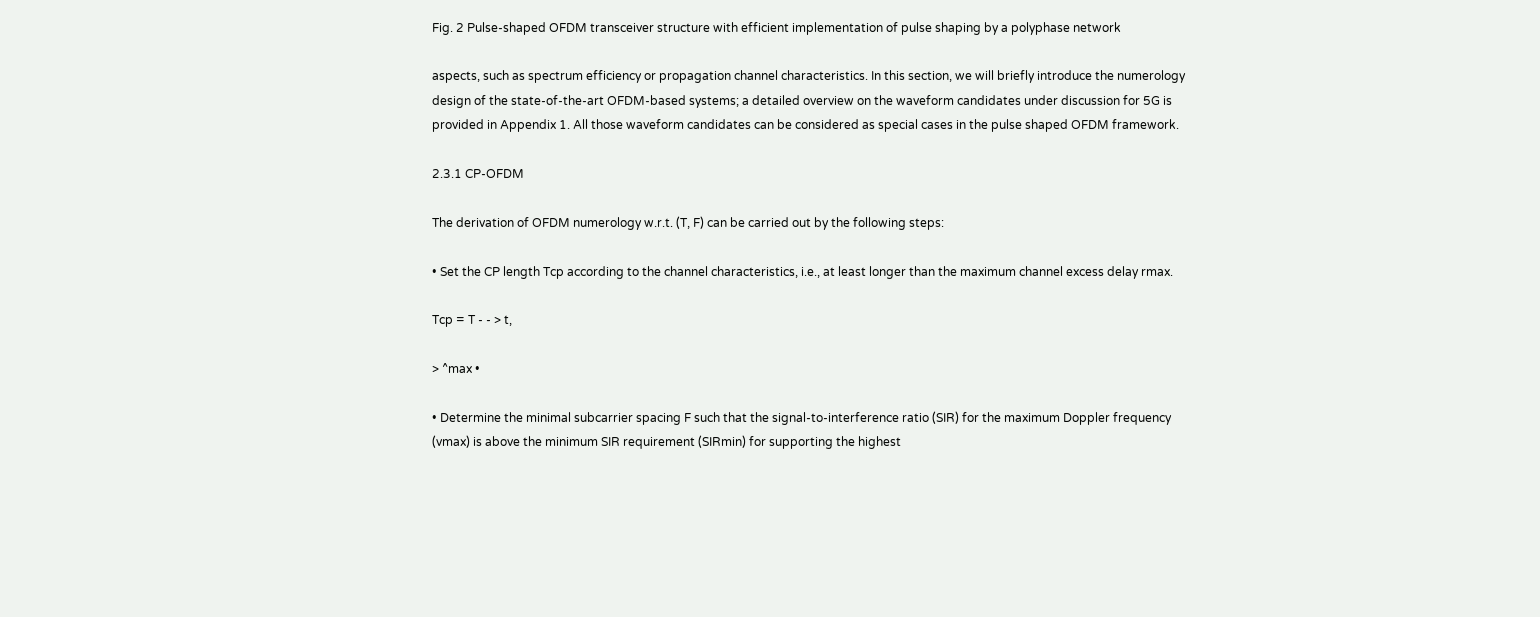Fig. 2 Pulse-shaped OFDM transceiver structure with efficient implementation of pulse shaping by a polyphase network

aspects, such as spectrum efficiency or propagation channel characteristics. In this section, we will briefly introduce the numerology design of the state-of-the-art OFDM-based systems; a detailed overview on the waveform candidates under discussion for 5G is provided in Appendix 1. All those waveform candidates can be considered as special cases in the pulse shaped OFDM framework.

2.3.1 CP-OFDM

The derivation of OFDM numerology w.r.t. (T, F) can be carried out by the following steps:

• Set the CP length Tcp according to the channel characteristics, i.e., at least longer than the maximum channel excess delay rmax.

Tcp = T - - > t,

> ^max •

• Determine the minimal subcarrier spacing F such that the signal-to-interference ratio (SIR) for the maximum Doppler frequency (vmax) is above the minimum SIR requirement (SIRmin) for supporting the highest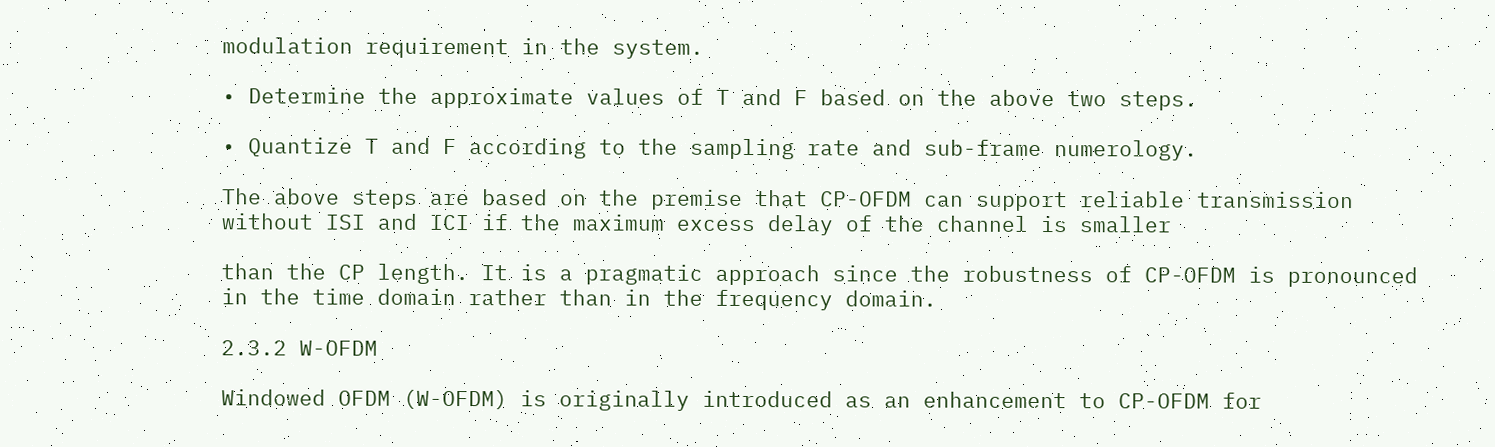modulation requirement in the system.

• Determine the approximate values of T and F based on the above two steps.

• Quantize T and F according to the sampling rate and sub-frame numerology.

The above steps are based on the premise that CP-OFDM can support reliable transmission without ISI and ICI if the maximum excess delay of the channel is smaller

than the CP length. It is a pragmatic approach since the robustness of CP-OFDM is pronounced in the time domain rather than in the frequency domain.

2.3.2 W-OFDM

Windowed OFDM (W-OFDM) is originally introduced as an enhancement to CP-OFDM for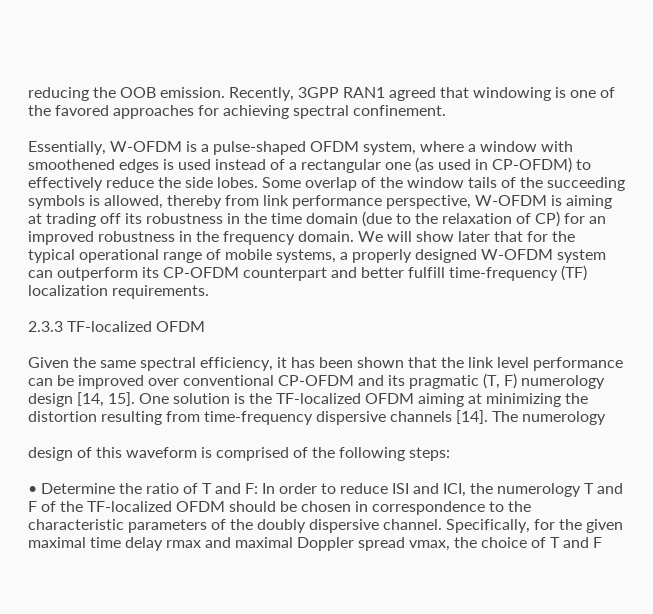reducing the OOB emission. Recently, 3GPP RAN1 agreed that windowing is one of the favored approaches for achieving spectral confinement.

Essentially, W-OFDM is a pulse-shaped OFDM system, where a window with smoothened edges is used instead of a rectangular one (as used in CP-OFDM) to effectively reduce the side lobes. Some overlap of the window tails of the succeeding symbols is allowed, thereby from link performance perspective, W-OFDM is aiming at trading off its robustness in the time domain (due to the relaxation of CP) for an improved robustness in the frequency domain. We will show later that for the typical operational range of mobile systems, a properly designed W-OFDM system can outperform its CP-OFDM counterpart and better fulfill time-frequency (TF) localization requirements.

2.3.3 TF-localized OFDM

Given the same spectral efficiency, it has been shown that the link level performance can be improved over conventional CP-OFDM and its pragmatic (T, F) numerology design [14, 15]. One solution is the TF-localized OFDM aiming at minimizing the distortion resulting from time-frequency dispersive channels [14]. The numerology

design of this waveform is comprised of the following steps:

• Determine the ratio of T and F: In order to reduce ISI and ICI, the numerology T and F of the TF-localized OFDM should be chosen in correspondence to the characteristic parameters of the doubly dispersive channel. Specifically, for the given maximal time delay rmax and maximal Doppler spread vmax, the choice of T and F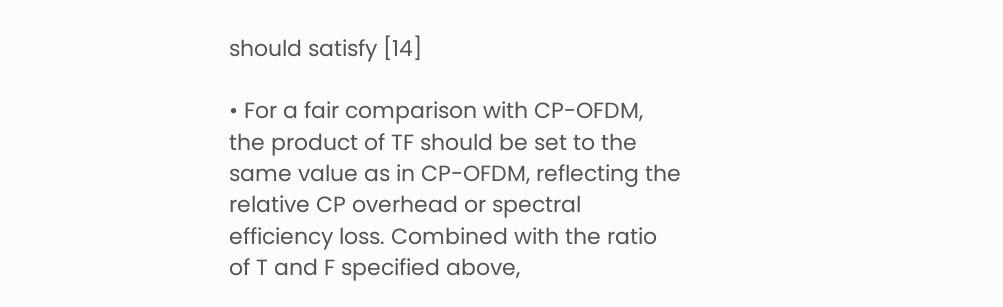should satisfy [14]

• For a fair comparison with CP-OFDM, the product of TF should be set to the same value as in CP-OFDM, reflecting the relative CP overhead or spectral efficiency loss. Combined with the ratio of T and F specified above,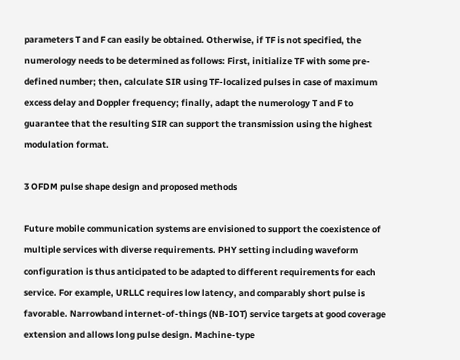parameters T and F can easily be obtained. Otherwise, if TF is not specified, the numerology needs to be determined as follows: First, initialize TF with some pre-defined number; then, calculate SIR using TF-localized pulses in case of maximum excess delay and Doppler frequency; finally, adapt the numerology T and F to guarantee that the resulting SIR can support the transmission using the highest modulation format.

3 OFDM pulse shape design and proposed methods

Future mobile communication systems are envisioned to support the coexistence of multiple services with diverse requirements. PHY setting including waveform configuration is thus anticipated to be adapted to different requirements for each service. For example, URLLC requires low latency, and comparably short pulse is favorable. Narrowband internet-of-things (NB-IOT) service targets at good coverage extension and allows long pulse design. Machine-type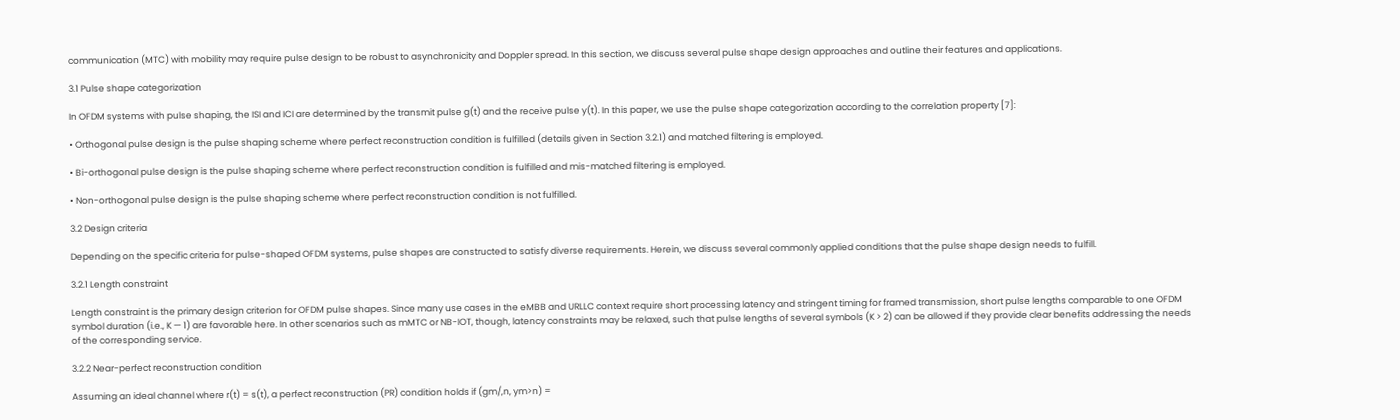communication (MTC) with mobility may require pulse design to be robust to asynchronicity and Doppler spread. In this section, we discuss several pulse shape design approaches and outline their features and applications.

3.1 Pulse shape categorization

In OFDM systems with pulse shaping, the ISI and ICI are determined by the transmit pulse g(t) and the receive pulse y(t). In this paper, we use the pulse shape categorization according to the correlation property [7]:

• Orthogonal pulse design is the pulse shaping scheme where perfect reconstruction condition is fulfilled (details given in Section 3.2.1) and matched filtering is employed.

• Bi-orthogonal pulse design is the pulse shaping scheme where perfect reconstruction condition is fulfilled and mis-matched filtering is employed.

• Non-orthogonal pulse design is the pulse shaping scheme where perfect reconstruction condition is not fulfilled.

3.2 Design criteria

Depending on the specific criteria for pulse-shaped OFDM systems, pulse shapes are constructed to satisfy diverse requirements. Herein, we discuss several commonly applied conditions that the pulse shape design needs to fulfill.

3.2.1 Length constraint

Length constraint is the primary design criterion for OFDM pulse shapes. Since many use cases in the eMBB and URLLC context require short processing latency and stringent timing for framed transmission, short pulse lengths comparable to one OFDM symbol duration (i.e., K — 1) are favorable here. In other scenarios such as mMTC or NB-IOT, though, latency constraints may be relaxed, such that pulse lengths of several symbols (K > 2) can be allowed if they provide clear benefits addressing the needs of the corresponding service.

3.2.2 Near-perfect reconstruction condition

Assuming an ideal channel where r(t) = s(t), a perfect reconstruction (PR) condition holds if (gm/,n, ym>n) =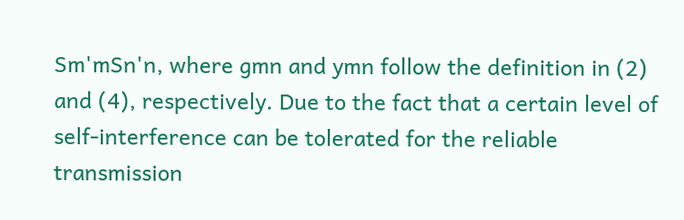Sm'mSn'n, where gmn and ymn follow the definition in (2) and (4), respectively. Due to the fact that a certain level of self-interference can be tolerated for the reliable transmission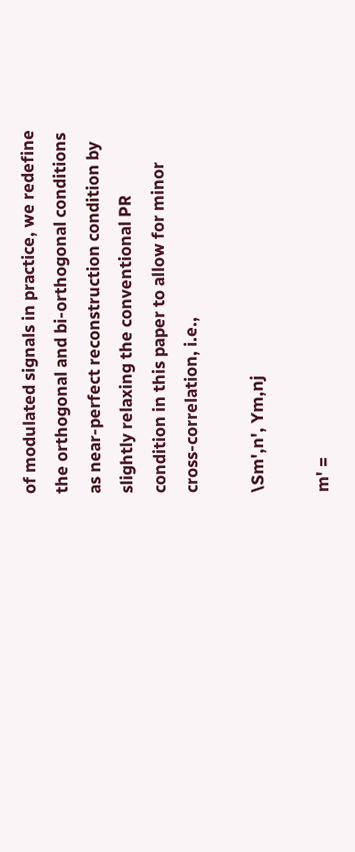of modulated signals in practice, we redefine the orthogonal and bi-orthogonal conditions as near-perfect reconstruction condition by slightly relaxing the conventional PR condition in this paper to allow for minor cross-correlation, i.e.,

\Sm',n', Ym,nj

m' =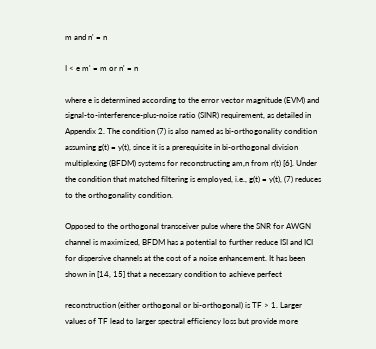m and n' = n

I < e m' = m or n' = n

where e is determined according to the error vector magnitude (EVM) and signal-to-interference-plus-noise ratio (SINR) requirement, as detailed in Appendix 2. The condition (7) is also named as bi-orthogonality condition assuming g(t) = y(t), since it is a prerequisite in bi-orthogonal division multiplexing (BFDM) systems for reconstructing am,n from r(t) [6]. Under the condition that matched filtering is employed, i.e., g(t) = y(t), (7) reduces to the orthogonality condition.

Opposed to the orthogonal transceiver pulse where the SNR for AWGN channel is maximized, BFDM has a potential to further reduce ISI and ICI for dispersive channels at the cost of a noise enhancement. It has been shown in [14, 15] that a necessary condition to achieve perfect

reconstruction (either orthogonal or bi-orthogonal) is TF > 1. Larger values of TF lead to larger spectral efficiency loss but provide more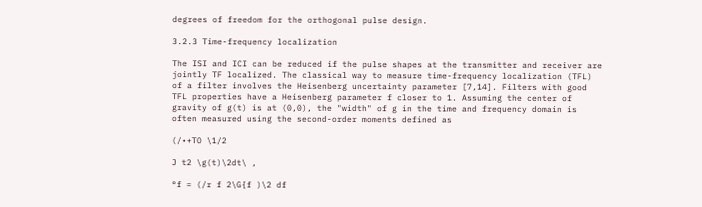degrees of freedom for the orthogonal pulse design.

3.2.3 Time-frequency localization

The ISI and ICI can be reduced if the pulse shapes at the transmitter and receiver are jointly TF localized. The classical way to measure time-frequency localization (TFL) of a filter involves the Heisenberg uncertainty parameter [7,14]. Filters with good TFL properties have a Heisenberg parameter f closer to 1. Assuming the center of gravity of g(t) is at (0,0), the "width" of g in the time and frequency domain is often measured using the second-order moments defined as

(/•+TO \1/2

J t2 \g(t)\2dt\ ,

°f = (/r f 2\G{f )\2 df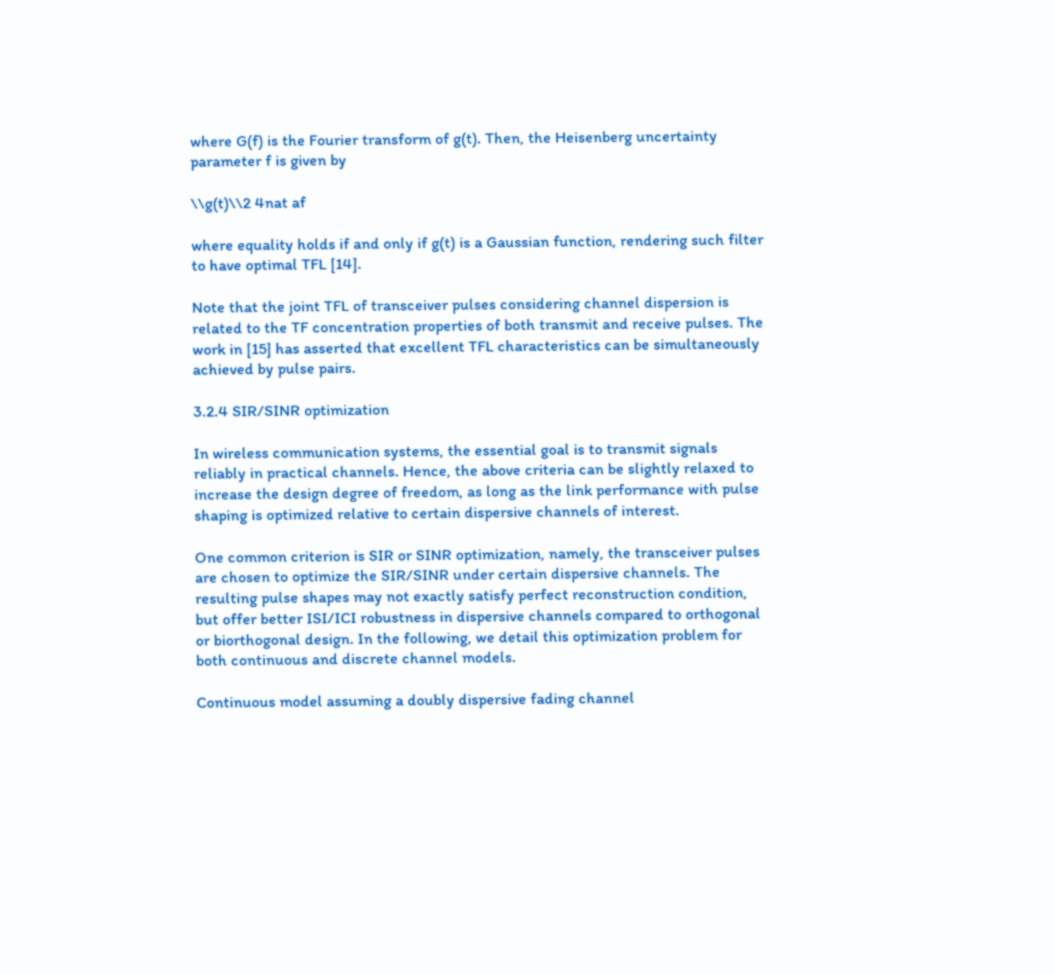where G(f) is the Fourier transform of g(t). Then, the Heisenberg uncertainty parameter f is given by

\\g(t)\\2 4nat af

where equality holds if and only if g(t) is a Gaussian function, rendering such filter to have optimal TFL [14].

Note that the joint TFL of transceiver pulses considering channel dispersion is related to the TF concentration properties of both transmit and receive pulses. The work in [15] has asserted that excellent TFL characteristics can be simultaneously achieved by pulse pairs.

3.2.4 SIR/SINR optimization

In wireless communication systems, the essential goal is to transmit signals reliably in practical channels. Hence, the above criteria can be slightly relaxed to increase the design degree of freedom, as long as the link performance with pulse shaping is optimized relative to certain dispersive channels of interest.

One common criterion is SIR or SINR optimization, namely, the transceiver pulses are chosen to optimize the SIR/SINR under certain dispersive channels. The resulting pulse shapes may not exactly satisfy perfect reconstruction condition, but offer better ISI/ICI robustness in dispersive channels compared to orthogonal or biorthogonal design. In the following, we detail this optimization problem for both continuous and discrete channel models.

Continuous model assuming a doubly dispersive fading channel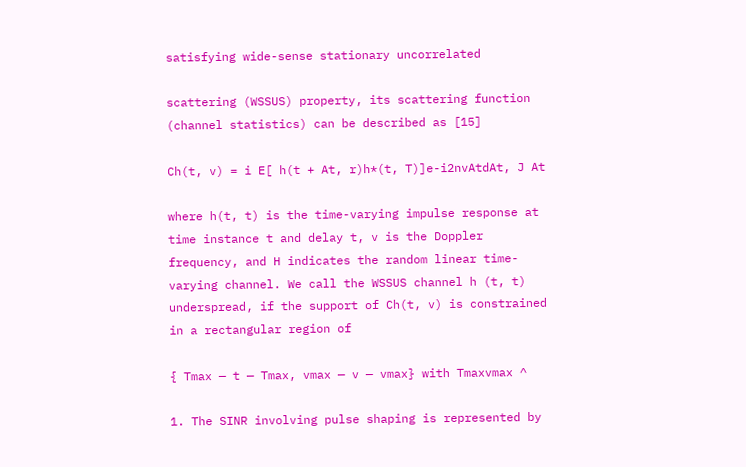satisfying wide-sense stationary uncorrelated

scattering (WSSUS) property, its scattering function (channel statistics) can be described as [15]

Ch(t, v) = i E[ h(t + At, r)h*(t, T)]e-i2nvAtdAt, J At

where h(t, t) is the time-varying impulse response at time instance t and delay t, v is the Doppler frequency, and H indicates the random linear time-varying channel. We call the WSSUS channel h (t, t) underspread, if the support of Ch(t, v) is constrained in a rectangular region of

{ Tmax — t — Tmax, vmax — v — vmax} with Tmaxvmax ^

1. The SINR involving pulse shaping is represented by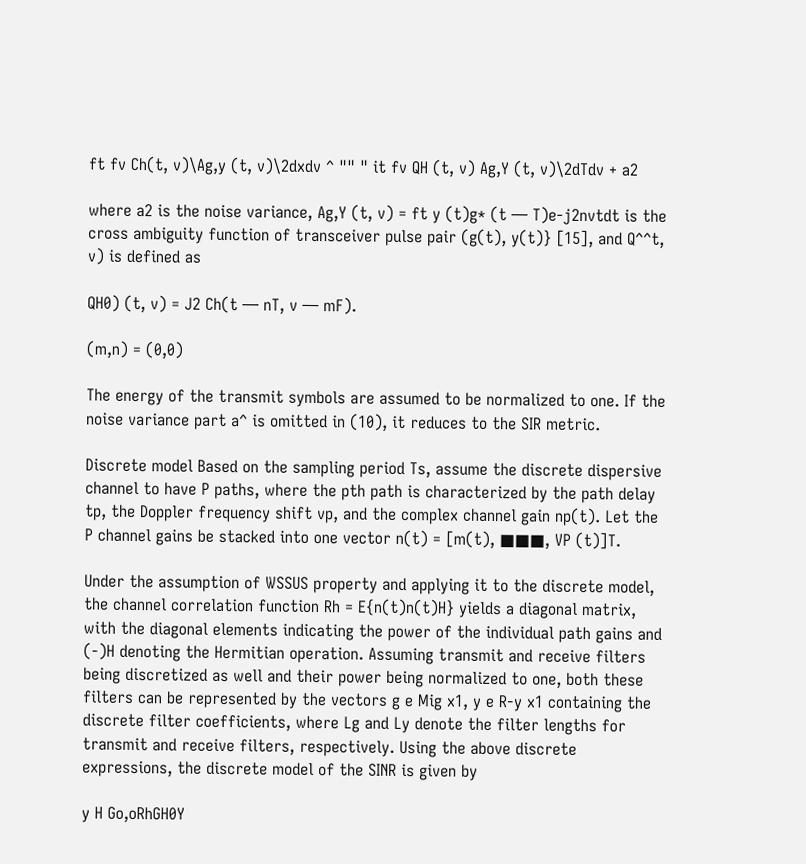ft fv Ch(t, v)\Ag,y (t, v)\2dxdv ^ "" " it fv QH (t, v) Ag,Y (t, v)\2dTdv + a2

where a2 is the noise variance, Ag,Y (t, v) = ft y (t)g* (t — T)e-j2nvtdt is the cross ambiguity function of transceiver pulse pair (g(t), y(t)} [15], and Q^^t, v) is defined as

QH0) (t, v) = J2 Ch(t — nT, v — mF).

(m,n) = (0,0)

The energy of the transmit symbols are assumed to be normalized to one. If the noise variance part a^ is omitted in (10), it reduces to the SIR metric.

Discrete model Based on the sampling period Ts, assume the discrete dispersive channel to have P paths, where the pth path is characterized by the path delay tp, the Doppler frequency shift vp, and the complex channel gain np(t). Let the P channel gains be stacked into one vector n(t) = [m(t), ■■■, VP (t)]T.

Under the assumption of WSSUS property and applying it to the discrete model, the channel correlation function Rh = E{n(t)n(t)H} yields a diagonal matrix, with the diagonal elements indicating the power of the individual path gains and (-)H denoting the Hermitian operation. Assuming transmit and receive filters being discretized as well and their power being normalized to one, both these filters can be represented by the vectors g e Mig x1, y e R-y x1 containing the discrete filter coefficients, where Lg and Ly denote the filter lengths for transmit and receive filters, respectively. Using the above discrete expressions, the discrete model of the SINR is given by

y H Go,oRhGH0Y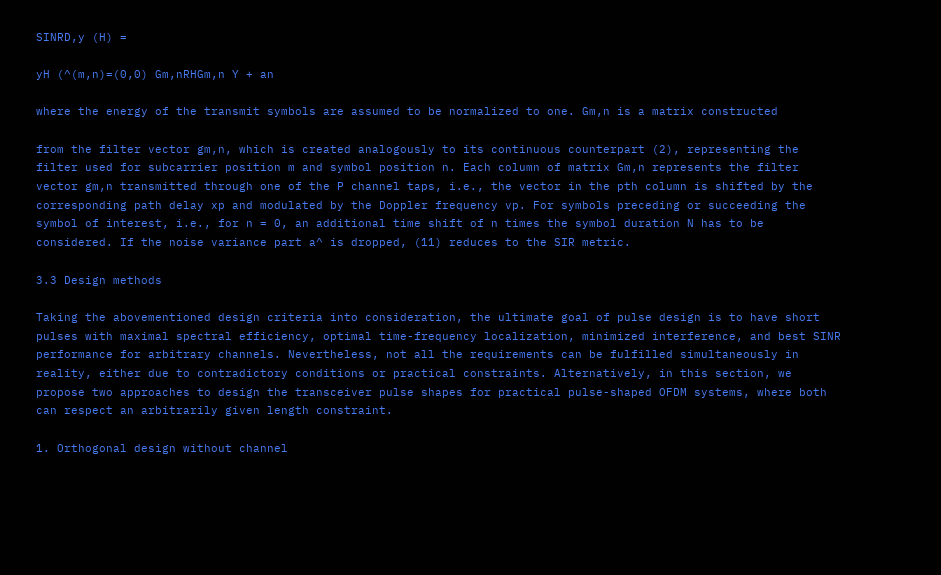SINRD,y (H) =

yH (^(m,n)=(0,0) Gm,nRHGm,n Y + an

where the energy of the transmit symbols are assumed to be normalized to one. Gm,n is a matrix constructed

from the filter vector gm,n, which is created analogously to its continuous counterpart (2), representing the filter used for subcarrier position m and symbol position n. Each column of matrix Gm,n represents the filter vector gm,n transmitted through one of the P channel taps, i.e., the vector in the pth column is shifted by the corresponding path delay xp and modulated by the Doppler frequency vp. For symbols preceding or succeeding the symbol of interest, i.e., for n = 0, an additional time shift of n times the symbol duration N has to be considered. If the noise variance part a^ is dropped, (11) reduces to the SIR metric.

3.3 Design methods

Taking the abovementioned design criteria into consideration, the ultimate goal of pulse design is to have short pulses with maximal spectral efficiency, optimal time-frequency localization, minimized interference, and best SINR performance for arbitrary channels. Nevertheless, not all the requirements can be fulfilled simultaneously in reality, either due to contradictory conditions or practical constraints. Alternatively, in this section, we propose two approaches to design the transceiver pulse shapes for practical pulse-shaped OFDM systems, where both can respect an arbitrarily given length constraint.

1. Orthogonal design without channel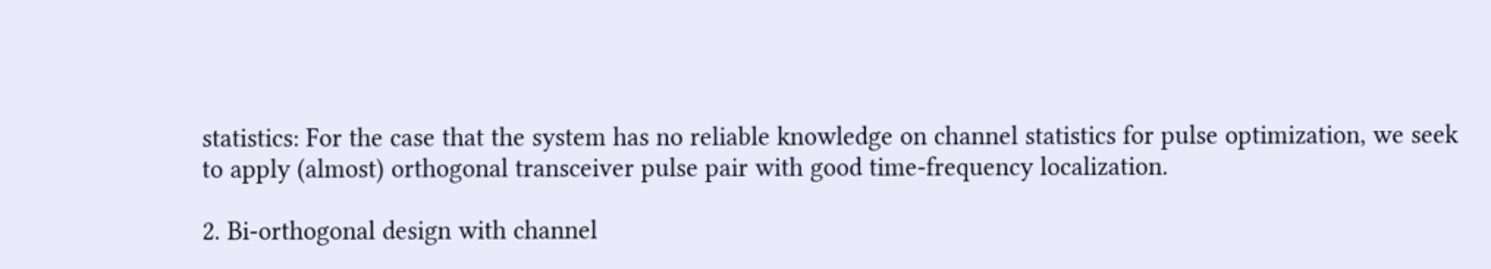statistics: For the case that the system has no reliable knowledge on channel statistics for pulse optimization, we seek to apply (almost) orthogonal transceiver pulse pair with good time-frequency localization.

2. Bi-orthogonal design with channel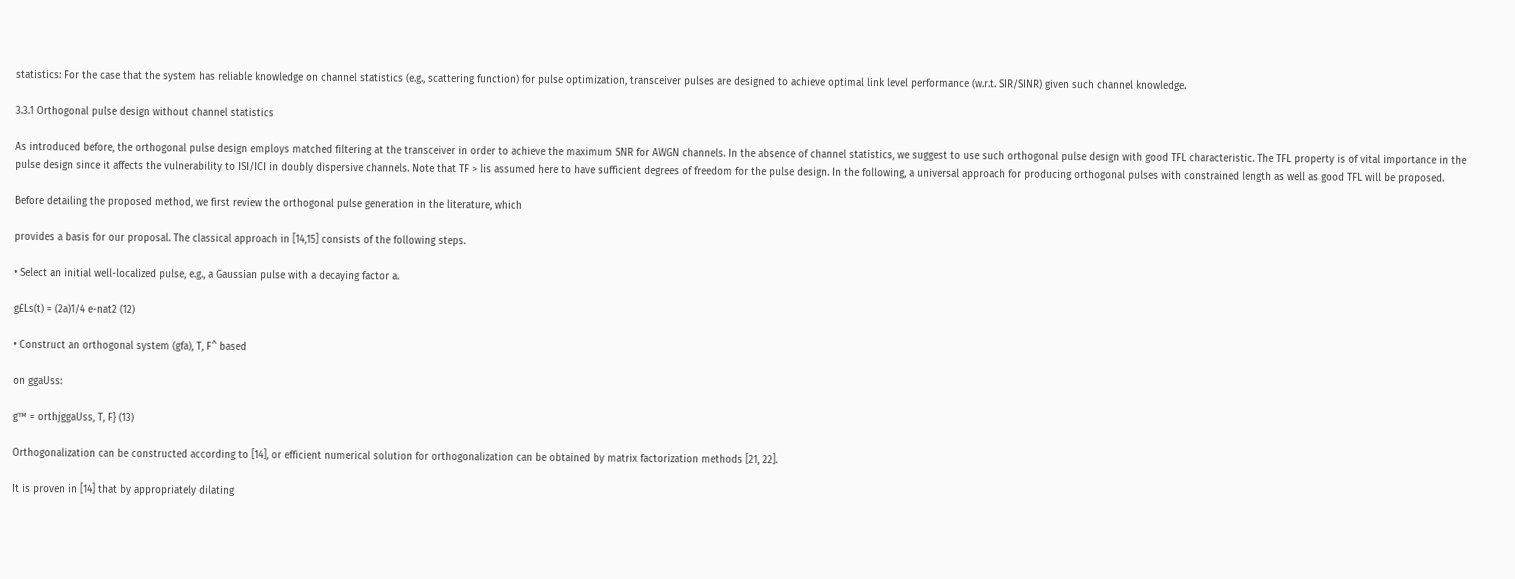statistics: For the case that the system has reliable knowledge on channel statistics (e.g., scattering function) for pulse optimization, transceiver pulses are designed to achieve optimal link level performance (w.r.t. SIR/SINR) given such channel knowledge.

3.3.1 Orthogonal pulse design without channel statistics

As introduced before, the orthogonal pulse design employs matched filtering at the transceiver in order to achieve the maximum SNR for AWGN channels. In the absence of channel statistics, we suggest to use such orthogonal pulse design with good TFL characteristic. The TFL property is of vital importance in the pulse design since it affects the vulnerability to ISI/ICI in doubly dispersive channels. Note that TF > lis assumed here to have sufficient degrees of freedom for the pulse design. In the following, a universal approach for producing orthogonal pulses with constrained length as well as good TFL will be proposed.

Before detailing the proposed method, we first review the orthogonal pulse generation in the literature, which

provides a basis for our proposal. The classical approach in [14,15] consists of the following steps.

• Select an initial well-localized pulse, e.g., a Gaussian pulse with a decaying factor a.

g£Ls(t) = (2a)1/4 e-nat2 (12)

• Construct an orthogonal system (gfa), T, F^ based

on ggaUss:

g™ = orthjggaUss, T, F} (13)

Orthogonalization can be constructed according to [14], or efficient numerical solution for orthogonalization can be obtained by matrix factorization methods [21, 22].

It is proven in [14] that by appropriately dilating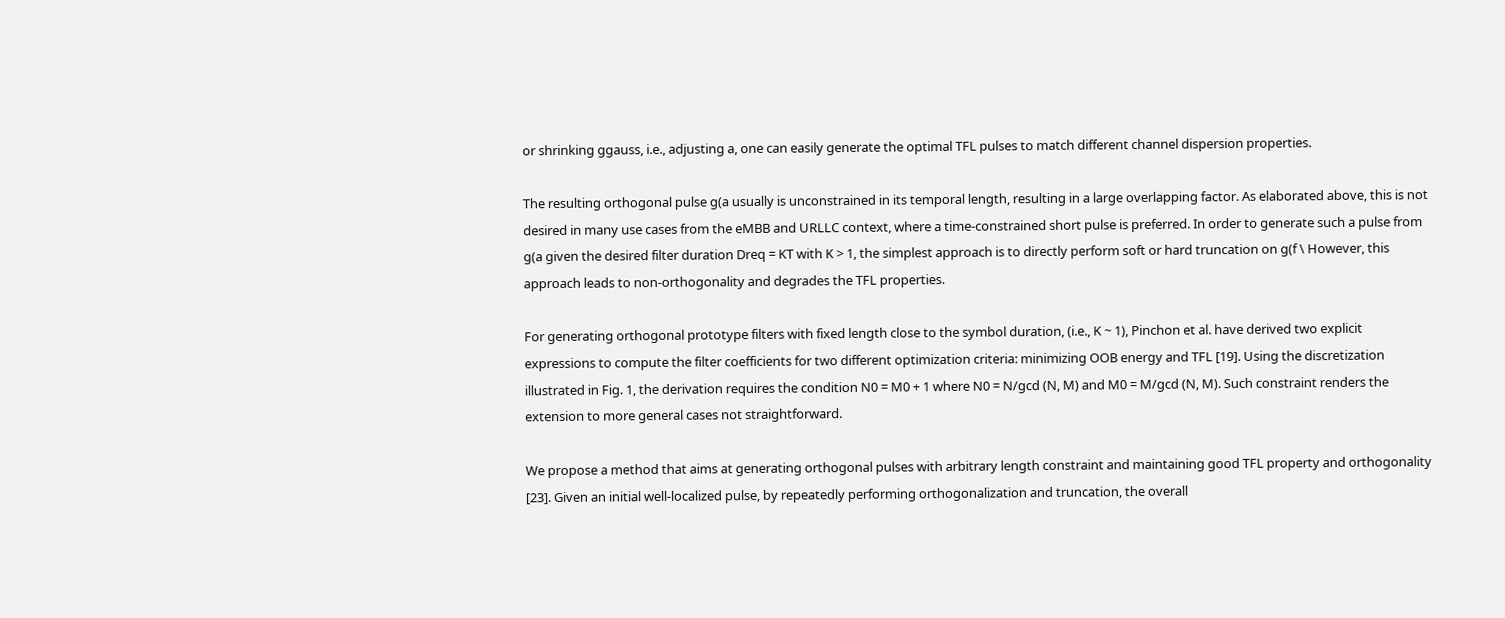or shrinking ggauss, i.e., adjusting a, one can easily generate the optimal TFL pulses to match different channel dispersion properties.

The resulting orthogonal pulse g(a usually is unconstrained in its temporal length, resulting in a large overlapping factor. As elaborated above, this is not desired in many use cases from the eMBB and URLLC context, where a time-constrained short pulse is preferred. In order to generate such a pulse from g(a given the desired filter duration Dreq = KT with K > 1, the simplest approach is to directly perform soft or hard truncation on g(f \ However, this approach leads to non-orthogonality and degrades the TFL properties.

For generating orthogonal prototype filters with fixed length close to the symbol duration, (i.e., K ~ 1), Pinchon et al. have derived two explicit expressions to compute the filter coefficients for two different optimization criteria: minimizing OOB energy and TFL [19]. Using the discretization illustrated in Fig. 1, the derivation requires the condition N0 = M0 + 1 where N0 = N/gcd (N, M) and M0 = M/gcd (N, M). Such constraint renders the extension to more general cases not straightforward.

We propose a method that aims at generating orthogonal pulses with arbitrary length constraint and maintaining good TFL property and orthogonality [23]. Given an initial well-localized pulse, by repeatedly performing orthogonalization and truncation, the overall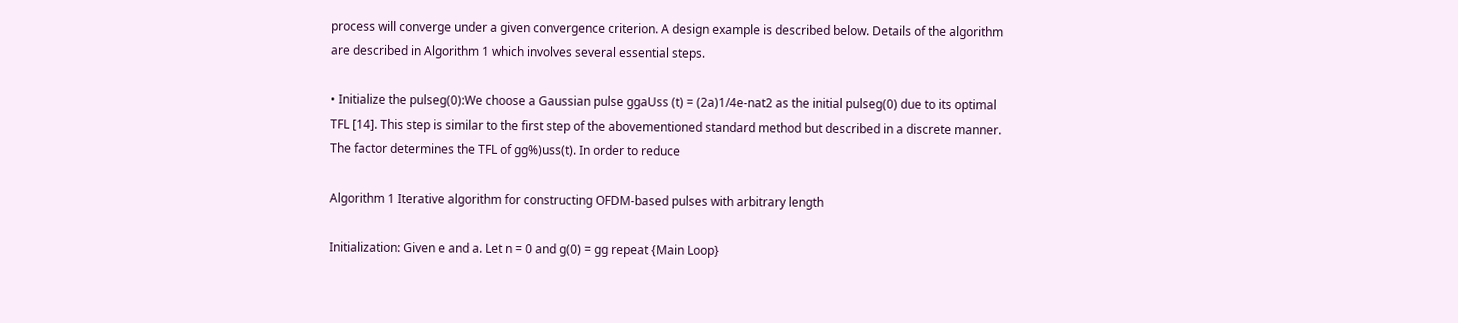process will converge under a given convergence criterion. A design example is described below. Details of the algorithm are described in Algorithm 1 which involves several essential steps.

• Initialize the pulseg(0):We choose a Gaussian pulse ggaUss (t) = (2a)1/4e-nat2 as the initial pulseg(0) due to its optimal TFL [14]. This step is similar to the first step of the abovementioned standard method but described in a discrete manner. The factor determines the TFL of gg%)uss(t). In order to reduce

Algorithm 1 Iterative algorithm for constructing OFDM-based pulses with arbitrary length

Initialization: Given e and a. Let n = 0 and g(0) = gg repeat {Main Loop}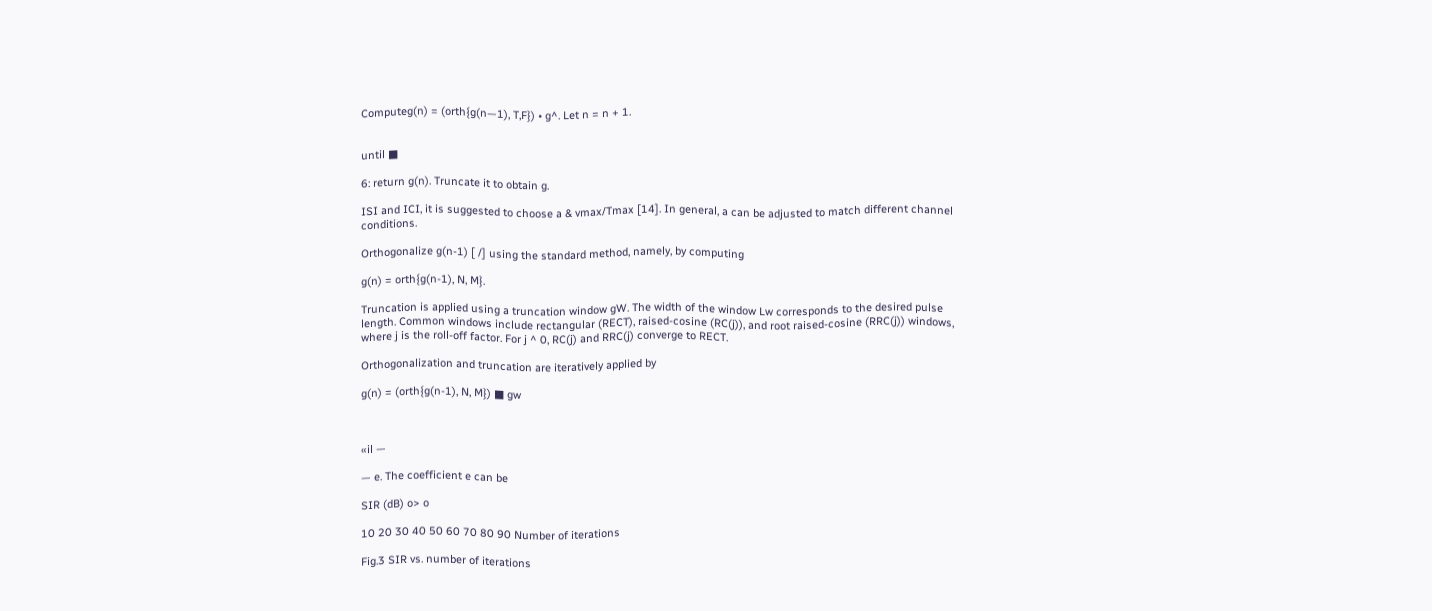Computeg(n) = (orth{g(n—1), T,F}) • g^. Let n = n + 1.


until ■

6: return g(n). Truncate it to obtain g.

ISI and ICI, it is suggested to choose a & vmax/Tmax [14]. In general, a can be adjusted to match different channel conditions.

Orthogonalize g(n-1) [ /] using the standard method, namely, by computing

g(n) = orth{g(n-1), N, M}.

Truncation is applied using a truncation window gW. The width of the window Lw corresponds to the desired pulse length. Common windows include rectangular (RECT), raised-cosine (RC(j)), and root raised-cosine (RRC(j)) windows, where j is the roll-off factor. For j ^ 0, RC(j) and RRC(j) converge to RECT.

Orthogonalization and truncation are iteratively applied by

g(n) = (orth{g(n-1), N, M}) ■ gw



«il —

— e. The coefficient e can be

SIR (dB) o> o

10 20 30 40 50 60 70 80 90 Number of iterations

Fig.3 SIR vs. number of iterations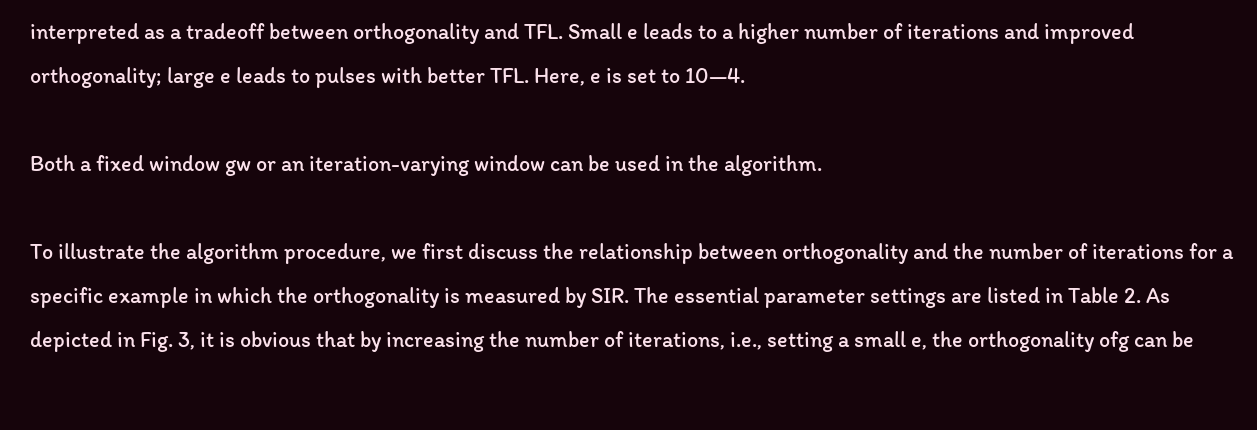interpreted as a tradeoff between orthogonality and TFL. Small e leads to a higher number of iterations and improved orthogonality; large e leads to pulses with better TFL. Here, e is set to 10—4.

Both a fixed window gw or an iteration-varying window can be used in the algorithm.

To illustrate the algorithm procedure, we first discuss the relationship between orthogonality and the number of iterations for a specific example in which the orthogonality is measured by SIR. The essential parameter settings are listed in Table 2. As depicted in Fig. 3, it is obvious that by increasing the number of iterations, i.e., setting a small e, the orthogonality ofg can be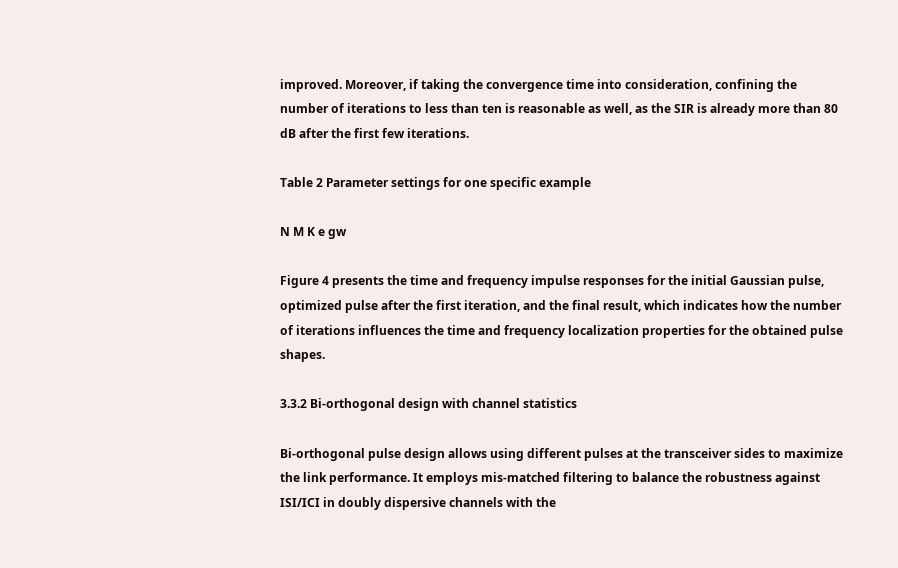improved. Moreover, if taking the convergence time into consideration, confining the number of iterations to less than ten is reasonable as well, as the SIR is already more than 80 dB after the first few iterations.

Table 2 Parameter settings for one specific example

N M K e gw

Figure 4 presents the time and frequency impulse responses for the initial Gaussian pulse, optimized pulse after the first iteration, and the final result, which indicates how the number of iterations influences the time and frequency localization properties for the obtained pulse shapes.

3.3.2 Bi-orthogonal design with channel statistics

Bi-orthogonal pulse design allows using different pulses at the transceiver sides to maximize the link performance. It employs mis-matched filtering to balance the robustness against ISI/ICI in doubly dispersive channels with the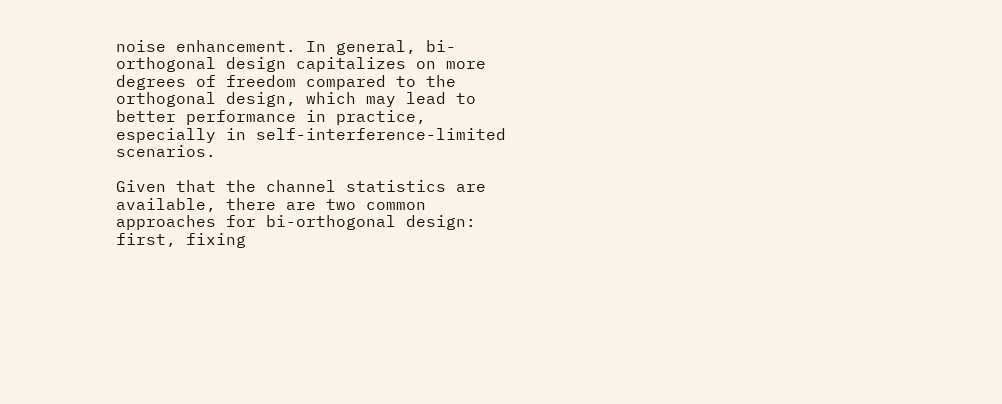noise enhancement. In general, bi-orthogonal design capitalizes on more degrees of freedom compared to the orthogonal design, which may lead to better performance in practice, especially in self-interference-limited scenarios.

Given that the channel statistics are available, there are two common approaches for bi-orthogonal design: first, fixing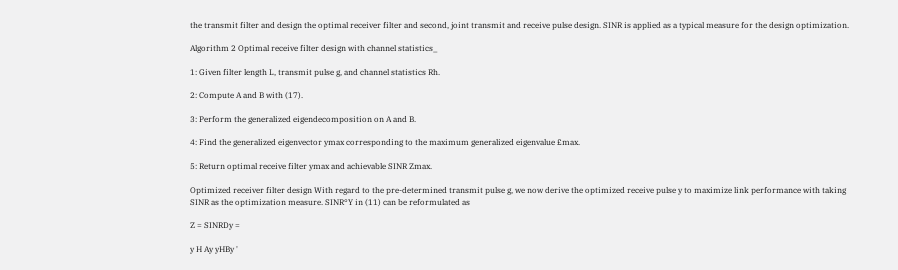the transmit filter and design the optimal receiver filter and second, joint transmit and receive pulse design. SINR is applied as a typical measure for the design optimization.

Algorithm 2 Optimal receive filter design with channel statistics_

1: Given filter length L, transmit pulse g, and channel statistics Rh.

2: Compute A and B with (17).

3: Perform the generalized eigendecomposition on A and B.

4: Find the generalized eigenvector ymax corresponding to the maximum generalized eigenvalue £max.

5: Return optimal receive filter ymax and achievable SINR Zmax.

Optimized receiver filter design With regard to the pre-determined transmit pulse g, we now derive the optimized receive pulse y to maximize link performance with taking SINR as the optimization measure. SINR°Y in (11) can be reformulated as

Z = SINRDy =

y H Ay yHBy '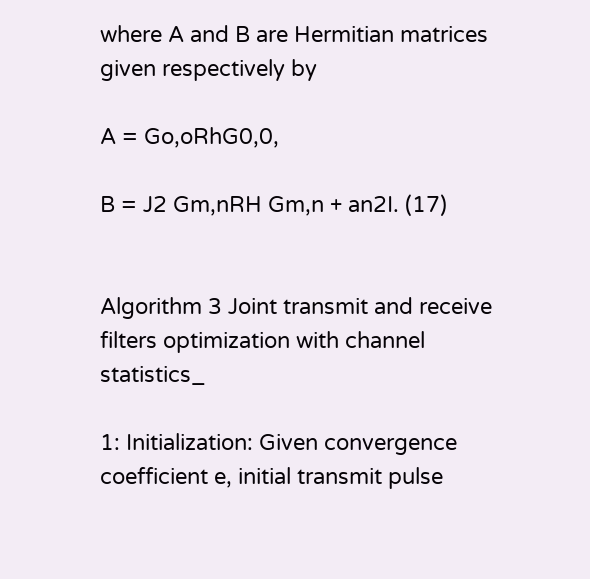where A and B are Hermitian matrices given respectively by

A = Go,oRhG0,0,

B = J2 Gm,nRH Gm,n + an2I. (17)


Algorithm 3 Joint transmit and receive filters optimization with channel statistics_

1: Initialization: Given convergence coefficient e, initial transmit pulse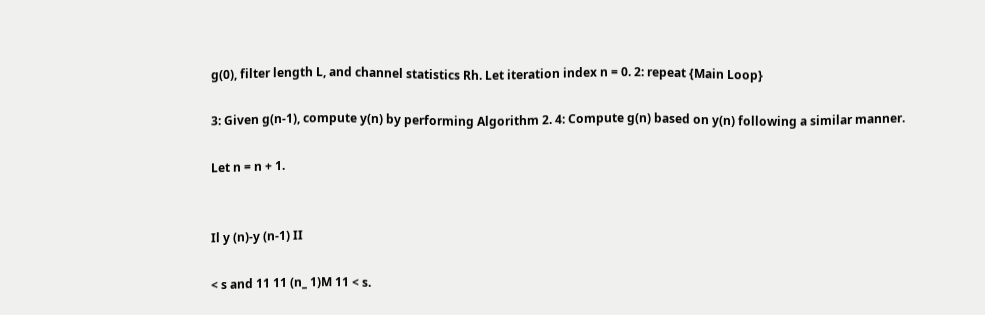g(0), filter length L, and channel statistics Rh. Let iteration index n = 0. 2: repeat {Main Loop}

3: Given g(n-1), compute y(n) by performing Algorithm 2. 4: Compute g(n) based on y(n) following a similar manner.

Let n = n + 1.


Il y (n)-y (n-1) II

< s and 11 11 (n_ 1)M 11 < s.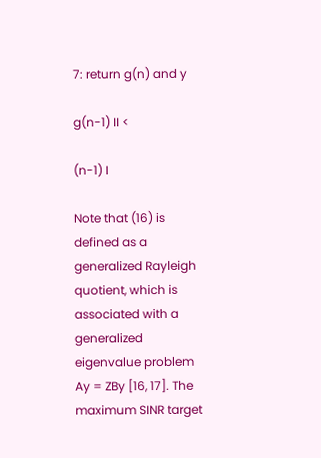7: return g(n) and y

g(n-1) II <

(n-1) I

Note that (16) is defined as a generalized Rayleigh quotient, which is associated with a generalized eigenvalue problem Ay = ZBy [16, 17]. The maximum SINR target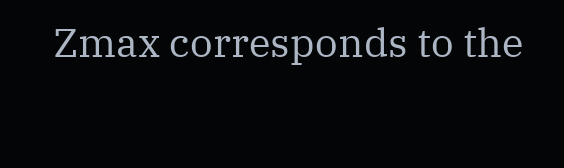Zmax corresponds to the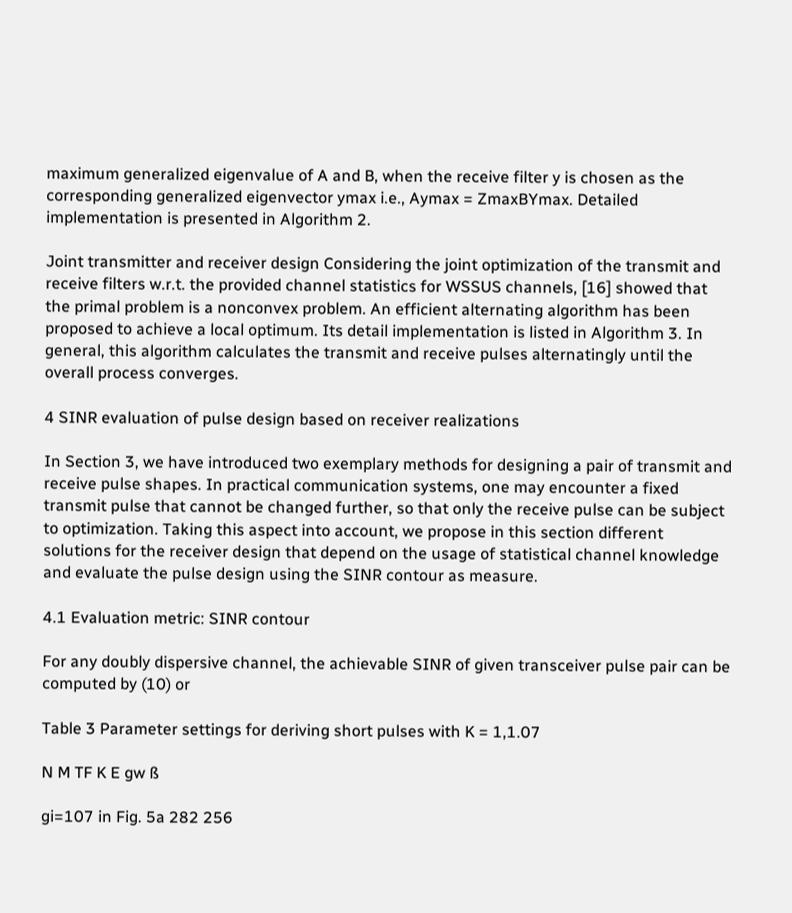maximum generalized eigenvalue of A and B, when the receive filter y is chosen as the corresponding generalized eigenvector ymax i.e., Aymax = ZmaxBYmax. Detailed implementation is presented in Algorithm 2.

Joint transmitter and receiver design Considering the joint optimization of the transmit and receive filters w.r.t. the provided channel statistics for WSSUS channels, [16] showed that the primal problem is a nonconvex problem. An efficient alternating algorithm has been proposed to achieve a local optimum. Its detail implementation is listed in Algorithm 3. In general, this algorithm calculates the transmit and receive pulses alternatingly until the overall process converges.

4 SINR evaluation of pulse design based on receiver realizations

In Section 3, we have introduced two exemplary methods for designing a pair of transmit and receive pulse shapes. In practical communication systems, one may encounter a fixed transmit pulse that cannot be changed further, so that only the receive pulse can be subject to optimization. Taking this aspect into account, we propose in this section different solutions for the receiver design that depend on the usage of statistical channel knowledge and evaluate the pulse design using the SINR contour as measure.

4.1 Evaluation metric: SINR contour

For any doubly dispersive channel, the achievable SINR of given transceiver pulse pair can be computed by (10) or

Table 3 Parameter settings for deriving short pulses with K = 1,1.07

N M TF K E gw ß

gi=107 in Fig. 5a 282 256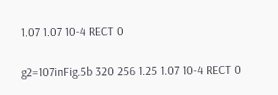1.07 1.07 10-4 RECT 0

g2=107inFig.5b 320 256 1.25 1.07 10-4 RECT 0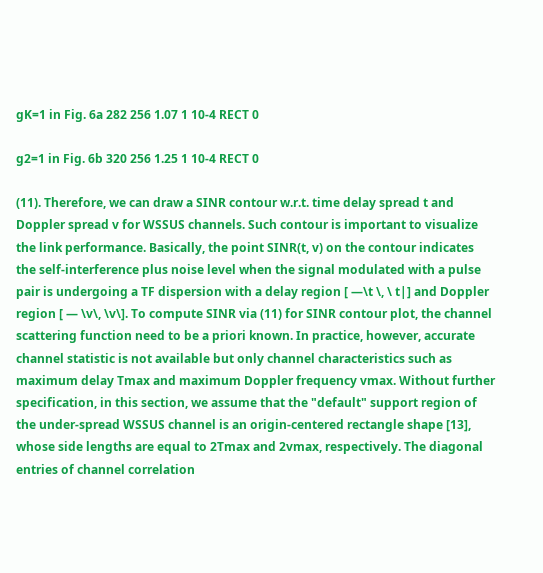gK=1 in Fig. 6a 282 256 1.07 1 10-4 RECT 0

g2=1 in Fig. 6b 320 256 1.25 1 10-4 RECT 0

(11). Therefore, we can draw a SINR contour w.r.t. time delay spread t and Doppler spread v for WSSUS channels. Such contour is important to visualize the link performance. Basically, the point SINR(t, v) on the contour indicates the self-interference plus noise level when the signal modulated with a pulse pair is undergoing a TF dispersion with a delay region [ —\t \, \ t|] and Doppler region [ — \v\, \v\]. To compute SINR via (11) for SINR contour plot, the channel scattering function need to be a priori known. In practice, however, accurate channel statistic is not available but only channel characteristics such as maximum delay Tmax and maximum Doppler frequency vmax. Without further specification, in this section, we assume that the "default" support region of the under-spread WSSUS channel is an origin-centered rectangle shape [13], whose side lengths are equal to 2Tmax and 2vmax, respectively. The diagonal entries of channel correlation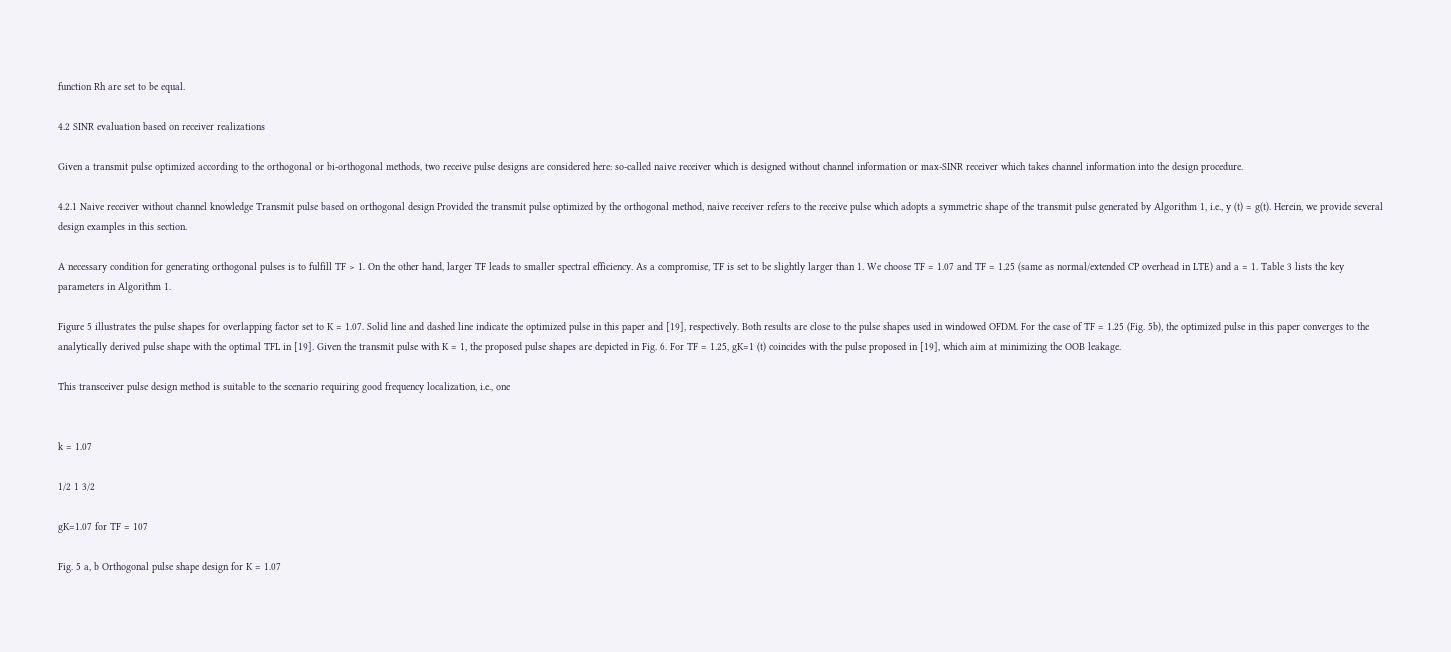function Rh are set to be equal.

4.2 SINR evaluation based on receiver realizations

Given a transmit pulse optimized according to the orthogonal or bi-orthogonal methods, two receive pulse designs are considered here: so-called naive receiver which is designed without channel information or max-SINR receiver which takes channel information into the design procedure.

4.2.1 Naive receiver without channel knowledge Transmit pulse based on orthogonal design Provided the transmit pulse optimized by the orthogonal method, naive receiver refers to the receive pulse which adopts a symmetric shape of the transmit pulse generated by Algorithm 1, i.e., y (t) = g(t). Herein, we provide several design examples in this section.

A necessary condition for generating orthogonal pulses is to fulfill TF > 1. On the other hand, larger TF leads to smaller spectral efficiency. As a compromise, TF is set to be slightly larger than 1. We choose TF = 1.07 and TF = 1.25 (same as normal/extended CP overhead in LTE) and a = 1. Table 3 lists the key parameters in Algorithm 1.

Figure 5 illustrates the pulse shapes for overlapping factor set to K = 1.07. Solid line and dashed line indicate the optimized pulse in this paper and [19], respectively. Both results are close to the pulse shapes used in windowed OFDM. For the case of TF = 1.25 (Fig. 5b), the optimized pulse in this paper converges to the analytically derived pulse shape with the optimal TFL in [19]. Given the transmit pulse with K = 1, the proposed pulse shapes are depicted in Fig. 6. For TF = 1.25, gK=1 (t) coincides with the pulse proposed in [19], which aim at minimizing the OOB leakage.

This transceiver pulse design method is suitable to the scenario requiring good frequency localization, i.e., one


k = 1.07

1/2 1 3/2

gK=1.07 for TF = 107

Fig. 5 a, b Orthogonal pulse shape design for K = 1.07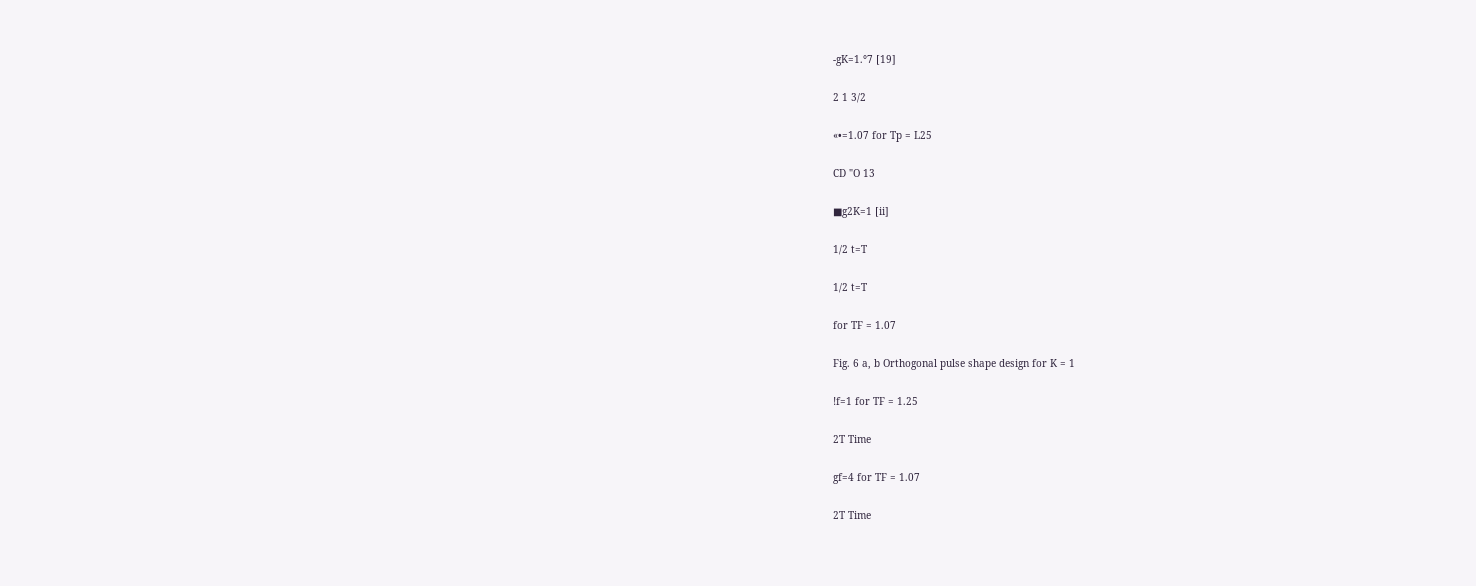-gK=1.°7 [19]

2 1 3/2

«•=1.07 for Tp = L25

CD "O 13

■g2K=1 [ii]

1/2 t=T

1/2 t=T

for TF = 1.07

Fig. 6 a, b Orthogonal pulse shape design for K = 1

!f=1 for TF = 1.25

2T Time

gf=4 for TF = 1.07

2T Time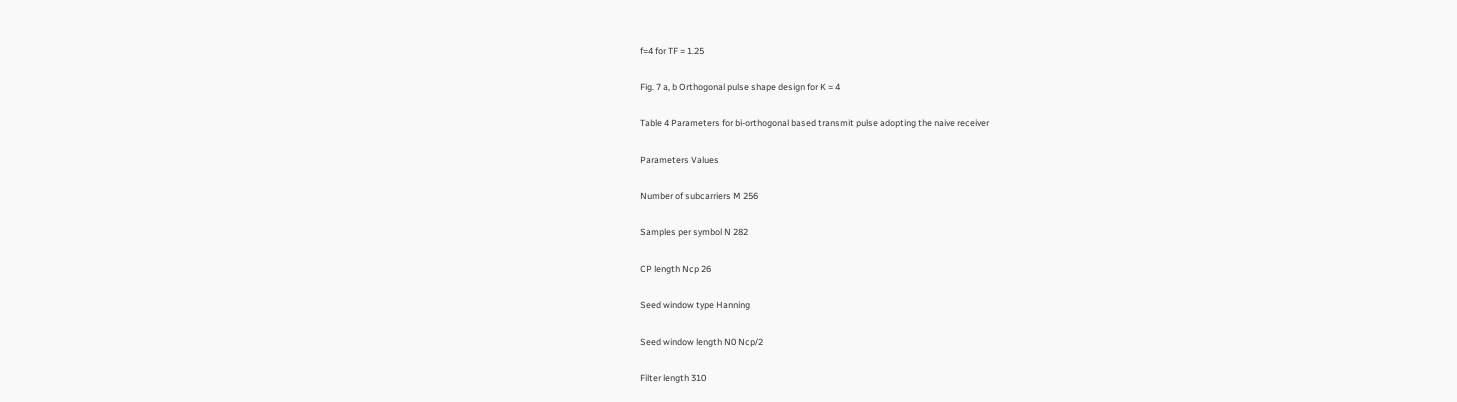f=4 for TF = 1.25

Fig. 7 a, b Orthogonal pulse shape design for K = 4

Table 4 Parameters for bi-orthogonal based transmit pulse adopting the naive receiver

Parameters Values

Number of subcarriers M 256

Samples per symbol N 282

CP length Ncp 26

Seed window type Hanning

Seed window length N0 Ncp/2

Filter length 310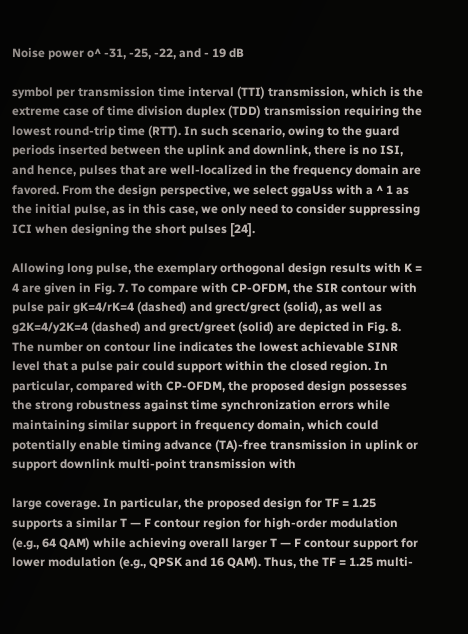Noise power o^ -31, -25, -22, and - 19 dB

symbol per transmission time interval (TTI) transmission, which is the extreme case of time division duplex (TDD) transmission requiring the lowest round-trip time (RTT). In such scenario, owing to the guard periods inserted between the uplink and downlink, there is no ISI, and hence, pulses that are well-localized in the frequency domain are favored. From the design perspective, we select ggaUss with a ^ 1 as the initial pulse, as in this case, we only need to consider suppressing ICI when designing the short pulses [24].

Allowing long pulse, the exemplary orthogonal design results with K = 4 are given in Fig. 7. To compare with CP-OFDM, the SIR contour with pulse pair gK=4/rK=4 (dashed) and grect/grect (solid), as well as g2K=4/y2K=4 (dashed) and grect/greet (solid) are depicted in Fig. 8. The number on contour line indicates the lowest achievable SINR level that a pulse pair could support within the closed region. In particular, compared with CP-OFDM, the proposed design possesses the strong robustness against time synchronization errors while maintaining similar support in frequency domain, which could potentially enable timing advance (TA)-free transmission in uplink or support downlink multi-point transmission with

large coverage. In particular, the proposed design for TF = 1.25 supports a similar T — F contour region for high-order modulation (e.g., 64 QAM) while achieving overall larger T — F contour support for lower modulation (e.g., QPSK and 16 QAM). Thus, the TF = 1.25 multi-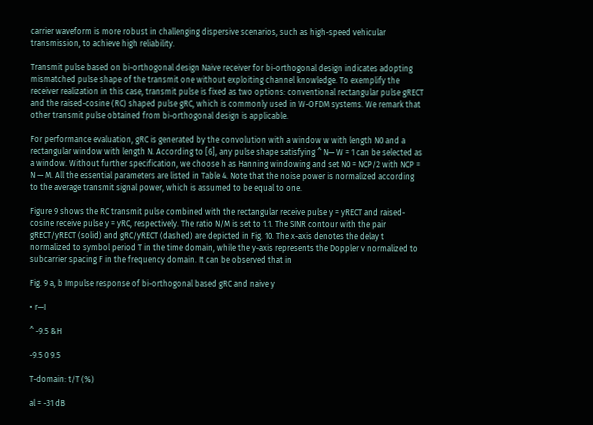carrier waveform is more robust in challenging dispersive scenarios, such as high-speed vehicular transmission, to achieve high reliability.

Transmit pulse based on bi-orthogonal design Naive receiver for bi-orthogonal design indicates adopting mismatched pulse shape of the transmit one without exploiting channel knowledge. To exemplify the receiver realization in this case, transmit pulse is fixed as two options: conventional rectangular pulse gRECT and the raised-cosine (RC) shaped pulse gRC, which is commonly used in W-OFDM systems. We remark that other transmit pulse obtained from bi-orthogonal design is applicable.

For performance evaluation, gRC is generated by the convolution with a window w with length N0 and a rectangular window with length N. According to [6], any pulse shape satisfying ^ N— W = 1 can be selected as a window. Without further specification, we choose h as Hanning windowing and set N0 = NCP/2 with NCP = N — M. All the essential parameters are listed in Table 4. Note that the noise power is normalized according to the average transmit signal power, which is assumed to be equal to one.

Figure 9 shows the RC transmit pulse combined with the rectangular receive pulse y = yRECT and raised-cosine receive pulse y = yRC, respectively. The ratio N/M is set to 1.1. The SINR contour with the pair gRECT/yRECT (solid) and gRC/yRECT (dashed) are depicted in Fig. 10. The x-axis denotes the delay t normalized to symbol period T in the time domain, while the y-axis represents the Doppler v normalized to subcarrier spacing F in the frequency domain. It can be observed that in

Fig. 9 a, b Impulse response of bi-orthogonal based gRC and naive y

• r—I

^ -9.5 &H

-9.5 0 9.5

T-domain: t/T (%)

al = -31 dB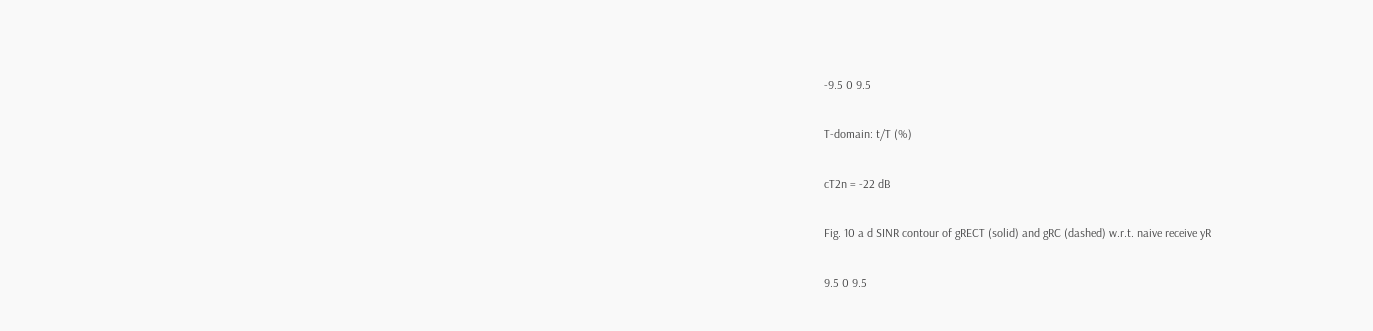-9.5 0 9.5

T-domain: t/T (%)

cT2n = -22 dB

Fig. 10 a d SINR contour of gRECT (solid) and gRC (dashed) w.r.t. naive receive yR

9.5 0 9.5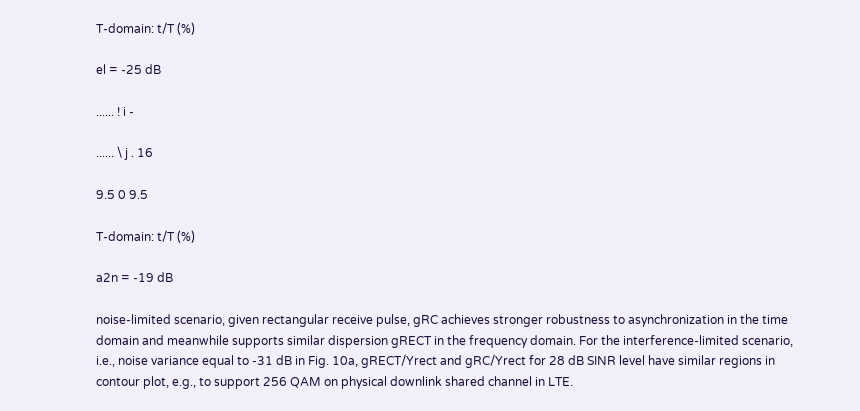T-domain: t/T (%)

el = -25 dB

...... ! i -

...... \ j . 16

9.5 0 9.5

T-domain: t/T (%)

a2n = -19 dB

noise-limited scenario, given rectangular receive pulse, gRC achieves stronger robustness to asynchronization in the time domain and meanwhile supports similar dispersion gRECT in the frequency domain. For the interference-limited scenario, i.e., noise variance equal to -31 dB in Fig. 10a, gRECT/Yrect and gRC/Yrect for 28 dB SINR level have similar regions in contour plot, e.g., to support 256 QAM on physical downlink shared channel in LTE.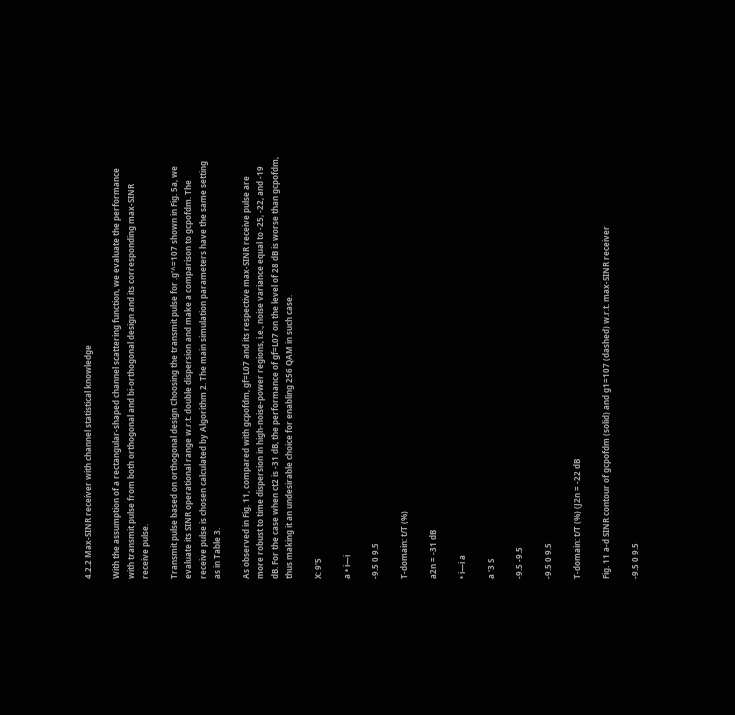4.2.2 Max-SINR receiver with channel statistical knowledge

With the assumption of a rectangular-shaped channel scattering function, we evaluate the performance with transmit pulse from both orthogonal and bi-orthogonal design and its corresponding max-SINR receive pulse.

Transmit pulse based on orthogonal design Choosing the transmit pulse for .g'^=107 shown in Fig. 5a, we evaluate its SINR operational range w.r.t. double dispersion and make a comparison to gcpofdm. The receive pulse is chosen calculated by Algorithm 2. The main simulation parameters have the same setting as in Table 3.

As observed in Fig. 11, compared with gcpofdm, gf=L07 and its respective max-SINR receive pulse are more robust to time dispersion in high-noise-power regions, i.e., noise variance equal to -25, -22, and -19 dB. For the case when ct2 is -31 dB, the performance of gf=L07 on the level of 28 dB is worse than gcpofdm, thus making it an undesirable choice for enabling 256 QAM in such case.

X: 9'5

a • i—i

-9.5 0 9.5

T-domain: t/T (%)

a2n = -31 dB

• i—i a

a '3 S

-9.5 -9.5

-9.5 0 9.5

T-domain: t/T (%) (J2n = -22 dB

Fig. 11 a-d SINR contour of gcpofdm (solid) and g1=107 (dashed) w.r.t. max-SINR receiver

-9.5 0 9.5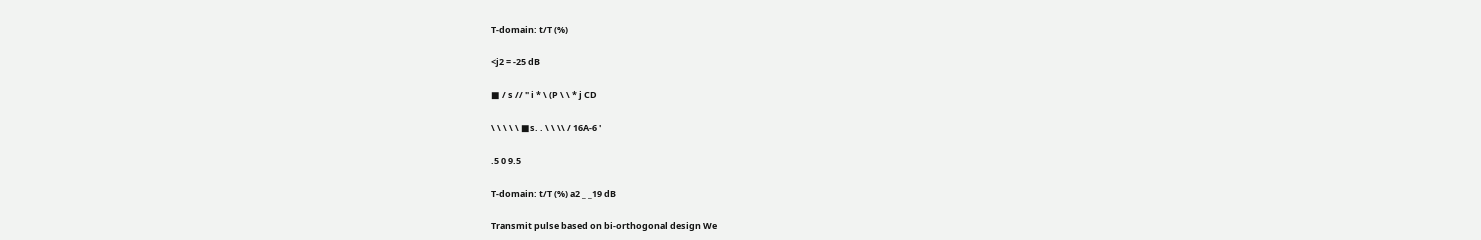T-domain: t/T (%)

<j2 = -25 dB

■ / s // " i * \ (P \ \ * j CD

\ \ \ \ \ ■s. . \ \ \\ / 16A-6 '

.5 0 9.5

T-domain: t/T (%) a2 _ _19 dB

Transmit pulse based on bi-orthogonal design We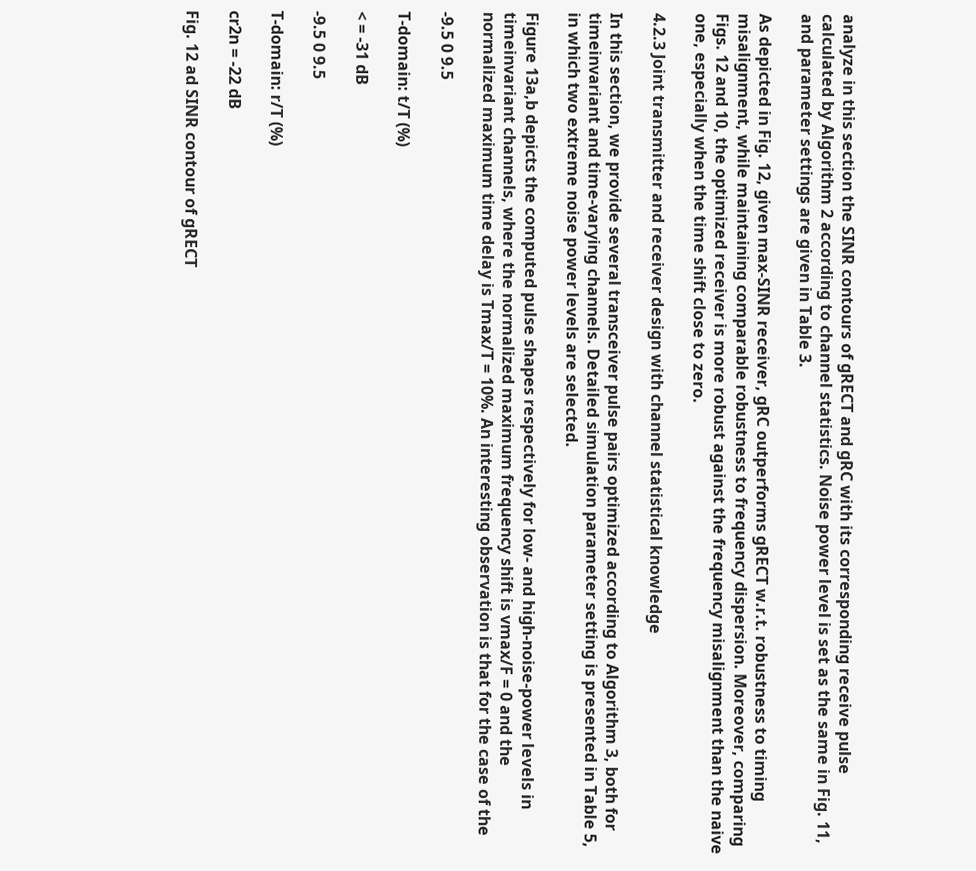analyze in this section the SINR contours of gRECT and gRC with its corresponding receive pulse calculated by Algorithm 2 according to channel statistics. Noise power level is set as the same in Fig. 11, and parameter settings are given in Table 3.

As depicted in Fig. 12, given max-SINR receiver, gRC outperforms gRECT w.r.t. robustness to timing misalignment, while maintaining comparable robustness to frequency dispersion. Moreover, comparing Figs. 12 and 10, the optimized receiver is more robust against the frequency misalignment than the naive one, especially when the time shift close to zero.

4.2.3 Joint transmitter and receiver design with channel statistical knowledge

In this section, we provide several transceiver pulse pairs optimized according to Algorithm 3, both for timeinvariant and time-varying channels. Detailed simulation parameter setting is presented in Table 5, in which two extreme noise power levels are selected.

Figure 13a,b depicts the computed pulse shapes respectively for low- and high-noise-power levels in timeinvariant channels, where the normalized maximum frequency shift is vmax/F = 0 and the normalized maximum time delay is Tmax/T = 10%. An interesting observation is that for the case of the

-9.5 0 9.5

T-domain: t/T (%)

< = -31 dB

-9.5 0 9.5

T-domain: r/T (%)

cr2n = -22 dB

Fig. 12 ad SINR contour of gRECT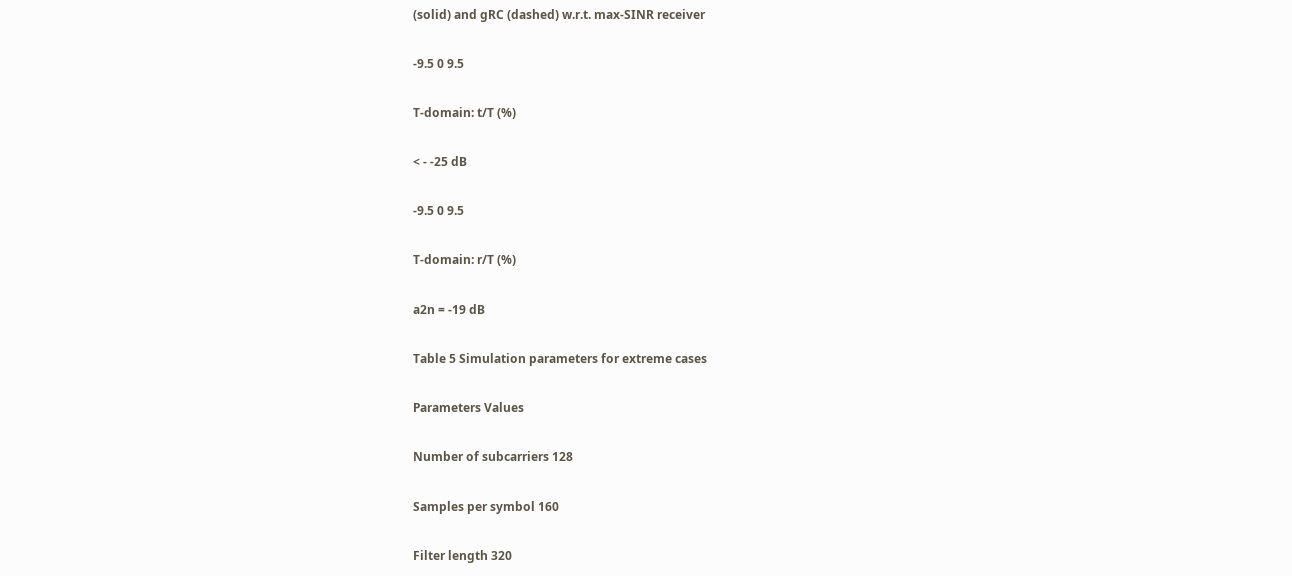(solid) and gRC (dashed) w.r.t. max-SINR receiver

-9.5 0 9.5

T-domain: t/T (%)

< - -25 dB

-9.5 0 9.5

T-domain: r/T (%)

a2n = -19 dB

Table 5 Simulation parameters for extreme cases

Parameters Values

Number of subcarriers 128

Samples per symbol 160

Filter length 320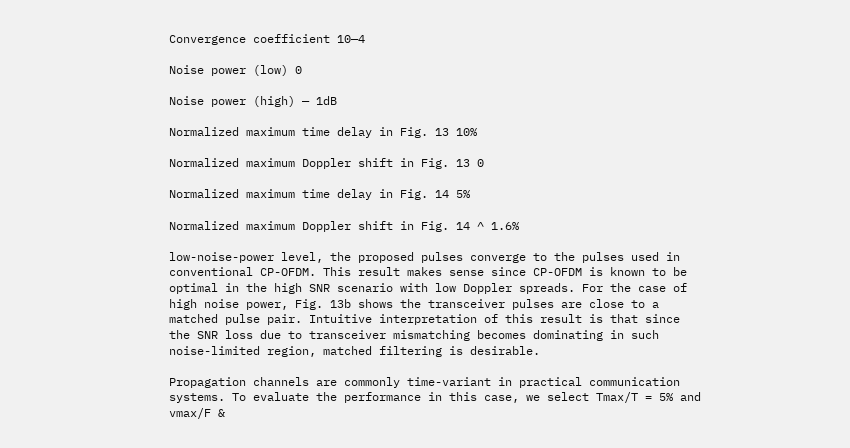Convergence coefficient 10—4

Noise power (low) 0

Noise power (high) — 1dB

Normalized maximum time delay in Fig. 13 10%

Normalized maximum Doppler shift in Fig. 13 0

Normalized maximum time delay in Fig. 14 5%

Normalized maximum Doppler shift in Fig. 14 ^ 1.6%

low-noise-power level, the proposed pulses converge to the pulses used in conventional CP-OFDM. This result makes sense since CP-OFDM is known to be optimal in the high SNR scenario with low Doppler spreads. For the case of high noise power, Fig. 13b shows the transceiver pulses are close to a matched pulse pair. Intuitive interpretation of this result is that since the SNR loss due to transceiver mismatching becomes dominating in such noise-limited region, matched filtering is desirable.

Propagation channels are commonly time-variant in practical communication systems. To evaluate the performance in this case, we select Tmax/T = 5% and vmax/F &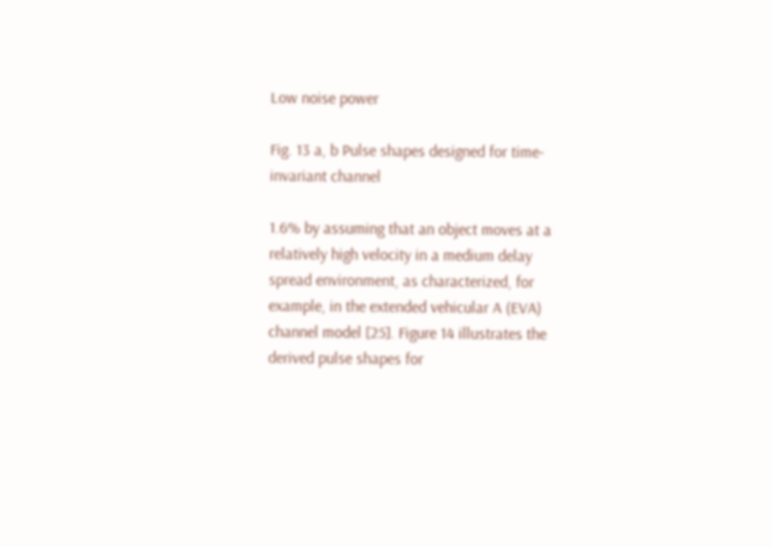Low noise power

Fig. 13 a, b Pulse shapes designed for time-invariant channel

1.6% by assuming that an object moves at a relatively high velocity in a medium delay spread environment, as characterized, for example, in the extended vehicular A (EVA) channel model [25]. Figure 14 illustrates the derived pulse shapes for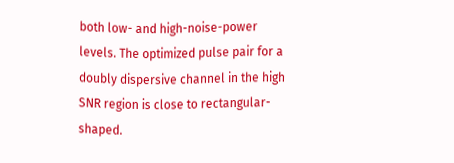both low- and high-noise-power levels. The optimized pulse pair for a doubly dispersive channel in the high SNR region is close to rectangular-shaped.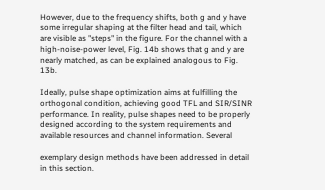However, due to the frequency shifts, both g and y have some irregular shaping at the filter head and tail, which are visible as "steps" in the figure. For the channel with a high-noise-power level, Fig. 14b shows that g and y are nearly matched, as can be explained analogous to Fig. 13b.

Ideally, pulse shape optimization aims at fulfilling the orthogonal condition, achieving good TFL and SIR/SINR performance. In reality, pulse shapes need to be properly designed according to the system requirements and available resources and channel information. Several

exemplary design methods have been addressed in detail in this section.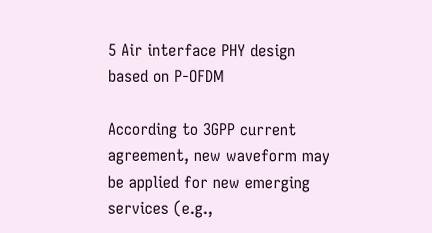5 Air interface PHY design based on P-OFDM

According to 3GPP current agreement, new waveform may be applied for new emerging services (e.g.,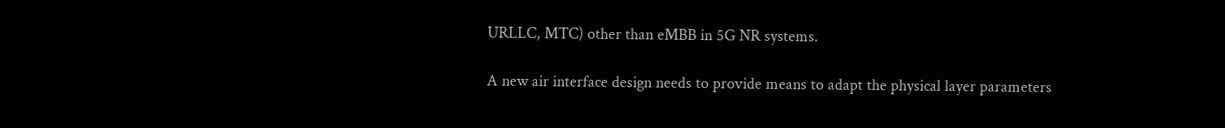URLLC, MTC) other than eMBB in 5G NR systems.

A new air interface design needs to provide means to adapt the physical layer parameters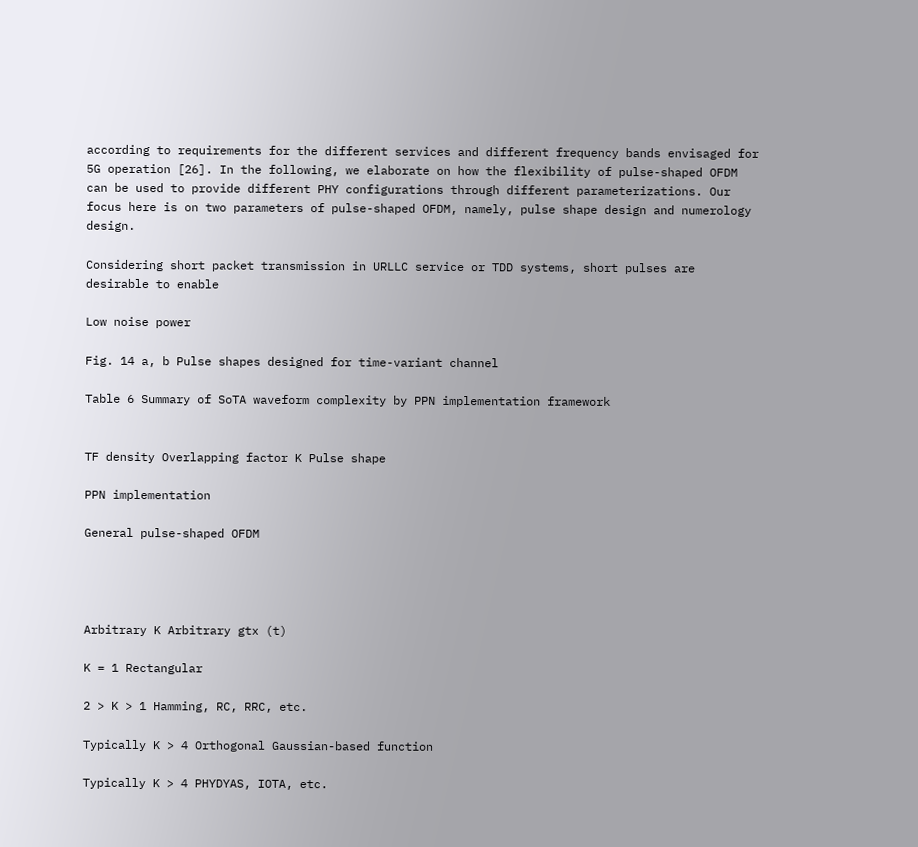according to requirements for the different services and different frequency bands envisaged for 5G operation [26]. In the following, we elaborate on how the flexibility of pulse-shaped OFDM can be used to provide different PHY configurations through different parameterizations. Our focus here is on two parameters of pulse-shaped OFDM, namely, pulse shape design and numerology design.

Considering short packet transmission in URLLC service or TDD systems, short pulses are desirable to enable

Low noise power

Fig. 14 a, b Pulse shapes designed for time-variant channel

Table 6 Summary of SoTA waveform complexity by PPN implementation framework


TF density Overlapping factor K Pulse shape

PPN implementation

General pulse-shaped OFDM




Arbitrary K Arbitrary gtx (t)

K = 1 Rectangular

2 > K > 1 Hamming, RC, RRC, etc.

Typically K > 4 Orthogonal Gaussian-based function

Typically K > 4 PHYDYAS, IOTA, etc.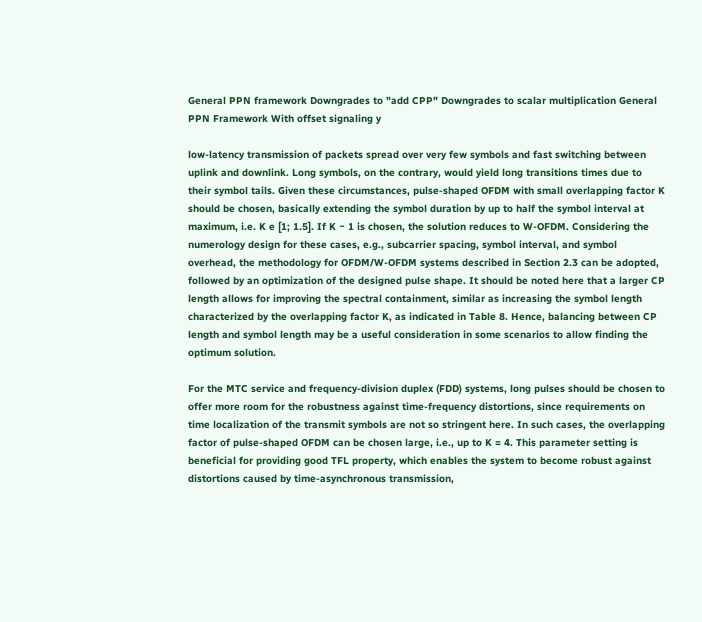General PPN framework Downgrades to "add CPP" Downgrades to scalar multiplication General PPN Framework With offset signaling y

low-latency transmission of packets spread over very few symbols and fast switching between uplink and downlink. Long symbols, on the contrary, would yield long transitions times due to their symbol tails. Given these circumstances, pulse-shaped OFDM with small overlapping factor K should be chosen, basically extending the symbol duration by up to half the symbol interval at maximum, i.e. K e [1; 1.5]. If K ~ 1 is chosen, the solution reduces to W-OFDM. Considering the numerology design for these cases, e.g., subcarrier spacing, symbol interval, and symbol overhead, the methodology for OFDM/W-OFDM systems described in Section 2.3 can be adopted, followed by an optimization of the designed pulse shape. It should be noted here that a larger CP length allows for improving the spectral containment, similar as increasing the symbol length characterized by the overlapping factor K, as indicated in Table 8. Hence, balancing between CP length and symbol length may be a useful consideration in some scenarios to allow finding the optimum solution.

For the MTC service and frequency-division duplex (FDD) systems, long pulses should be chosen to offer more room for the robustness against time-frequency distortions, since requirements on time localization of the transmit symbols are not so stringent here. In such cases, the overlapping factor of pulse-shaped OFDM can be chosen large, i.e., up to K = 4. This parameter setting is beneficial for providing good TFL property, which enables the system to become robust against distortions caused by time-asynchronous transmission,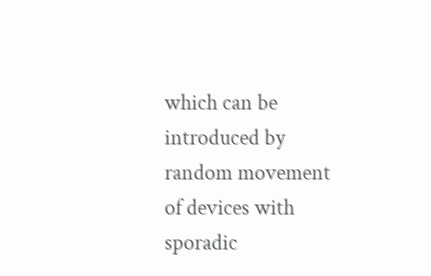which can be introduced by random movement of devices with sporadic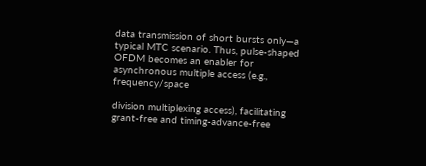data transmission of short bursts only—a typical MTC scenario. Thus, pulse-shaped OFDM becomes an enabler for asynchronous multiple access (e.g., frequency/space

division multiplexing access), facilitating grant-free and timing-advance-free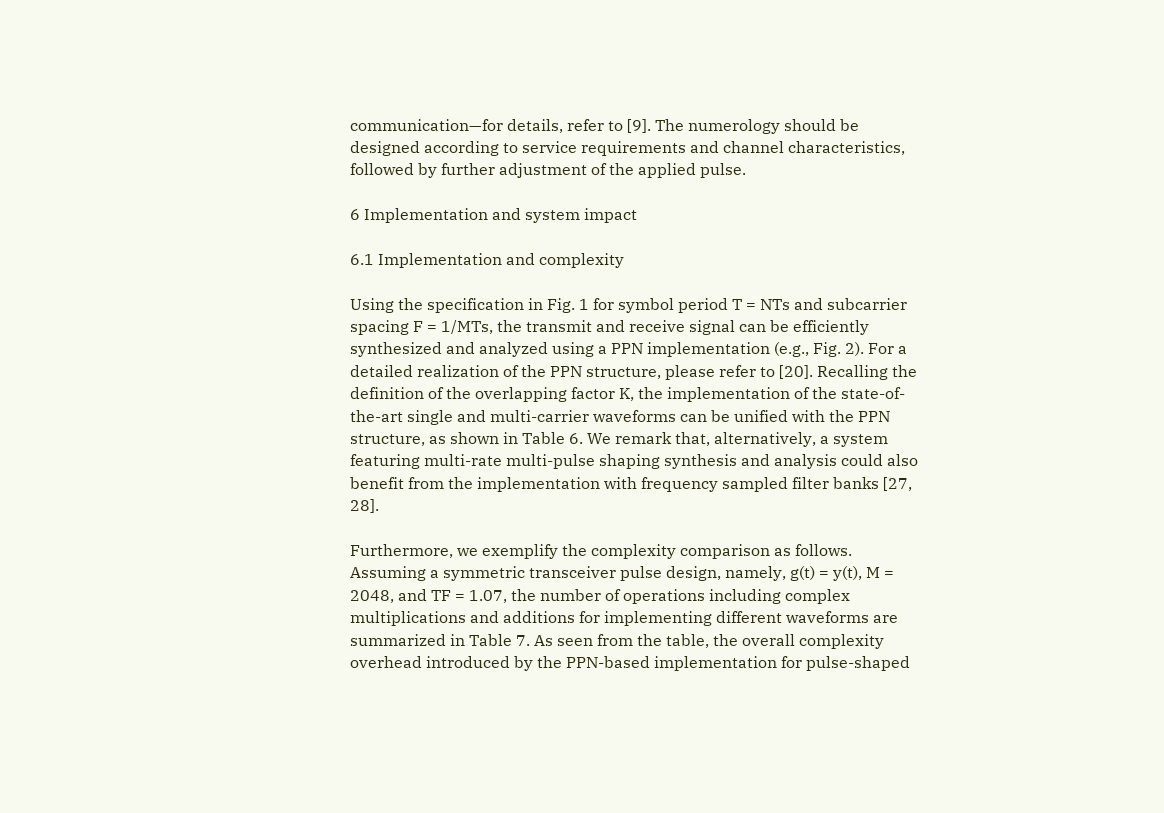communication—for details, refer to [9]. The numerology should be designed according to service requirements and channel characteristics, followed by further adjustment of the applied pulse.

6 Implementation and system impact

6.1 Implementation and complexity

Using the specification in Fig. 1 for symbol period T = NTs and subcarrier spacing F = 1/MTs, the transmit and receive signal can be efficiently synthesized and analyzed using a PPN implementation (e.g., Fig. 2). For a detailed realization of the PPN structure, please refer to [20]. Recalling the definition of the overlapping factor K, the implementation of the state-of-the-art single and multi-carrier waveforms can be unified with the PPN structure, as shown in Table 6. We remark that, alternatively, a system featuring multi-rate multi-pulse shaping synthesis and analysis could also benefit from the implementation with frequency sampled filter banks [27, 28].

Furthermore, we exemplify the complexity comparison as follows. Assuming a symmetric transceiver pulse design, namely, g(t) = y(t), M = 2048, and TF = 1.07, the number of operations including complex multiplications and additions for implementing different waveforms are summarized in Table 7. As seen from the table, the overall complexity overhead introduced by the PPN-based implementation for pulse-shaped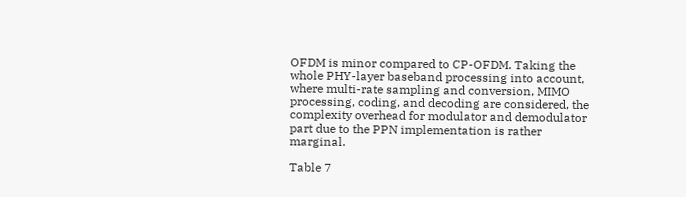OFDM is minor compared to CP-OFDM. Taking the whole PHY-layer baseband processing into account, where multi-rate sampling and conversion, MIMO processing, coding, and decoding are considered, the complexity overhead for modulator and demodulator part due to the PPN implementation is rather marginal.

Table 7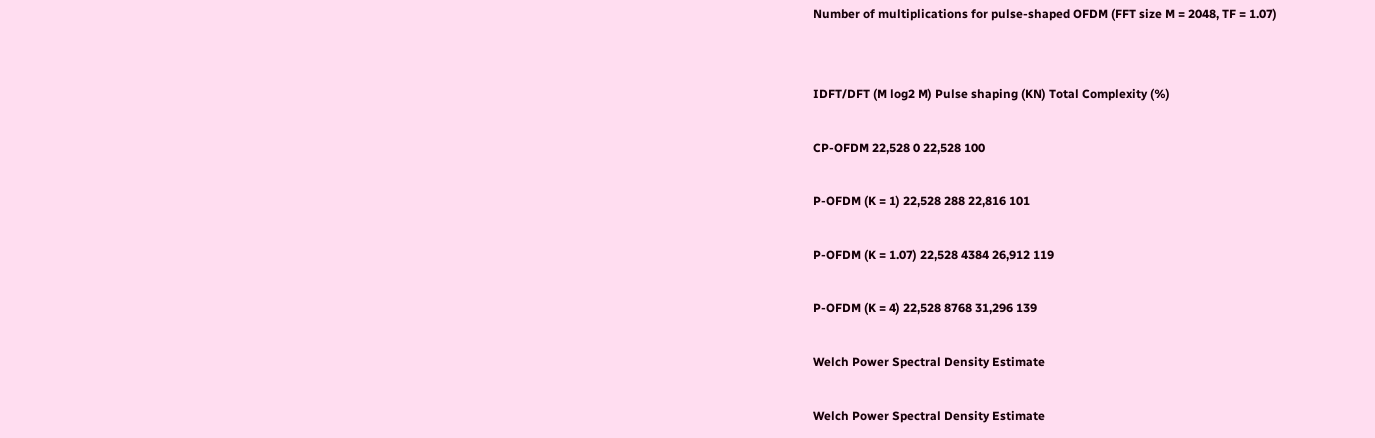Number of multiplications for pulse-shaped OFDM (FFT size M = 2048, TF = 1.07)


IDFT/DFT (M log2 M) Pulse shaping (KN) Total Complexity (%)

CP-OFDM 22,528 0 22,528 100

P-OFDM (K = 1) 22,528 288 22,816 101

P-OFDM (K = 1.07) 22,528 4384 26,912 119

P-OFDM (K = 4) 22,528 8768 31,296 139

Welch Power Spectral Density Estimate

Welch Power Spectral Density Estimate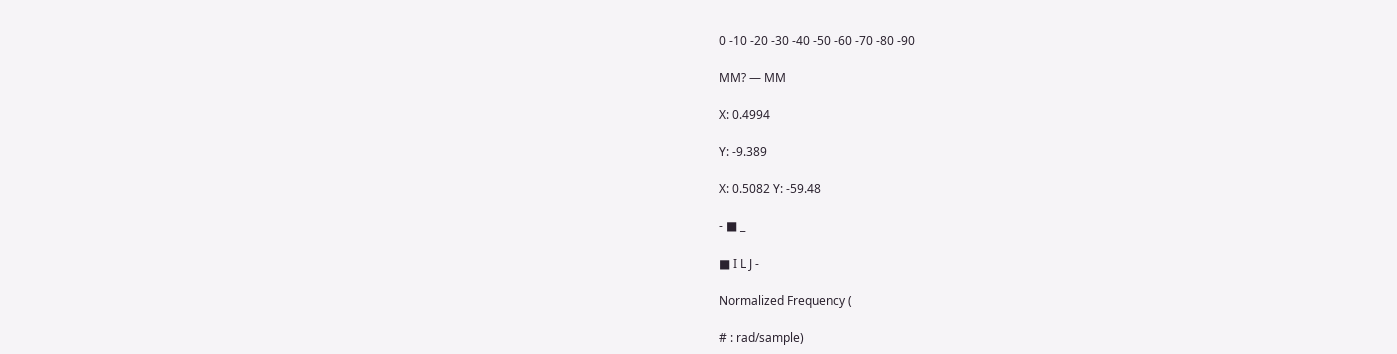0 -10 -20 -30 -40 -50 -60 -70 -80 -90

MM? — MM

X: 0.4994

Y: -9.389

X: 0.5082 Y: -59.48

- ■ _

■ I L J -

Normalized Frequency (

# : rad/sample)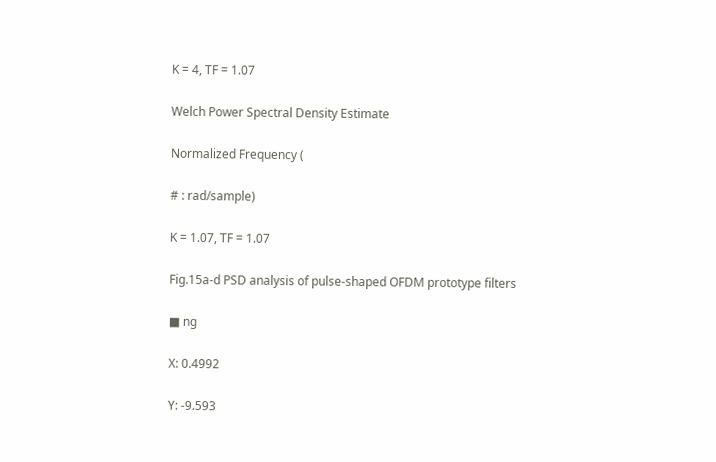K = 4, TF = 1.07

Welch Power Spectral Density Estimate

Normalized Frequency (

# : rad/sample)

K = 1.07, TF = 1.07

Fig.15a-d PSD analysis of pulse-shaped OFDM prototype filters

■ ng

X: 0.4992

Y: -9.593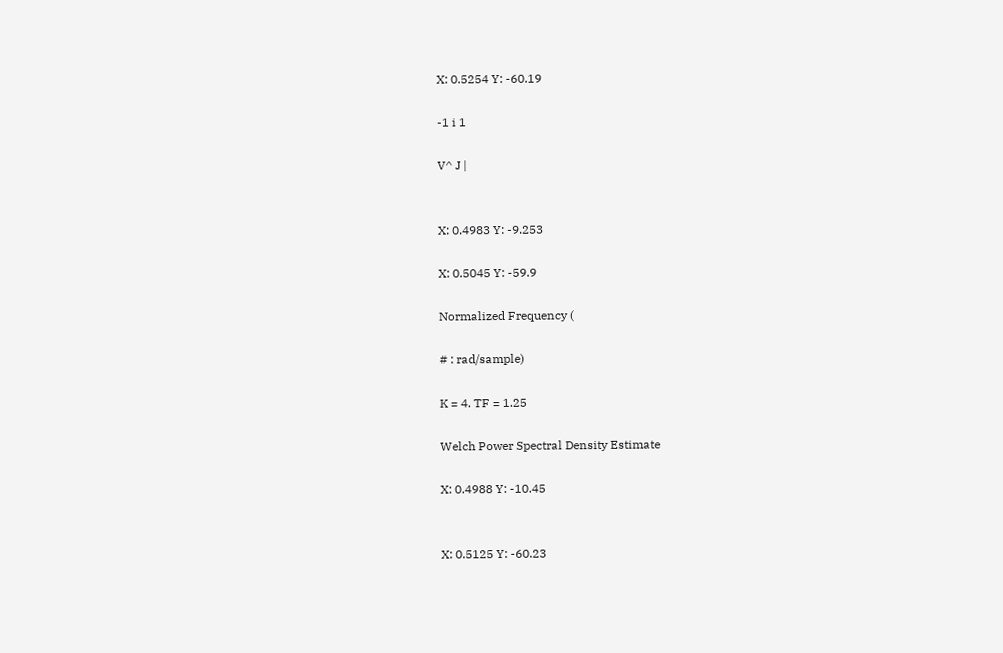X: 0.5254 Y: -60.19

-1 i 1

V^ J |


X: 0.4983 Y: -9.253

X: 0.5045 Y: -59.9

Normalized Frequency (

# : rad/sample)

K = 4. TF = 1.25

Welch Power Spectral Density Estimate

X: 0.4988 Y: -10.45


X: 0.5125 Y: -60.23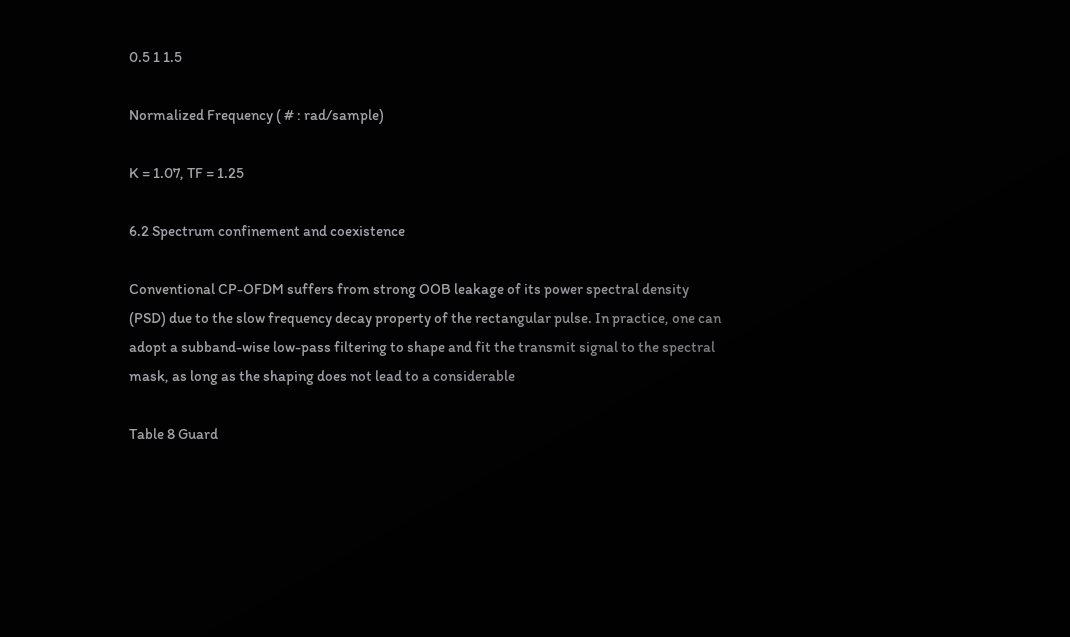0.5 1 1.5

Normalized Frequency ( # : rad/sample)

K = 1.07, TF = 1.25

6.2 Spectrum confinement and coexistence

Conventional CP-OFDM suffers from strong OOB leakage of its power spectral density (PSD) due to the slow frequency decay property of the rectangular pulse. In practice, one can adopt a subband-wise low-pass filtering to shape and fit the transmit signal to the spectral mask, as long as the shaping does not lead to a considerable

Table 8 Guard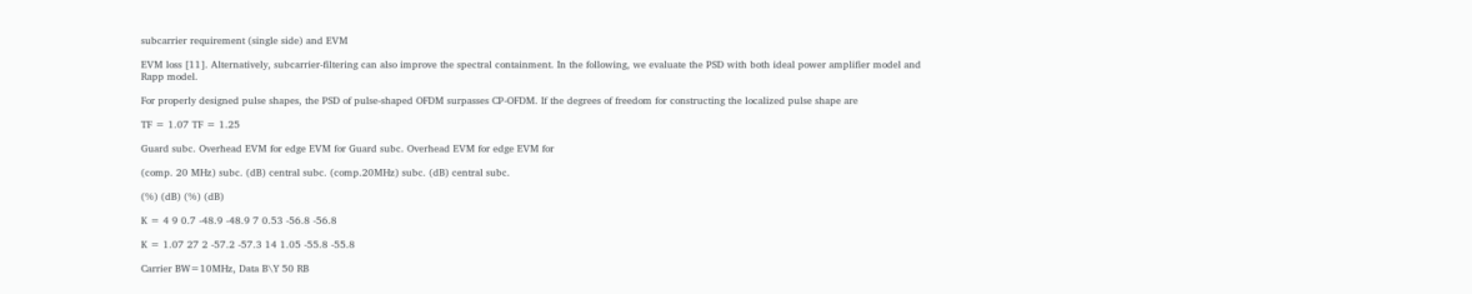subcarrier requirement (single side) and EVM

EVM loss [11]. Alternatively, subcarrier-filtering can also improve the spectral containment. In the following, we evaluate the PSD with both ideal power amplifier model and Rapp model.

For properly designed pulse shapes, the PSD of pulse-shaped OFDM surpasses CP-OFDM. If the degrees of freedom for constructing the localized pulse shape are

TF = 1.07 TF = 1.25

Guard subc. Overhead EVM for edge EVM for Guard subc. Overhead EVM for edge EVM for

(comp. 20 MHz) subc. (dB) central subc. (comp.20MHz) subc. (dB) central subc.

(%) (dB) (%) (dB)

K = 4 9 0.7 -48.9 -48.9 7 0.53 -56.8 -56.8

K = 1.07 27 2 -57.2 -57.3 14 1.05 -55.8 -55.8

Carrier BW=10MHz, Data B\Y 50 RB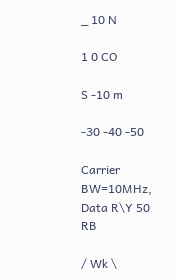_ 10 N

1 0 CO

S -10 m

-30 -40 -50

Carrier BW=10MHz, Data R\Y 50 RB

/ Wk \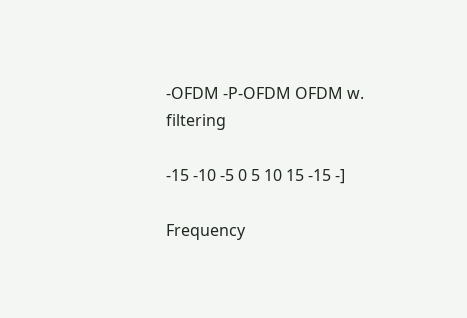-OFDM -P-OFDM OFDM w. filtering

-15 -10 -5 0 5 10 15 -15 -]

Frequency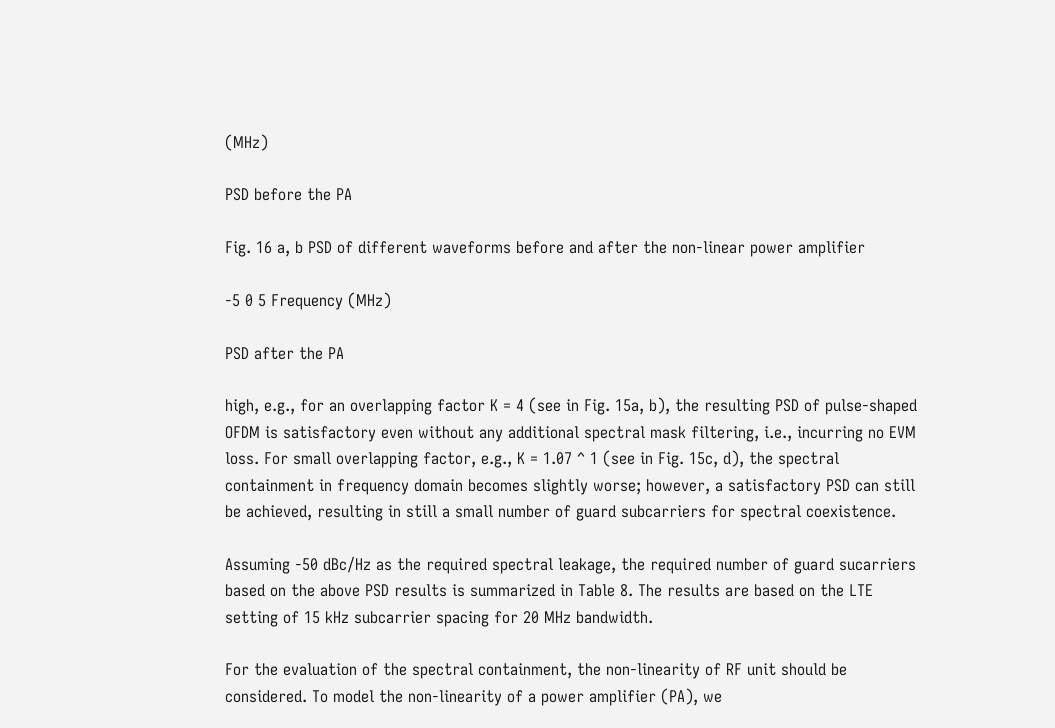(MHz)

PSD before the PA

Fig. 16 a, b PSD of different waveforms before and after the non-linear power amplifier

-5 0 5 Frequency (MHz)

PSD after the PA

high, e.g., for an overlapping factor K = 4 (see in Fig. 15a, b), the resulting PSD of pulse-shaped OFDM is satisfactory even without any additional spectral mask filtering, i.e., incurring no EVM loss. For small overlapping factor, e.g., K = 1.07 ^ 1 (see in Fig. 15c, d), the spectral containment in frequency domain becomes slightly worse; however, a satisfactory PSD can still be achieved, resulting in still a small number of guard subcarriers for spectral coexistence.

Assuming -50 dBc/Hz as the required spectral leakage, the required number of guard sucarriers based on the above PSD results is summarized in Table 8. The results are based on the LTE setting of 15 kHz subcarrier spacing for 20 MHz bandwidth.

For the evaluation of the spectral containment, the non-linearity of RF unit should be considered. To model the non-linearity of a power amplifier (PA), we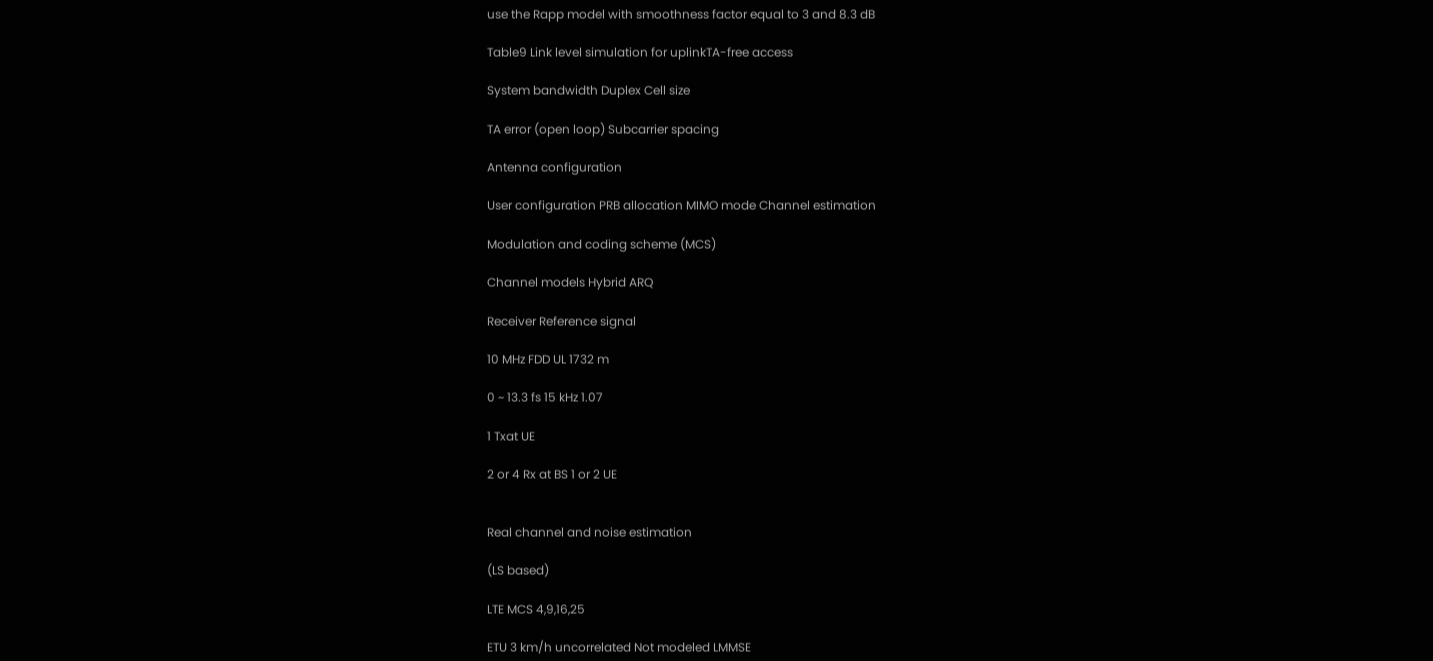use the Rapp model with smoothness factor equal to 3 and 8.3 dB

Table9 Link level simulation for uplinkTA-free access

System bandwidth Duplex Cell size

TA error (open loop) Subcarrier spacing

Antenna configuration

User configuration PRB allocation MIMO mode Channel estimation

Modulation and coding scheme (MCS)

Channel models Hybrid ARQ

Receiver Reference signal

10 MHz FDD UL 1732 m

0 ~ 13.3 fs 15 kHz 1.07

1 Txat UE

2 or 4 Rx at BS 1 or 2 UE


Real channel and noise estimation

(LS based)

LTE MCS 4,9,16,25

ETU 3 km/h uncorrelated Not modeled LMMSE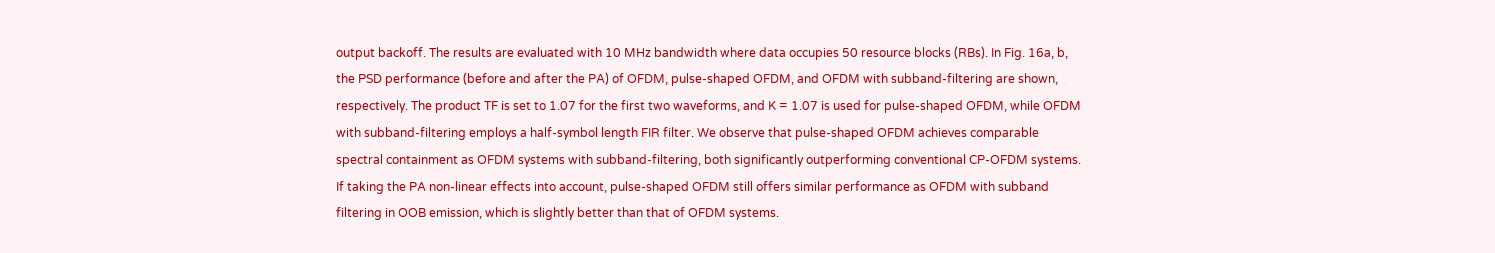output backoff. The results are evaluated with 10 MHz bandwidth where data occupies 50 resource blocks (RBs). In Fig. 16a, b, the PSD performance (before and after the PA) of OFDM, pulse-shaped OFDM, and OFDM with subband-filtering are shown, respectively. The product TF is set to 1.07 for the first two waveforms, and K = 1.07 is used for pulse-shaped OFDM, while OFDM with subband-filtering employs a half-symbol length FIR filter. We observe that pulse-shaped OFDM achieves comparable spectral containment as OFDM systems with subband-filtering, both significantly outperforming conventional CP-OFDM systems. If taking the PA non-linear effects into account, pulse-shaped OFDM still offers similar performance as OFDM with subband filtering in OOB emission, which is slightly better than that of OFDM systems.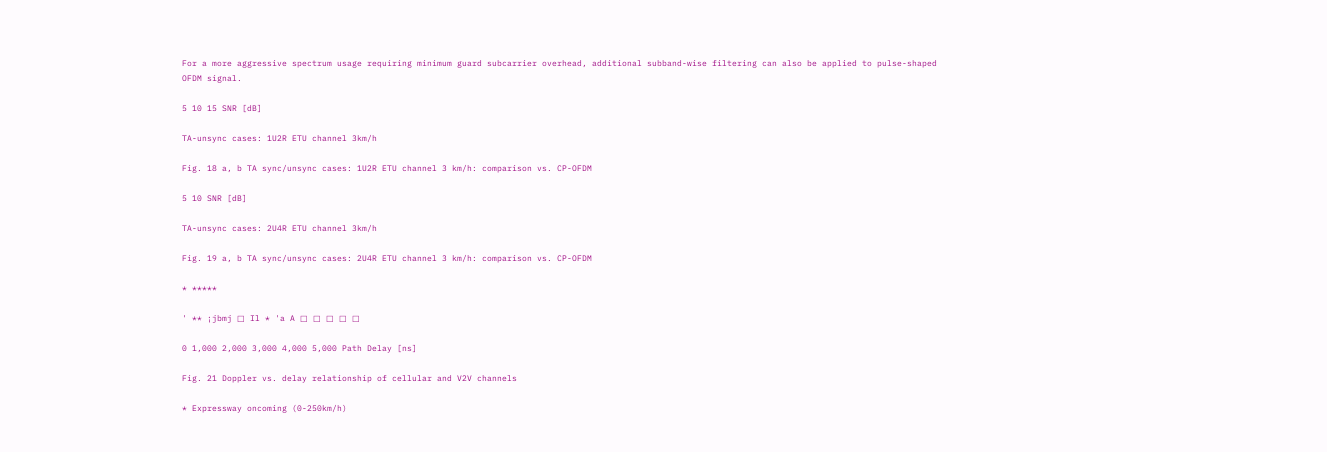For a more aggressive spectrum usage requiring minimum guard subcarrier overhead, additional subband-wise filtering can also be applied to pulse-shaped OFDM signal.

5 10 15 SNR [dB]

TA-unsync cases: 1U2R ETU channel 3km/h

Fig. 18 a, b TA sync/unsync cases: 1U2R ETU channel 3 km/h: comparison vs. CP-OFDM

5 10 SNR [dB]

TA-unsync cases: 2U4R ETU channel 3km/h

Fig. 19 a, b TA sync/unsync cases: 2U4R ETU channel 3 km/h: comparison vs. CP-OFDM

* *****

' ** ¡jbmj □ Il * 'a A □ □ □ □ □

0 1,000 2,000 3,000 4,000 5,000 Path Delay [ns]

Fig. 21 Doppler vs. delay relationship of cellular and V2V channels

* Expressway oncoming (0-250km/h)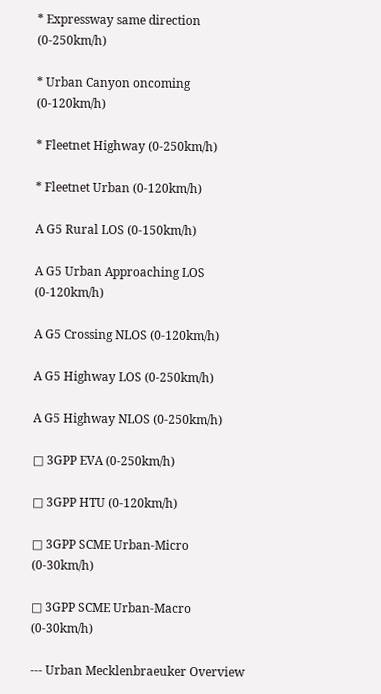* Expressway same direction (0-250km/h)

* Urban Canyon oncoming (0-120km/h)

* Fleetnet Highway (0-250km/h)

* Fleetnet Urban (0-120km/h)

A G5 Rural LOS (0-150km/h)

A G5 Urban Approaching LOS (0-120km/h)

A G5 Crossing NLOS (0-120km/h)

A G5 Highway LOS (0-250km/h)

A G5 Highway NLOS (0-250km/h)

□ 3GPP EVA (0-250km/h)

□ 3GPP HTU (0-120km/h)

□ 3GPP SCME Urban-Micro (0-30km/h)

□ 3GPP SCME Urban-Macro (0-30km/h)

--- Urban Mecklenbraeuker Overview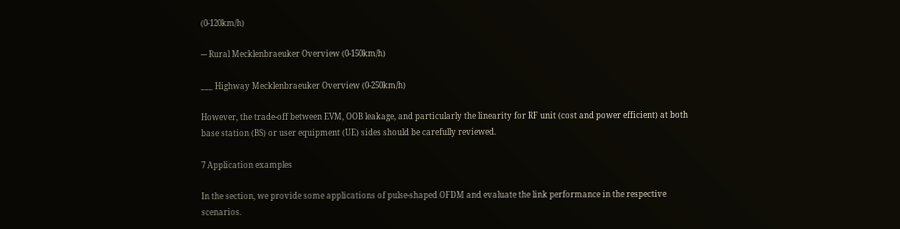(0-120km/h)

--- Rural Mecklenbraeuker Overview (0-150km/h)

___ Highway Mecklenbraeuker Overview (0-250km/h)

However, the trade-off between EVM, OOB leakage, and particularly the linearity for RF unit (cost and power efficient) at both base station (BS) or user equipment (UE) sides should be carefully reviewed.

7 Application examples

In the section, we provide some applications of pulse-shaped OFDM and evaluate the link performance in the respective scenarios.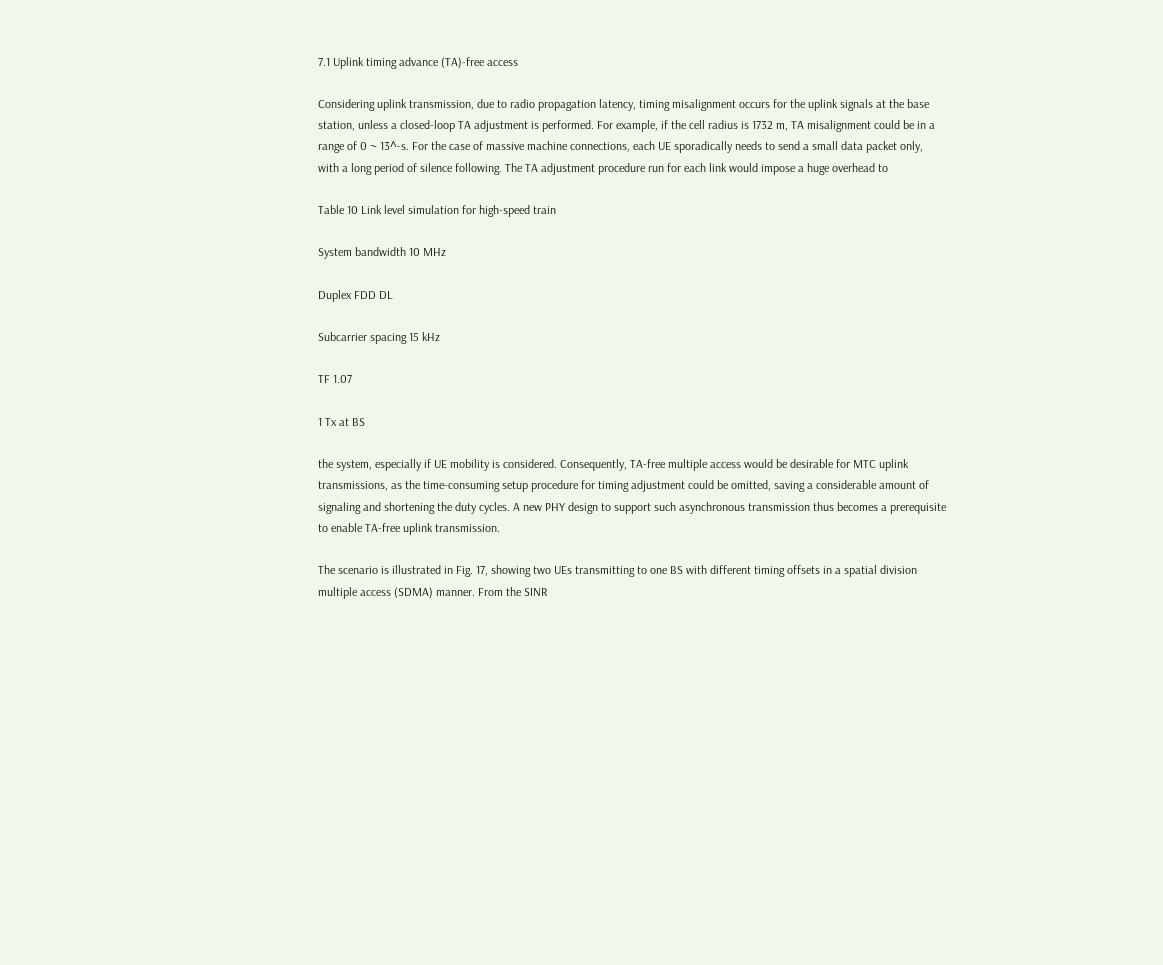7.1 Uplink timing advance (TA)-free access

Considering uplink transmission, due to radio propagation latency, timing misalignment occurs for the uplink signals at the base station, unless a closed-loop TA adjustment is performed. For example, if the cell radius is 1732 m, TA misalignment could be in a range of 0 ~ 13^-s. For the case of massive machine connections, each UE sporadically needs to send a small data packet only, with a long period of silence following. The TA adjustment procedure run for each link would impose a huge overhead to

Table 10 Link level simulation for high-speed train

System bandwidth 10 MHz

Duplex FDD DL

Subcarrier spacing 15 kHz

TF 1.07

1 Tx at BS

the system, especially if UE mobility is considered. Consequently, TA-free multiple access would be desirable for MTC uplink transmissions, as the time-consuming setup procedure for timing adjustment could be omitted, saving a considerable amount of signaling and shortening the duty cycles. A new PHY design to support such asynchronous transmission thus becomes a prerequisite to enable TA-free uplink transmission.

The scenario is illustrated in Fig. 17, showing two UEs transmitting to one BS with different timing offsets in a spatial division multiple access (SDMA) manner. From the SINR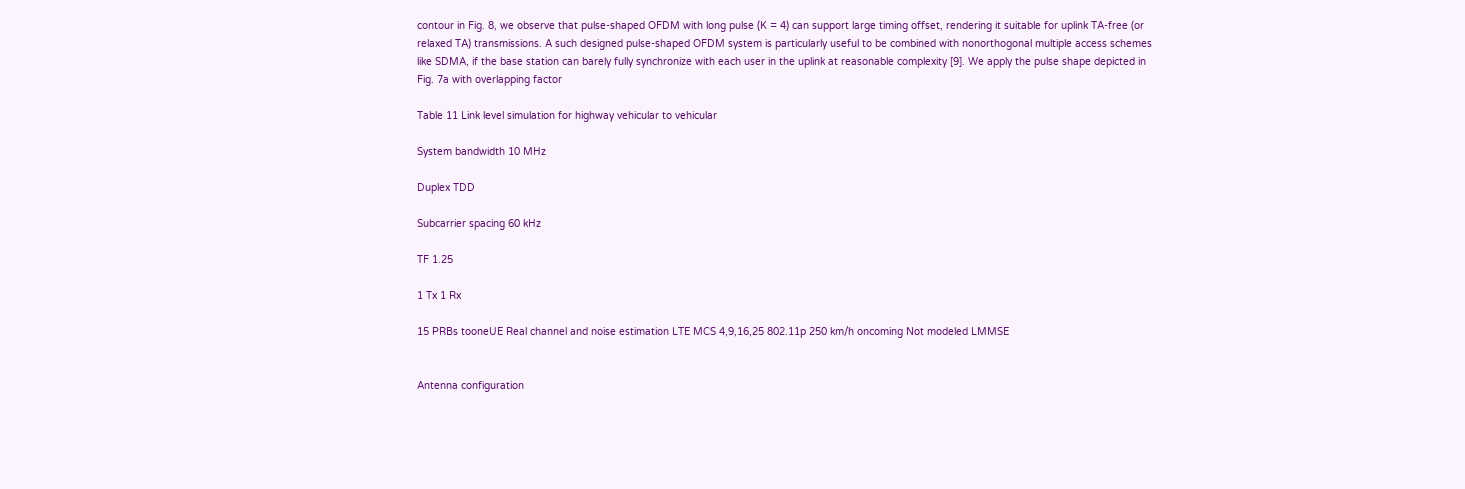contour in Fig. 8, we observe that pulse-shaped OFDM with long pulse (K = 4) can support large timing offset, rendering it suitable for uplink TA-free (or relaxed TA) transmissions. A such designed pulse-shaped OFDM system is particularly useful to be combined with nonorthogonal multiple access schemes like SDMA, if the base station can barely fully synchronize with each user in the uplink at reasonable complexity [9]. We apply the pulse shape depicted in Fig. 7a with overlapping factor

Table 11 Link level simulation for highway vehicular to vehicular

System bandwidth 10 MHz

Duplex TDD

Subcarrier spacing 60 kHz

TF 1.25

1 Tx 1 Rx

15 PRBs tooneUE Real channel and noise estimation LTE MCS 4,9,16,25 802.11p 250 km/h oncoming Not modeled LMMSE


Antenna configuration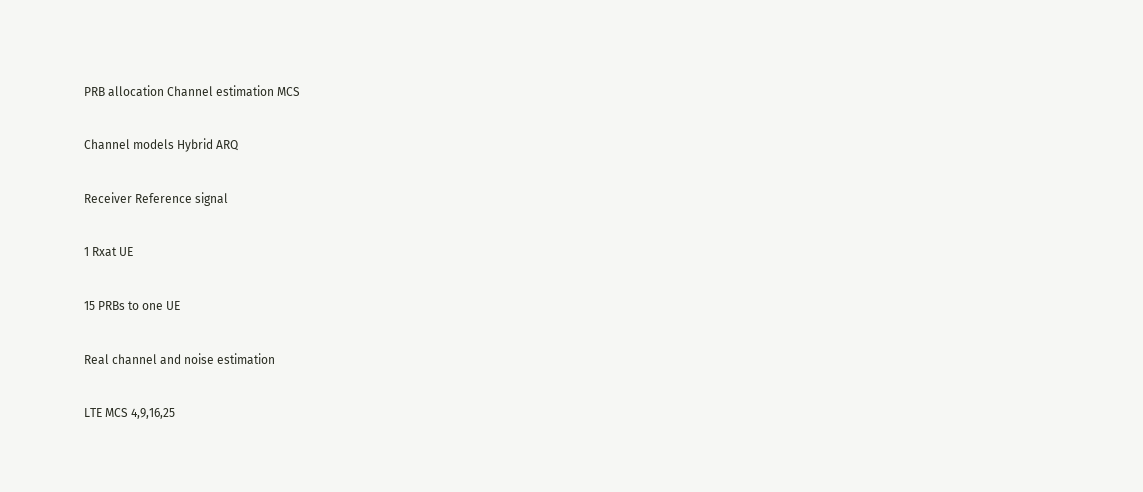PRB allocation Channel estimation MCS

Channel models Hybrid ARQ

Receiver Reference signal

1 Rxat UE

15 PRBs to one UE

Real channel and noise estimation

LTE MCS 4,9,16,25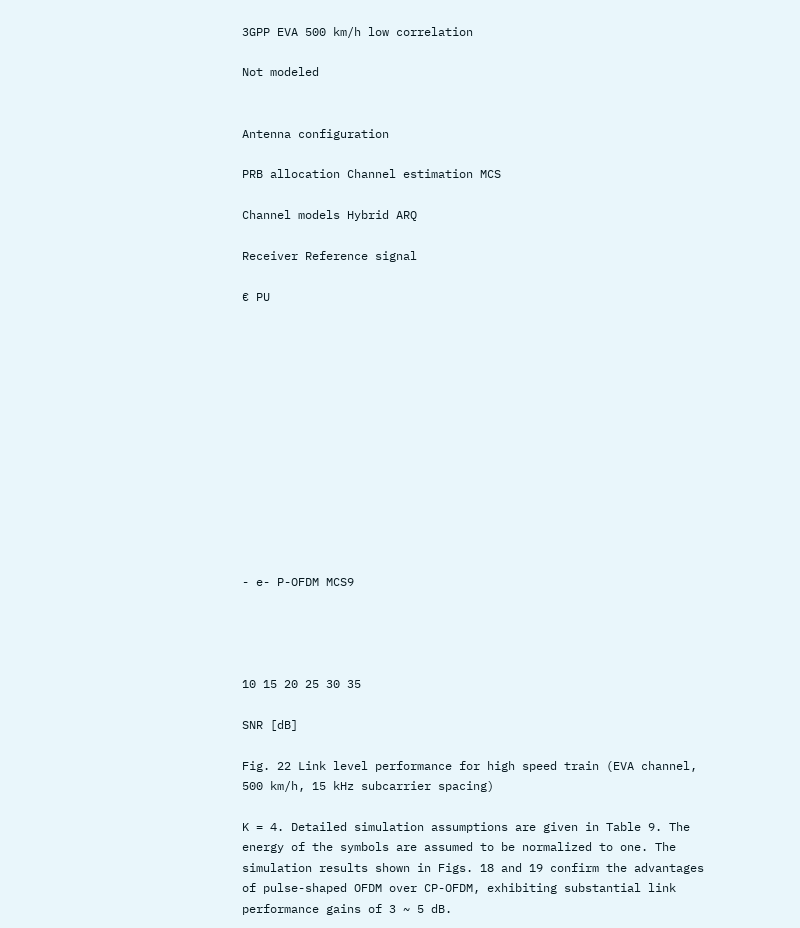3GPP EVA 500 km/h low correlation

Not modeled


Antenna configuration

PRB allocation Channel estimation MCS

Channel models Hybrid ARQ

Receiver Reference signal

€ PU













- e- P-OFDM MCS9




10 15 20 25 30 35

SNR [dB]

Fig. 22 Link level performance for high speed train (EVA channel, 500 km/h, 15 kHz subcarrier spacing)

K = 4. Detailed simulation assumptions are given in Table 9. The energy of the symbols are assumed to be normalized to one. The simulation results shown in Figs. 18 and 19 confirm the advantages of pulse-shaped OFDM over CP-OFDM, exhibiting substantial link performance gains of 3 ~ 5 dB.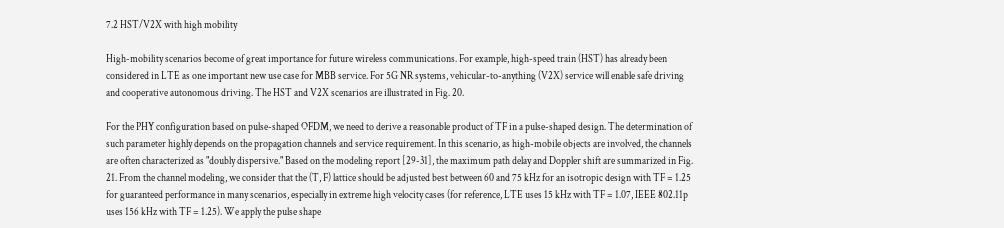7.2 HST/V2X with high mobility

High-mobility scenarios become of great importance for future wireless communications. For example, high-speed train (HST) has already been considered in LTE as one important new use case for MBB service. For 5G NR systems, vehicular-to-anything (V2X) service will enable safe driving and cooperative autonomous driving. The HST and V2X scenarios are illustrated in Fig. 20.

For the PHY configuration based on pulse-shaped OFDM, we need to derive a reasonable product of TF in a pulse-shaped design. The determination of such parameter highly depends on the propagation channels and service requirement. In this scenario, as high-mobile objects are involved, the channels are often characterized as "doubly dispersive." Based on the modeling report [29-31], the maximum path delay and Doppler shift are summarized in Fig. 21. From the channel modeling, we consider that the (T, F) lattice should be adjusted best between 60 and 75 kHz for an isotropic design with TF = 1.25 for guaranteed performance in many scenarios, especially in extreme high velocity cases (for reference, LTE uses 15 kHz with TF = 1.07, IEEE 802.11p uses 156 kHz with TF = 1.25). We apply the pulse shape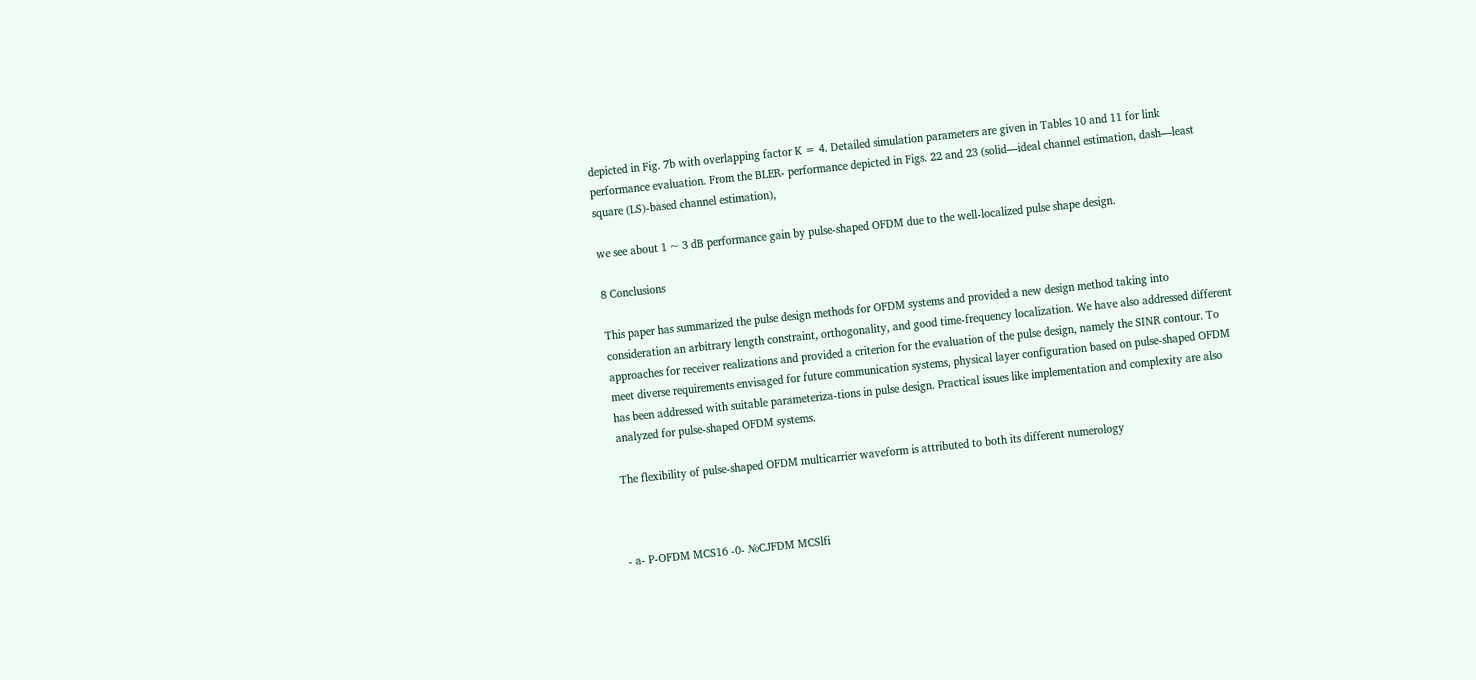depicted in Fig. 7b with overlapping factor K = 4. Detailed simulation parameters are given in Tables 10 and 11 for link performance evaluation. From the BLER- performance depicted in Figs. 22 and 23 (solid—ideal channel estimation, dash—least square (LS)-based channel estimation),

we see about 1 ~ 3 dB performance gain by pulse-shaped OFDM due to the well-localized pulse shape design.

8 Conclusions

This paper has summarized the pulse design methods for OFDM systems and provided a new design method taking into consideration an arbitrary length constraint, orthogonality, and good time-frequency localization. We have also addressed different approaches for receiver realizations and provided a criterion for the evaluation of the pulse design, namely the SINR contour. To meet diverse requirements envisaged for future communication systems, physical layer configuration based on pulse-shaped OFDM has been addressed with suitable parameteriza-tions in pulse design. Practical issues like implementation and complexity are also analyzed for pulse-shaped OFDM systems.

The flexibility of pulse-shaped OFDM multicarrier waveform is attributed to both its different numerology



- a- P-OFDM MCS16 -0- №CJFDM MCSlfi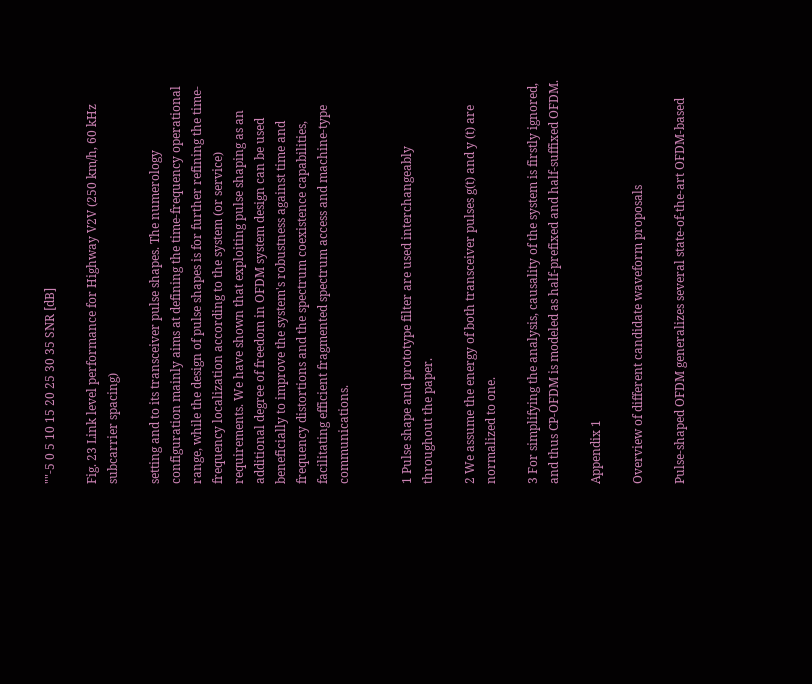""-5 0 5 10 15 20 25 30 35 SNR [dB]

Fig. 23 Link level performance for Highway V2V (250 km/h, 60 kHz subcarrier spacing)

setting and to its transceiver pulse shapes. The numerology configuration mainly aims at defining the time-frequency operational range, while the design of pulse shapes is for further refining the time-frequency localization according to the system (or service) requirements. We have shown that exploiting pulse shaping as an additional degree of freedom in OFDM system design can be used beneficially to improve the system's robustness against time and frequency distortions and the spectrum coexistence capabilities, facilitating efficient fragmented spectrum access and machine-type communications.


1 Pulse shape and prototype filter are used interchangeably throughout the paper.

2 We assume the energy of both transceiver pulses g(t) and y (t) are normalized to one.

3 For simplifying the analysis, causality of the system is firstly ignored, and thus CP-OFDM is modeled as half-prefixed and half-suffixed OFDM.

Appendix 1

Overview of different candidate waveform proposals

Pulse-shaped OFDM generalizes several state-of-the-art OFDM-based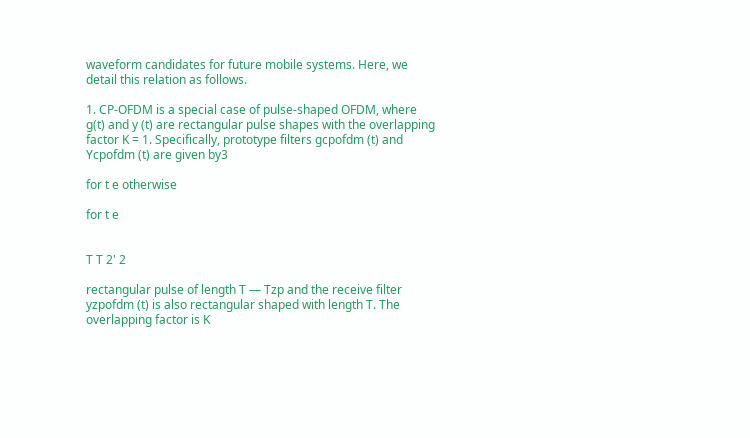waveform candidates for future mobile systems. Here, we detail this relation as follows.

1. CP-OFDM is a special case of pulse-shaped OFDM, where g(t) and y (t) are rectangular pulse shapes with the overlapping factor K = 1. Specifically, prototype filters gcpofdm (t) and Ycpofdm (t) are given by3

for t e otherwise

for t e


T T 2' 2

rectangular pulse of length T — Tzp and the receive filter yzpofdm (t) is also rectangular shaped with length T. The overlapping factor is K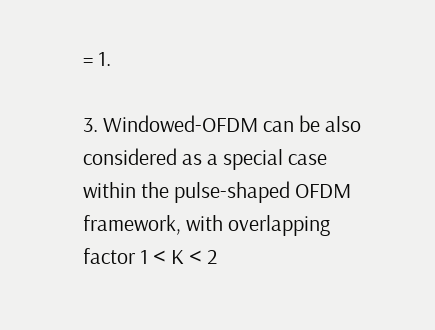= 1.

3. Windowed-OFDM can be also considered as a special case within the pulse-shaped OFDM framework, with overlapping factor 1 < K < 2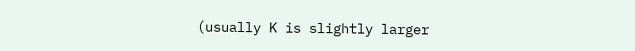(usually K is slightly larger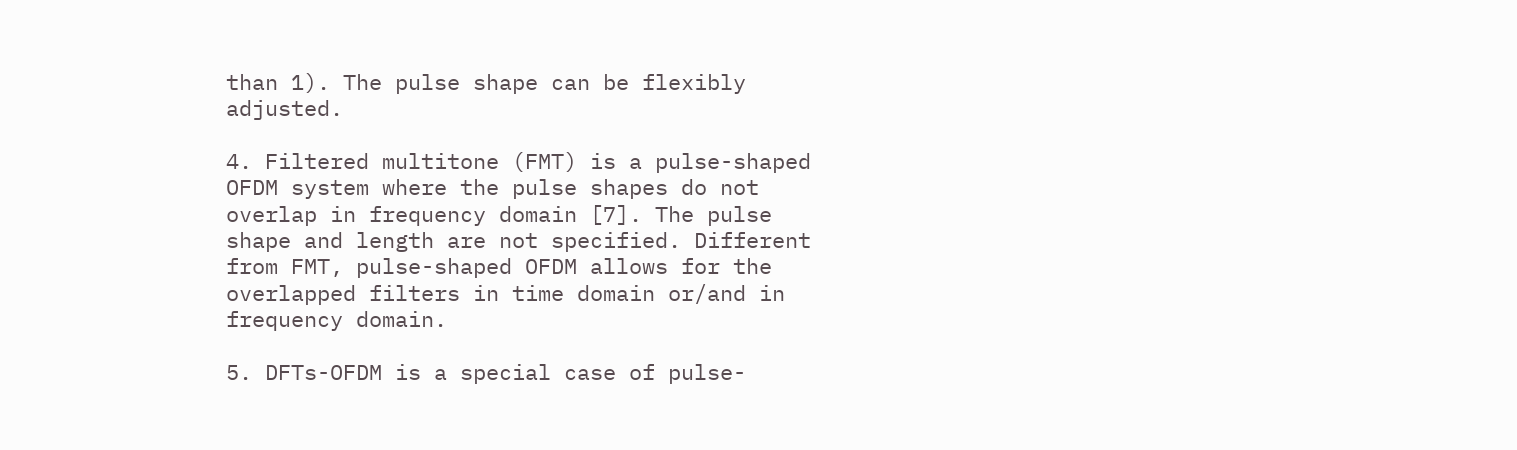than 1). The pulse shape can be flexibly adjusted.

4. Filtered multitone (FMT) is a pulse-shaped OFDM system where the pulse shapes do not overlap in frequency domain [7]. The pulse shape and length are not specified. Different from FMT, pulse-shaped OFDM allows for the overlapped filters in time domain or/and in frequency domain.

5. DFTs-OFDM is a special case of pulse-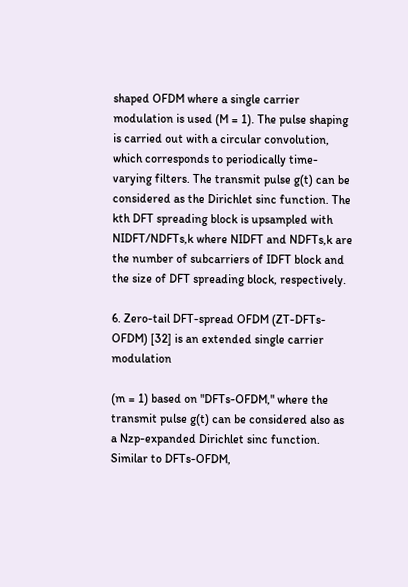shaped OFDM where a single carrier modulation is used (M = 1). The pulse shaping is carried out with a circular convolution, which corresponds to periodically time-varying filters. The transmit pulse g(t) can be considered as the Dirichlet sinc function. The kth DFT spreading block is upsampled with NIDFT/NDFTs,k where NIDFT and NDFTs,k are the number of subcarriers of IDFT block and the size of DFT spreading block, respectively.

6. Zero-tail DFT-spread OFDM (ZT-DFTs-OFDM) [32] is an extended single carrier modulation

(m = 1) based on "DFTs-OFDM," where the transmit pulse g(t) can be considered also as a Nzp-expanded Dirichlet sinc function. Similar to DFTs-OFDM,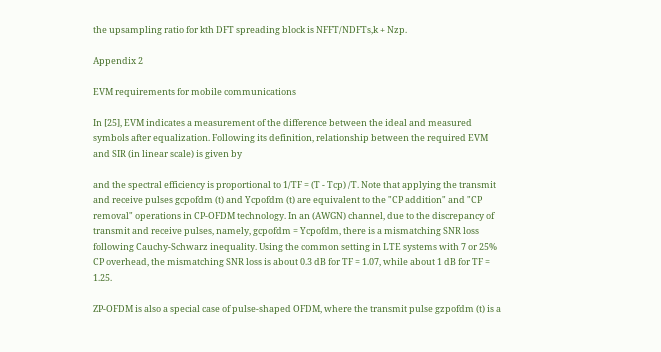the upsampling ratio for kth DFT spreading block is NFFT/NDFTs,k + Nzp.

Appendix 2

EVM requirements for mobile communications

In [25], EVM indicates a measurement of the difference between the ideal and measured symbols after equalization. Following its definition, relationship between the required EVM and SIR (in linear scale) is given by

and the spectral efficiency is proportional to 1/TF = (T - Tcp) /T. Note that applying the transmit and receive pulses gcpofdm (t) and Ycpofdm (t) are equivalent to the "CP addition" and "CP removal" operations in CP-OFDM technology. In an (AWGN) channel, due to the discrepancy of transmit and receive pulses, namely, gcpofdm = Ycpofdm, there is a mismatching SNR loss following Cauchy-Schwarz inequality. Using the common setting in LTE systems with 7 or 25% CP overhead, the mismatching SNR loss is about 0.3 dB for TF = 1.07, while about 1 dB for TF = 1.25.

ZP-OFDM is also a special case of pulse-shaped OFDM, where the transmit pulse gzpofdm (t) is a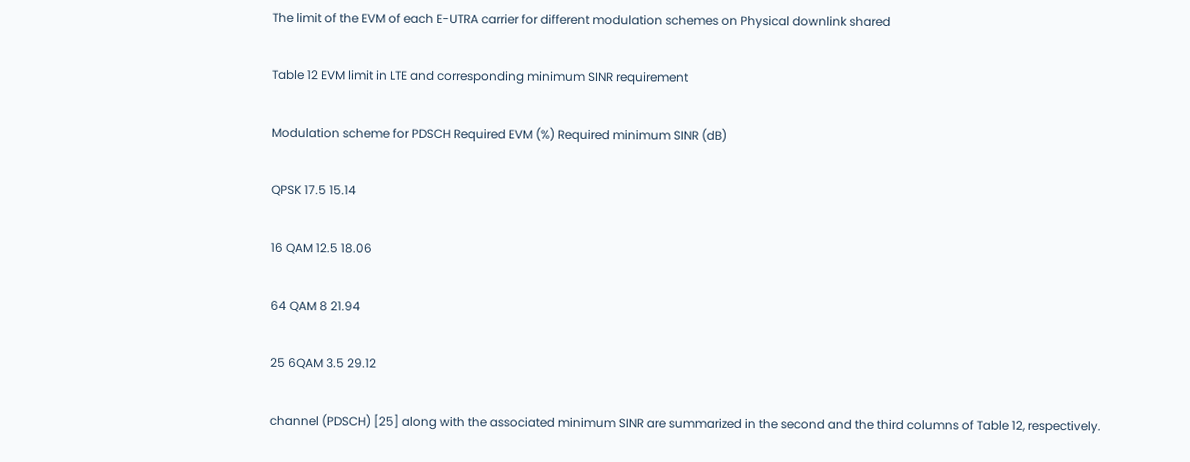The limit of the EVM of each E-UTRA carrier for different modulation schemes on Physical downlink shared

Table 12 EVM limit in LTE and corresponding minimum SINR requirement

Modulation scheme for PDSCH Required EVM (%) Required minimum SINR (dB)

QPSK 17.5 15.14

16 QAM 12.5 18.06

64 QAM 8 21.94

25 6QAM 3.5 29.12

channel (PDSCH) [25] along with the associated minimum SINR are summarized in the second and the third columns of Table 12, respectively.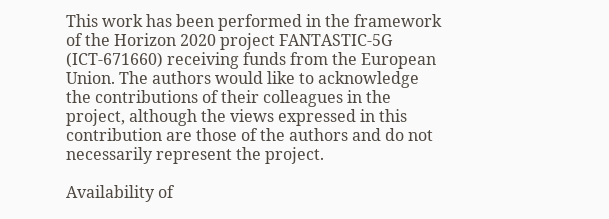This work has been performed in the framework of the Horizon 2020 project FANTASTIC-5G (ICT-671660) receiving funds from the European Union. The authors would like to acknowledge the contributions of their colleagues in the project, although the views expressed in this contribution are those of the authors and do not necessarily represent the project.

Availability of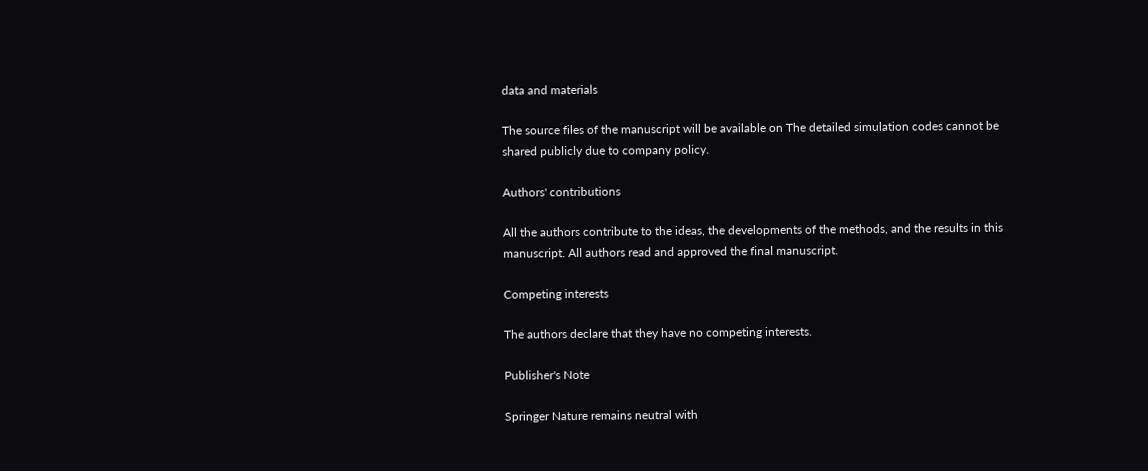data and materials

The source files of the manuscript will be available on The detailed simulation codes cannot be shared publicly due to company policy.

Authors' contributions

All the authors contribute to the ideas, the developments of the methods, and the results in this manuscript. All authors read and approved the final manuscript.

Competing interests

The authors declare that they have no competing interests.

Publisher's Note

Springer Nature remains neutral with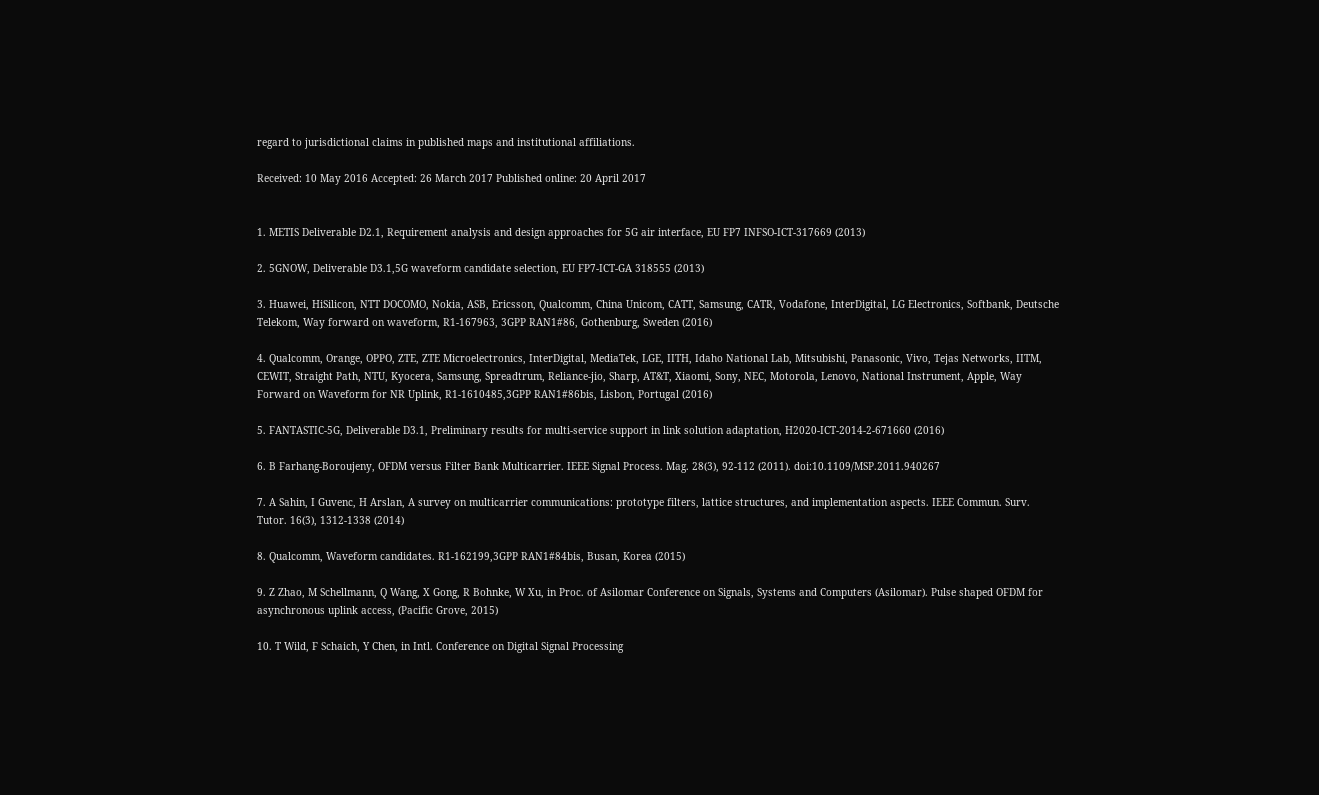regard to jurisdictional claims in published maps and institutional affiliations.

Received: 10 May 2016 Accepted: 26 March 2017 Published online: 20 April 2017


1. METIS Deliverable D2.1, Requirement analysis and design approaches for 5G air interface, EU FP7 INFSO-ICT-317669 (2013)

2. 5GNOW, Deliverable D3.1,5G waveform candidate selection, EU FP7-ICT-GA 318555 (2013)

3. Huawei, HiSilicon, NTT DOCOMO, Nokia, ASB, Ericsson, Qualcomm, China Unicom, CATT, Samsung, CATR, Vodafone, InterDigital, LG Electronics, Softbank, Deutsche Telekom, Way forward on waveform, R1-167963, 3GPP RAN1#86, Gothenburg, Sweden (2016)

4. Qualcomm, Orange, OPPO, ZTE, ZTE Microelectronics, InterDigital, MediaTek, LGE, IITH, Idaho National Lab, Mitsubishi, Panasonic, Vivo, Tejas Networks, IITM, CEWIT, Straight Path, NTU, Kyocera, Samsung, Spreadtrum, Reliance-jio, Sharp, AT&T, Xiaomi, Sony, NEC, Motorola, Lenovo, National Instrument, Apple, Way Forward on Waveform for NR Uplink, R1-1610485,3GPP RAN1#86bis, Lisbon, Portugal (2016)

5. FANTASTIC-5G, Deliverable D3.1, Preliminary results for multi-service support in link solution adaptation, H2020-ICT-2014-2-671660 (2016)

6. B Farhang-Boroujeny, OFDM versus Filter Bank Multicarrier. IEEE Signal Process. Mag. 28(3), 92-112 (2011). doi:10.1109/MSP.2011.940267

7. A Sahin, I Guvenc, H Arslan, A survey on multicarrier communications: prototype filters, lattice structures, and implementation aspects. IEEE Commun. Surv. Tutor. 16(3), 1312-1338 (2014)

8. Qualcomm, Waveform candidates. R1-162199,3GPP RAN1#84bis, Busan, Korea (2015)

9. Z Zhao, M Schellmann, Q Wang, X Gong, R Bohnke, W Xu, in Proc. of Asilomar Conference on Signals, Systems and Computers (Asilomar). Pulse shaped OFDM for asynchronous uplink access, (Pacific Grove, 2015)

10. T Wild, F Schaich, Y Chen, in Intl. Conference on Digital Signal Processing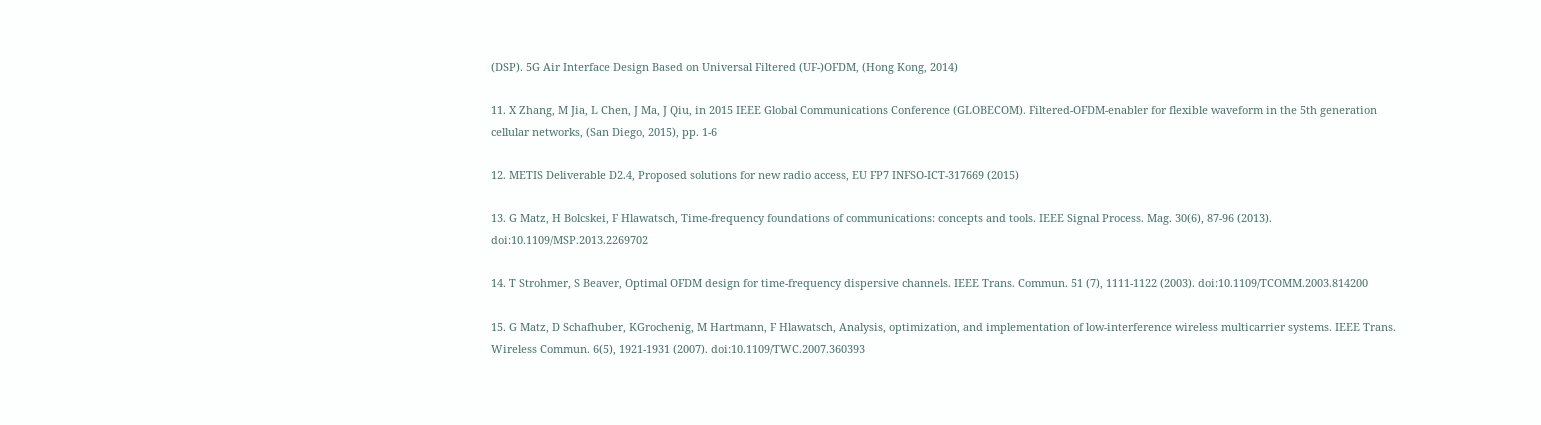(DSP). 5G Air Interface Design Based on Universal Filtered (UF-)OFDM, (Hong Kong, 2014)

11. X Zhang, M Jia, L Chen, J Ma, J Qiu, in 2015 IEEE Global Communications Conference (GLOBECOM). Filtered-OFDM-enabler for flexible waveform in the 5th generation cellular networks, (San Diego, 2015), pp. 1-6

12. METIS Deliverable D2.4, Proposed solutions for new radio access, EU FP7 INFSO-ICT-317669 (2015)

13. G Matz, H Bolcskei, F Hlawatsch, Time-frequency foundations of communications: concepts and tools. IEEE Signal Process. Mag. 30(6), 87-96 (2013). doi:10.1109/MSP.2013.2269702

14. T Strohmer, S Beaver, Optimal OFDM design for time-frequency dispersive channels. IEEE Trans. Commun. 51 (7), 1111-1122 (2003). doi:10.1109/TCOMM.2003.814200

15. G Matz, D Schafhuber, KGrochenig, M Hartmann, F Hlawatsch, Analysis, optimization, and implementation of low-interference wireless multicarrier systems. IEEE Trans. Wireless Commun. 6(5), 1921-1931 (2007). doi:10.1109/TWC.2007.360393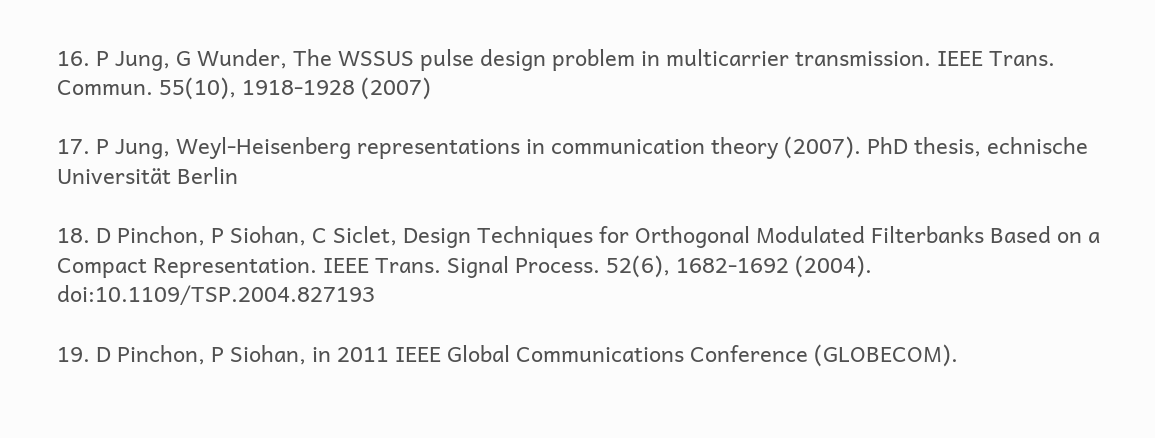16. P Jung, G Wunder, The WSSUS pulse design problem in multicarrier transmission. IEEE Trans. Commun. 55(10), 1918-1928 (2007)

17. P Jung, Weyl-Heisenberg representations in communication theory (2007). PhD thesis, echnische Universität Berlin

18. D Pinchon, P Siohan, C Siclet, Design Techniques for Orthogonal Modulated Filterbanks Based on a Compact Representation. IEEE Trans. Signal Process. 52(6), 1682-1692 (2004). doi:10.1109/TSP.2004.827193

19. D Pinchon, P Siohan, in 2011 IEEE Global Communications Conference (GLOBECOM).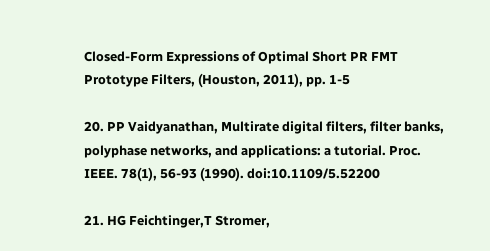Closed-Form Expressions of Optimal Short PR FMT Prototype Filters, (Houston, 2011), pp. 1-5

20. PP Vaidyanathan, Multirate digital filters, filter banks, polyphase networks, and applications: a tutorial. Proc. IEEE. 78(1), 56-93 (1990). doi:10.1109/5.52200

21. HG Feichtinger,T Stromer,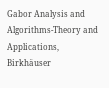Gabor Analysis and Algorithms-Theory and Applications, Birkhäuser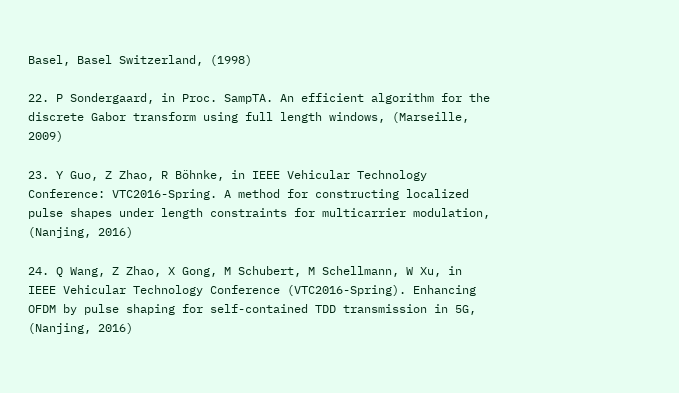Basel, Basel Switzerland, (1998)

22. P Sondergaard, in Proc. SampTA. An efficient algorithm for the discrete Gabor transform using full length windows, (Marseille, 2009)

23. Y Guo, Z Zhao, R Böhnke, in IEEE Vehicular Technology Conference: VTC2016-Spring. A method for constructing localized pulse shapes under length constraints for multicarrier modulation, (Nanjing, 2016)

24. Q Wang, Z Zhao, X Gong, M Schubert, M Schellmann, W Xu, in IEEE Vehicular Technology Conference (VTC2016-Spring). Enhancing OFDM by pulse shaping for self-contained TDD transmission in 5G, (Nanjing, 2016)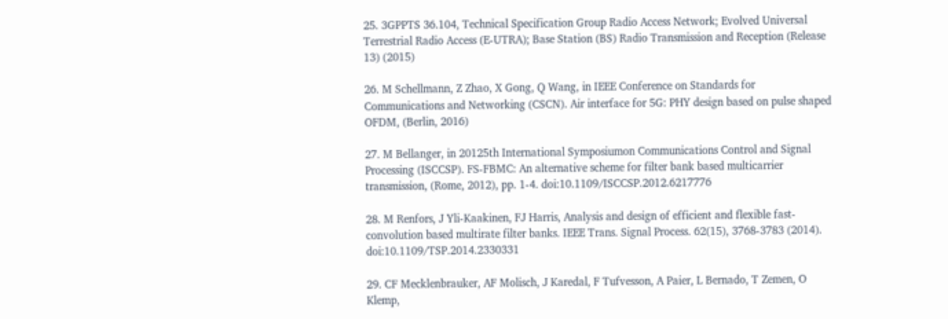25. 3GPPTS 36.104, Technical Specification Group Radio Access Network; Evolved Universal Terrestrial Radio Access (E-UTRA); Base Station (BS) Radio Transmission and Reception (Release 13) (2015)

26. M Schellmann, Z Zhao, X Gong, Q Wang, in IEEE Conference on Standards for Communications and Networking (CSCN). Air interface for 5G: PHY design based on pulse shaped OFDM, (Berlin, 2016)

27. M Bellanger, in 20125th International Symposiumon Communications Control and Signal Processing (ISCCSP). FS-FBMC: An alternative scheme for filter bank based multicarrier transmission, (Rome, 2012), pp. 1-4. doi:10.1109/ISCCSP.2012.6217776

28. M Renfors, J Yli-Kaakinen, FJ Harris, Analysis and design of efficient and flexible fast-convolution based multirate filter banks. IEEE Trans. Signal Process. 62(15), 3768-3783 (2014). doi:10.1109/TSP.2014.2330331

29. CF Mecklenbrauker, AF Molisch, J Karedal, F Tufvesson, A Paier, L Bernado, T Zemen, O Klemp,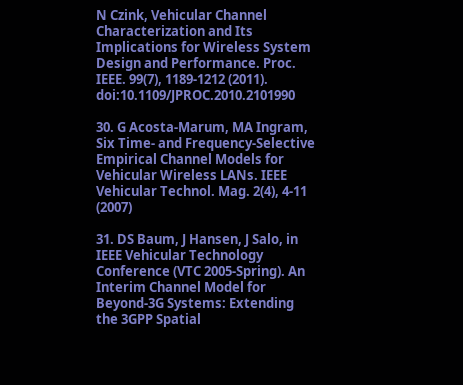N Czink, Vehicular Channel Characterization and Its Implications for Wireless System Design and Performance. Proc. IEEE. 99(7), 1189-1212 (2011). doi:10.1109/JPROC.2010.2101990

30. G Acosta-Marum, MA Ingram, Six Time- and Frequency-Selective Empirical Channel Models for Vehicular Wireless LANs. IEEE Vehicular Technol. Mag. 2(4), 4-11 (2007)

31. DS Baum, J Hansen, J Salo, in IEEE Vehicular Technology Conference (VTC 2005-Spring). An Interim Channel Model for Beyond-3G Systems: Extending the 3GPP Spatial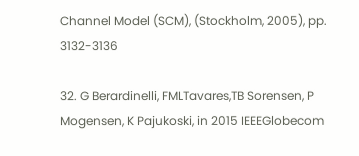Channel Model (SCM), (Stockholm, 2005), pp. 3132-3136

32. G Berardinelli, FMLTavares,TB Sorensen, P Mogensen, K Pajukoski, in 2015 IEEEGlobecom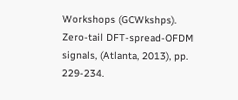Workshops (GCWkshps). Zero-tail DFT-spread-OFDM signals, (Atlanta, 2013), pp. 229-234.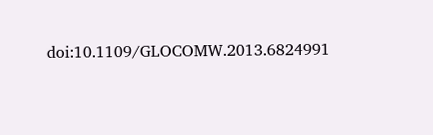doi:10.1109/GLOCOMW.2013.6824991